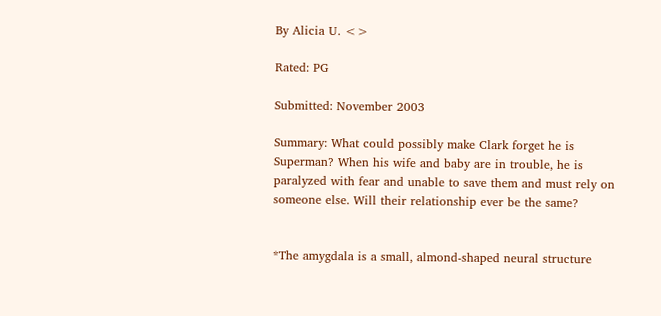By Alicia U. <>

Rated: PG

Submitted: November 2003

Summary: What could possibly make Clark forget he is Superman? When his wife and baby are in trouble, he is paralyzed with fear and unable to save them and must rely on someone else. Will their relationship ever be the same?


*The amygdala is a small, almond-shaped neural structure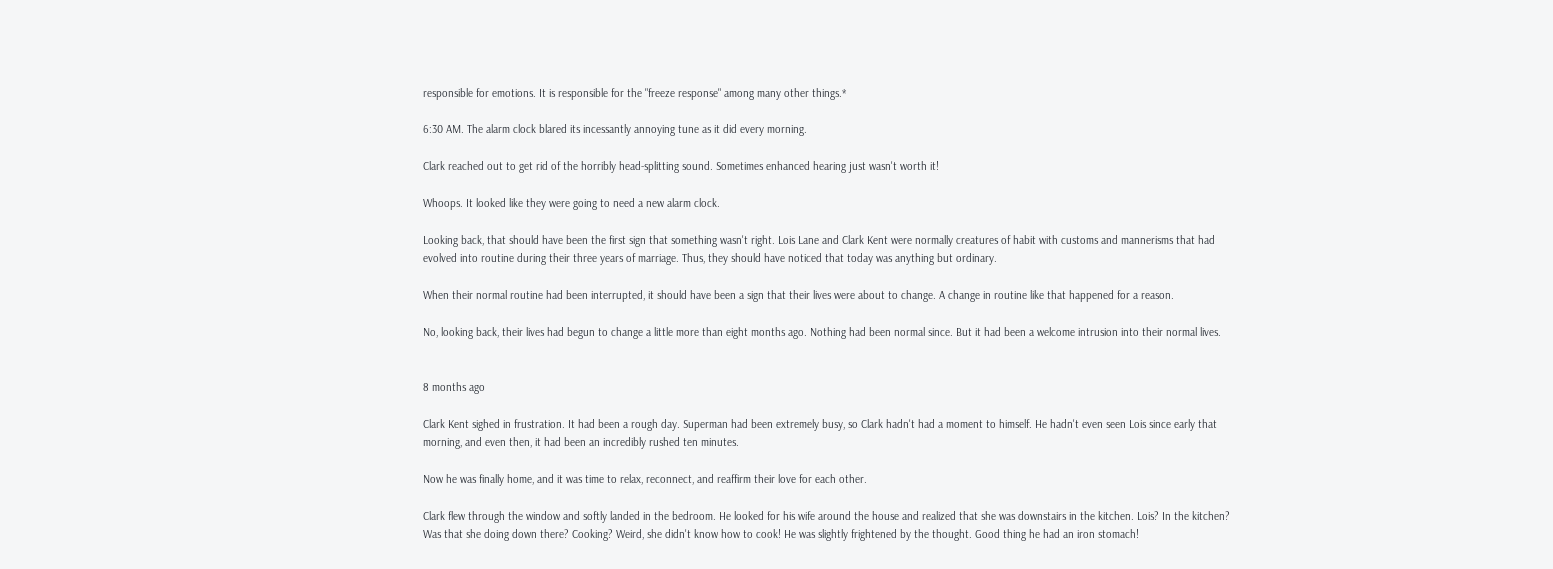responsible for emotions. It is responsible for the "freeze response" among many other things.*

6:30 AM. The alarm clock blared its incessantly annoying tune as it did every morning.

Clark reached out to get rid of the horribly head-splitting sound. Sometimes enhanced hearing just wasn't worth it!

Whoops. It looked like they were going to need a new alarm clock.

Looking back, that should have been the first sign that something wasn't right. Lois Lane and Clark Kent were normally creatures of habit with customs and mannerisms that had evolved into routine during their three years of marriage. Thus, they should have noticed that today was anything but ordinary.

When their normal routine had been interrupted, it should have been a sign that their lives were about to change. A change in routine like that happened for a reason.

No, looking back, their lives had begun to change a little more than eight months ago. Nothing had been normal since. But it had been a welcome intrusion into their normal lives.


8 months ago

Clark Kent sighed in frustration. It had been a rough day. Superman had been extremely busy, so Clark hadn't had a moment to himself. He hadn't even seen Lois since early that morning, and even then, it had been an incredibly rushed ten minutes.

Now he was finally home, and it was time to relax, reconnect, and reaffirm their love for each other.

Clark flew through the window and softly landed in the bedroom. He looked for his wife around the house and realized that she was downstairs in the kitchen. Lois? In the kitchen? Was that she doing down there? Cooking? Weird, she didn't know how to cook! He was slightly frightened by the thought. Good thing he had an iron stomach!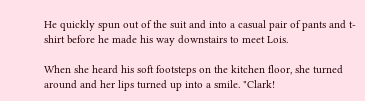He quickly spun out of the suit and into a casual pair of pants and t-shirt before he made his way downstairs to meet Lois.

When she heard his soft footsteps on the kitchen floor, she turned around and her lips turned up into a smile. "Clark!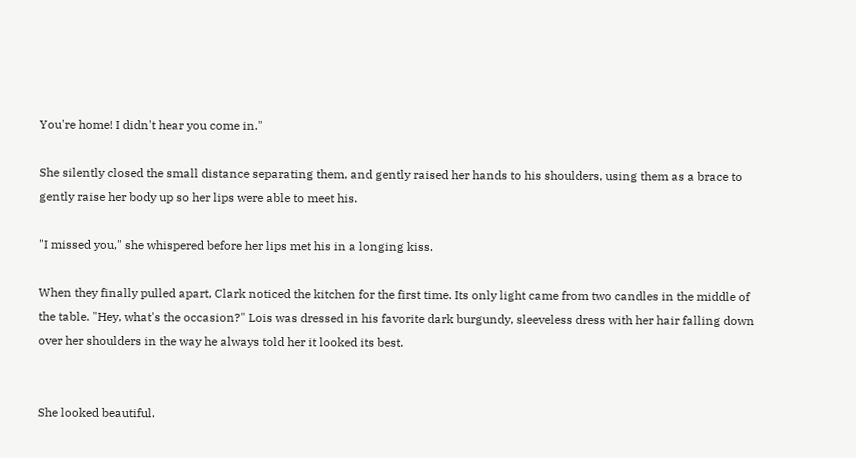You're home! I didn't hear you come in."

She silently closed the small distance separating them, and gently raised her hands to his shoulders, using them as a brace to gently raise her body up so her lips were able to meet his.

"I missed you," she whispered before her lips met his in a longing kiss.

When they finally pulled apart, Clark noticed the kitchen for the first time. Its only light came from two candles in the middle of the table. "Hey, what's the occasion?" Lois was dressed in his favorite dark burgundy, sleeveless dress with her hair falling down over her shoulders in the way he always told her it looked its best.


She looked beautiful.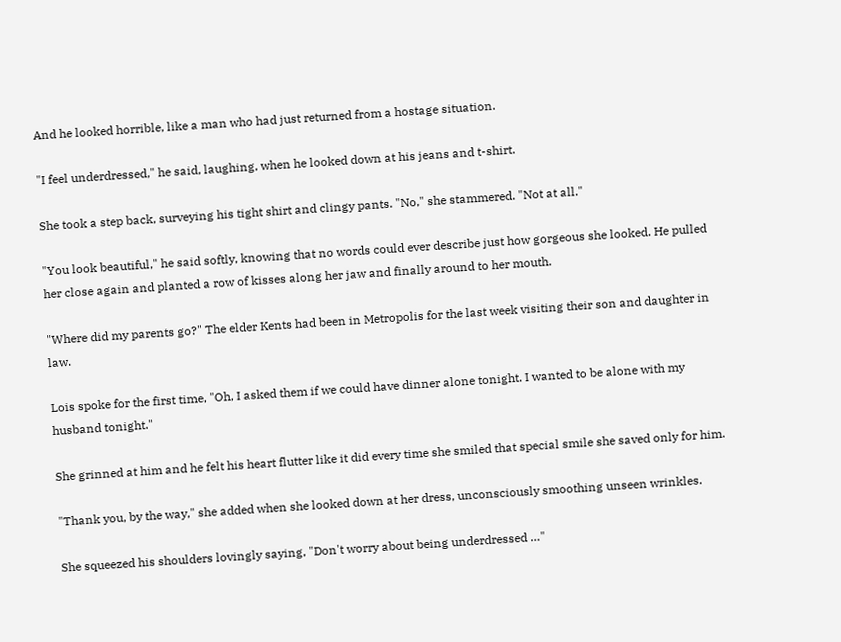And he looked horrible, like a man who had just returned from a hostage situation.

"I feel underdressed," he said, laughing, when he looked down at his jeans and t-shirt.

She took a step back, surveying his tight shirt and clingy pants. "No," she stammered. "Not at all."

"You look beautiful," he said softly, knowing that no words could ever describe just how gorgeous she looked. He pulled her close again and planted a row of kisses along her jaw and finally around to her mouth.

"Where did my parents go?" The elder Kents had been in Metropolis for the last week visiting their son and daughter in law.

Lois spoke for the first time, "Oh, I asked them if we could have dinner alone tonight. I wanted to be alone with my husband tonight."

She grinned at him and he felt his heart flutter like it did every time she smiled that special smile she saved only for him.

"Thank you, by the way," she added when she looked down at her dress, unconsciously smoothing unseen wrinkles.

She squeezed his shoulders lovingly saying, "Don't worry about being underdressed …"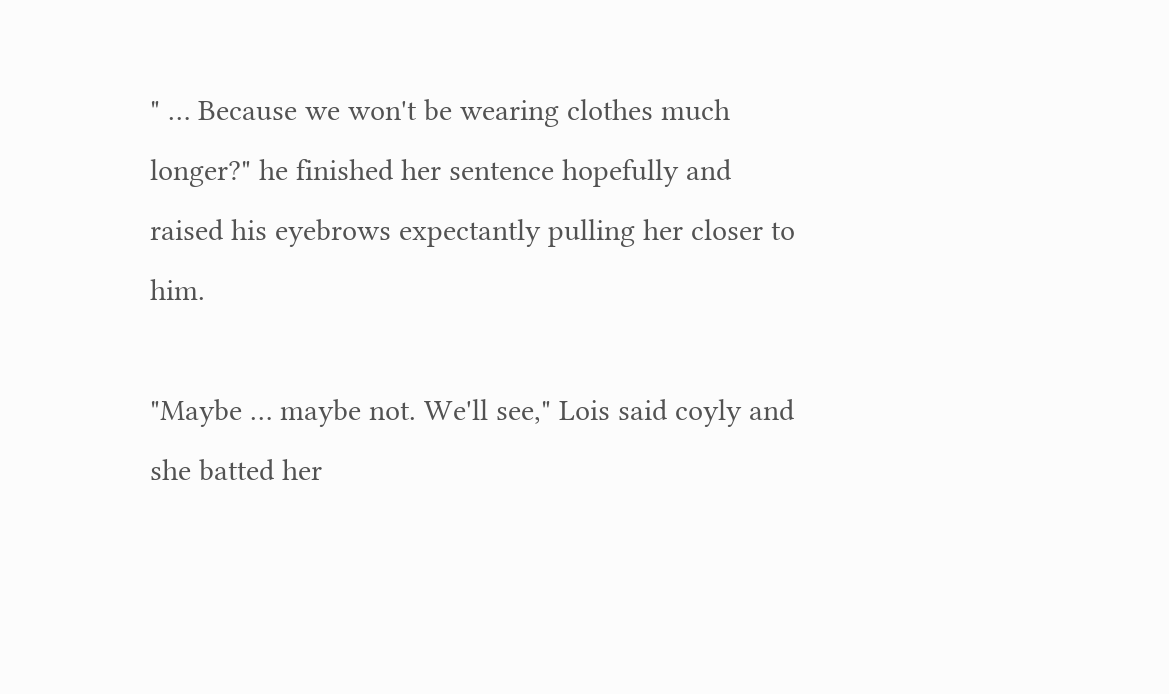" … Because we won't be wearing clothes much longer?" he finished her sentence hopefully and raised his eyebrows expectantly pulling her closer to him.

"Maybe … maybe not. We'll see," Lois said coyly and she batted her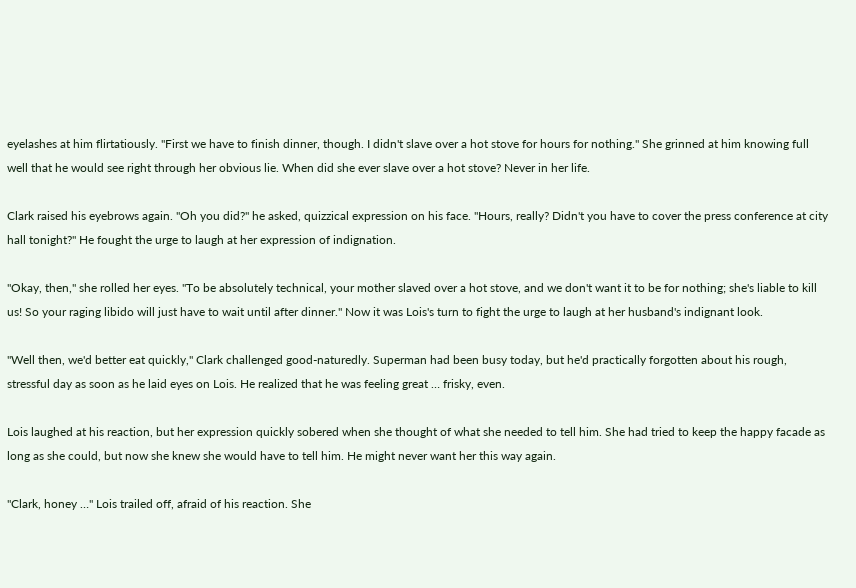eyelashes at him flirtatiously. "First we have to finish dinner, though. I didn't slave over a hot stove for hours for nothing." She grinned at him knowing full well that he would see right through her obvious lie. When did she ever slave over a hot stove? Never in her life.

Clark raised his eyebrows again. "Oh you did?" he asked, quizzical expression on his face. "Hours, really? Didn't you have to cover the press conference at city hall tonight?" He fought the urge to laugh at her expression of indignation.

"Okay, then," she rolled her eyes. "To be absolutely technical, your mother slaved over a hot stove, and we don't want it to be for nothing; she's liable to kill us! So your raging libido will just have to wait until after dinner." Now it was Lois's turn to fight the urge to laugh at her husband's indignant look.

"Well then, we'd better eat quickly," Clark challenged good-naturedly. Superman had been busy today, but he'd practically forgotten about his rough, stressful day as soon as he laid eyes on Lois. He realized that he was feeling great … frisky, even.

Lois laughed at his reaction, but her expression quickly sobered when she thought of what she needed to tell him. She had tried to keep the happy facade as long as she could, but now she knew she would have to tell him. He might never want her this way again.

"Clark, honey …" Lois trailed off, afraid of his reaction. She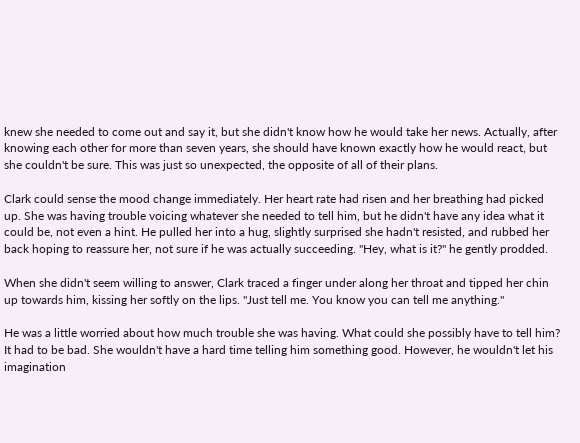knew she needed to come out and say it, but she didn't know how he would take her news. Actually, after knowing each other for more than seven years, she should have known exactly how he would react, but she couldn't be sure. This was just so unexpected, the opposite of all of their plans.

Clark could sense the mood change immediately. Her heart rate had risen and her breathing had picked up. She was having trouble voicing whatever she needed to tell him, but he didn't have any idea what it could be, not even a hint. He pulled her into a hug, slightly surprised she hadn't resisted, and rubbed her back hoping to reassure her, not sure if he was actually succeeding. "Hey, what is it?" he gently prodded.

When she didn't seem willing to answer, Clark traced a finger under along her throat and tipped her chin up towards him, kissing her softly on the lips. "Just tell me. You know you can tell me anything."

He was a little worried about how much trouble she was having. What could she possibly have to tell him? It had to be bad. She wouldn't have a hard time telling him something good. However, he wouldn't let his imagination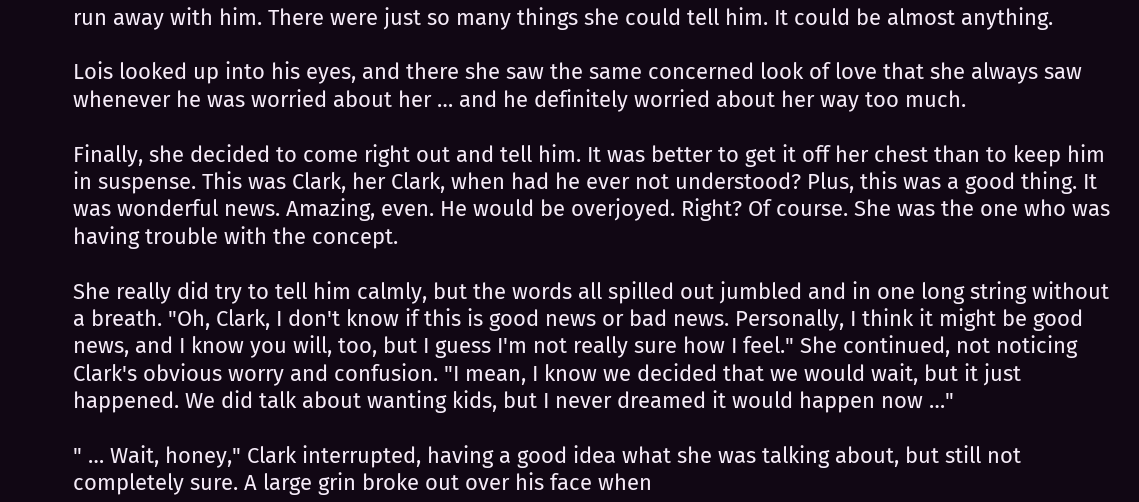run away with him. There were just so many things she could tell him. It could be almost anything.

Lois looked up into his eyes, and there she saw the same concerned look of love that she always saw whenever he was worried about her … and he definitely worried about her way too much.

Finally, she decided to come right out and tell him. It was better to get it off her chest than to keep him in suspense. This was Clark, her Clark, when had he ever not understood? Plus, this was a good thing. It was wonderful news. Amazing, even. He would be overjoyed. Right? Of course. She was the one who was having trouble with the concept.

She really did try to tell him calmly, but the words all spilled out jumbled and in one long string without a breath. "Oh, Clark, I don't know if this is good news or bad news. Personally, I think it might be good news, and I know you will, too, but I guess I'm not really sure how I feel." She continued, not noticing Clark's obvious worry and confusion. "I mean, I know we decided that we would wait, but it just happened. We did talk about wanting kids, but I never dreamed it would happen now …"

" … Wait, honey," Clark interrupted, having a good idea what she was talking about, but still not completely sure. A large grin broke out over his face when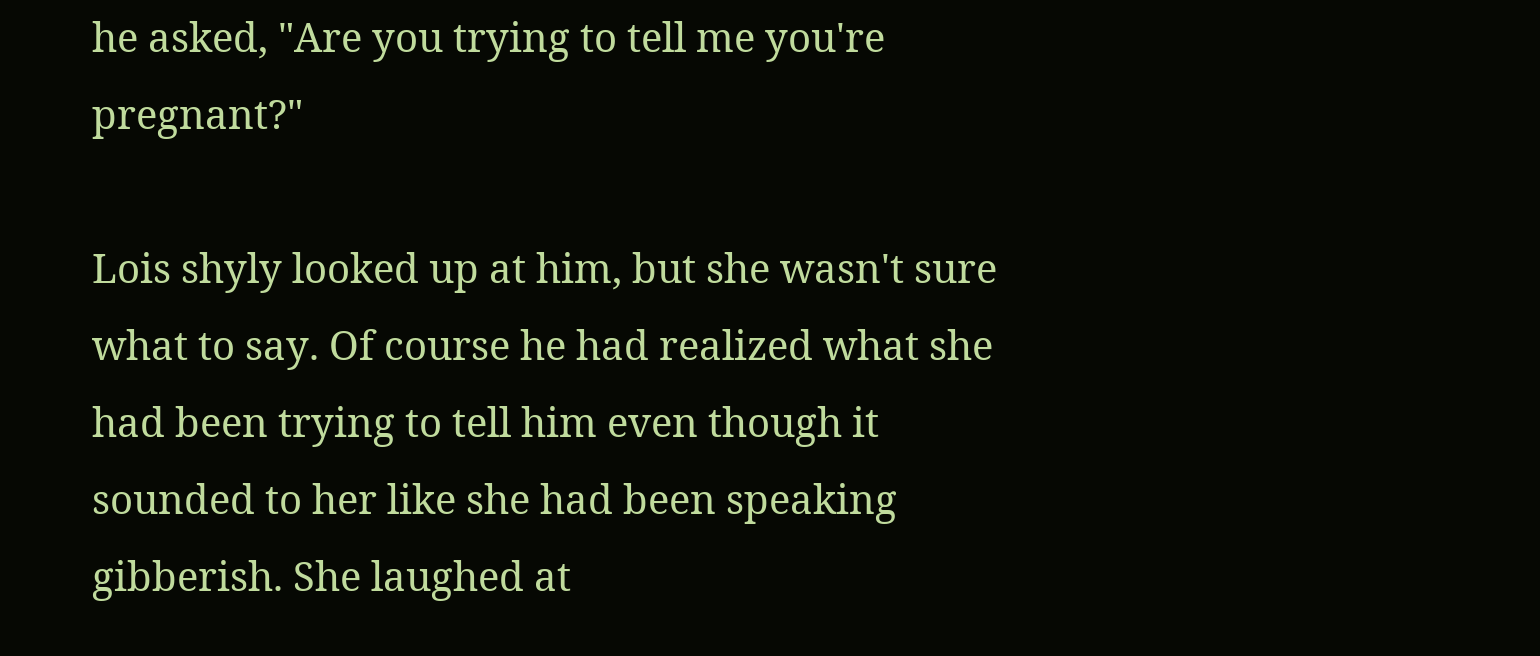he asked, "Are you trying to tell me you're pregnant?"

Lois shyly looked up at him, but she wasn't sure what to say. Of course he had realized what she had been trying to tell him even though it sounded to her like she had been speaking gibberish. She laughed at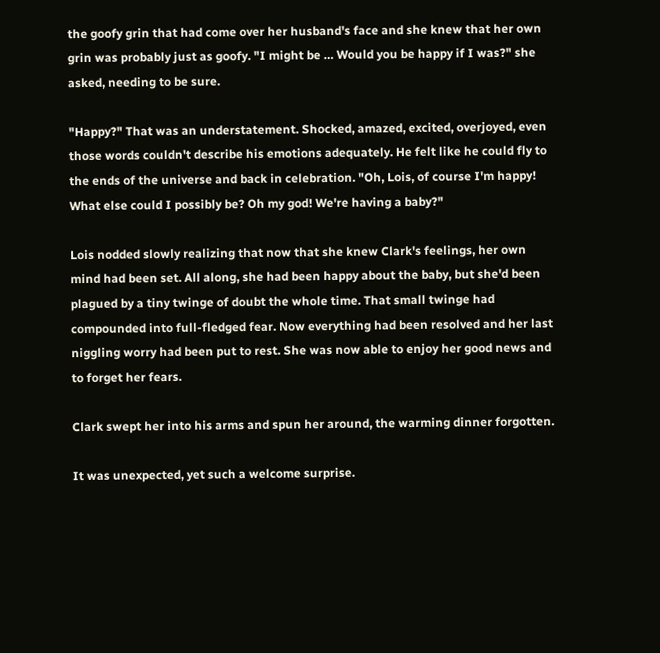the goofy grin that had come over her husband's face and she knew that her own grin was probably just as goofy. "I might be … Would you be happy if I was?" she asked, needing to be sure.

"Happy?" That was an understatement. Shocked, amazed, excited, overjoyed, even those words couldn't describe his emotions adequately. He felt like he could fly to the ends of the universe and back in celebration. "Oh, Lois, of course I'm happy! What else could I possibly be? Oh my god! We're having a baby?"

Lois nodded slowly realizing that now that she knew Clark's feelings, her own mind had been set. All along, she had been happy about the baby, but she'd been plagued by a tiny twinge of doubt the whole time. That small twinge had compounded into full-fledged fear. Now everything had been resolved and her last niggling worry had been put to rest. She was now able to enjoy her good news and to forget her fears.

Clark swept her into his arms and spun her around, the warming dinner forgotten.

It was unexpected, yet such a welcome surprise.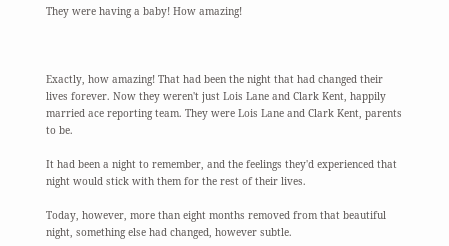They were having a baby! How amazing!



Exactly, how amazing! That had been the night that had changed their lives forever. Now they weren't just Lois Lane and Clark Kent, happily married ace reporting team. They were Lois Lane and Clark Kent, parents to be.

It had been a night to remember, and the feelings they'd experienced that night would stick with them for the rest of their lives.

Today, however, more than eight months removed from that beautiful night, something else had changed, however subtle.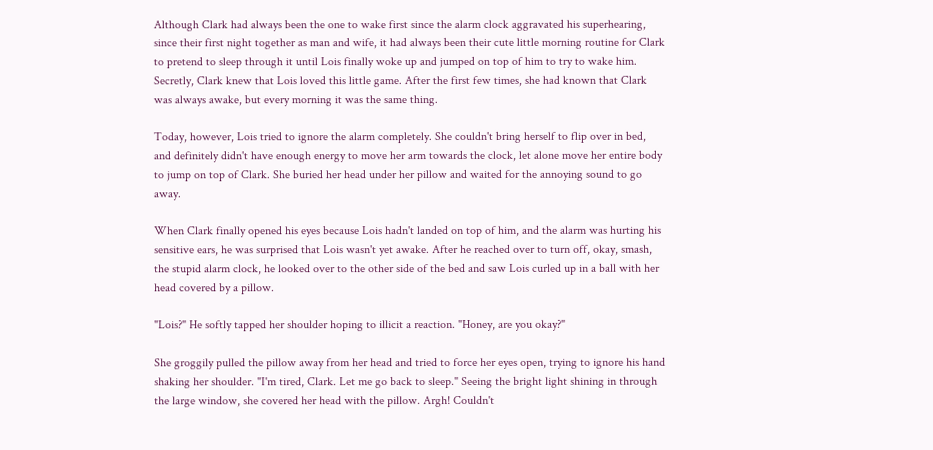Although Clark had always been the one to wake first since the alarm clock aggravated his superhearing, since their first night together as man and wife, it had always been their cute little morning routine for Clark to pretend to sleep through it until Lois finally woke up and jumped on top of him to try to wake him. Secretly, Clark knew that Lois loved this little game. After the first few times, she had known that Clark was always awake, but every morning it was the same thing.

Today, however, Lois tried to ignore the alarm completely. She couldn't bring herself to flip over in bed, and definitely didn't have enough energy to move her arm towards the clock, let alone move her entire body to jump on top of Clark. She buried her head under her pillow and waited for the annoying sound to go away.

When Clark finally opened his eyes because Lois hadn't landed on top of him, and the alarm was hurting his sensitive ears, he was surprised that Lois wasn't yet awake. After he reached over to turn off, okay, smash, the stupid alarm clock, he looked over to the other side of the bed and saw Lois curled up in a ball with her head covered by a pillow.

"Lois?" He softly tapped her shoulder hoping to illicit a reaction. "Honey, are you okay?"

She groggily pulled the pillow away from her head and tried to force her eyes open, trying to ignore his hand shaking her shoulder. "I'm tired, Clark. Let me go back to sleep." Seeing the bright light shining in through the large window, she covered her head with the pillow. Argh! Couldn't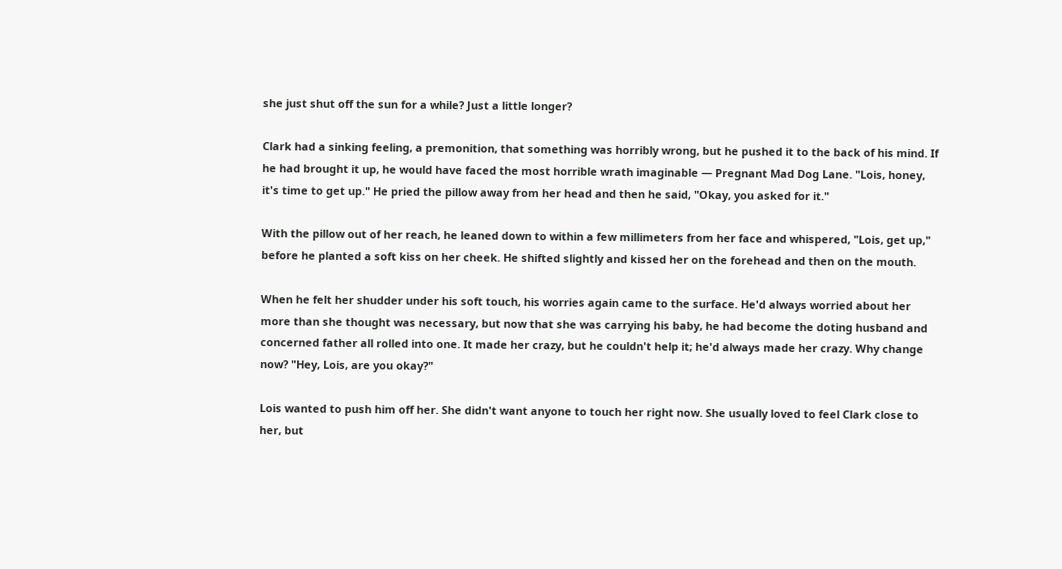she just shut off the sun for a while? Just a little longer?

Clark had a sinking feeling, a premonition, that something was horribly wrong, but he pushed it to the back of his mind. If he had brought it up, he would have faced the most horrible wrath imaginable — Pregnant Mad Dog Lane. "Lois, honey, it's time to get up." He pried the pillow away from her head and then he said, "Okay, you asked for it."

With the pillow out of her reach, he leaned down to within a few millimeters from her face and whispered, "Lois, get up," before he planted a soft kiss on her cheek. He shifted slightly and kissed her on the forehead and then on the mouth.

When he felt her shudder under his soft touch, his worries again came to the surface. He'd always worried about her more than she thought was necessary, but now that she was carrying his baby, he had become the doting husband and concerned father all rolled into one. It made her crazy, but he couldn't help it; he'd always made her crazy. Why change now? "Hey, Lois, are you okay?"

Lois wanted to push him off her. She didn't want anyone to touch her right now. She usually loved to feel Clark close to her, but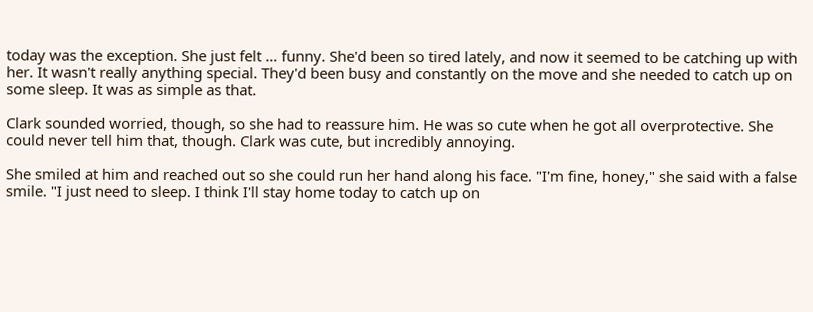today was the exception. She just felt … funny. She'd been so tired lately, and now it seemed to be catching up with her. It wasn't really anything special. They'd been busy and constantly on the move and she needed to catch up on some sleep. It was as simple as that.

Clark sounded worried, though, so she had to reassure him. He was so cute when he got all overprotective. She could never tell him that, though. Clark was cute, but incredibly annoying.

She smiled at him and reached out so she could run her hand along his face. "I'm fine, honey," she said with a false smile. "I just need to sleep. I think I'll stay home today to catch up on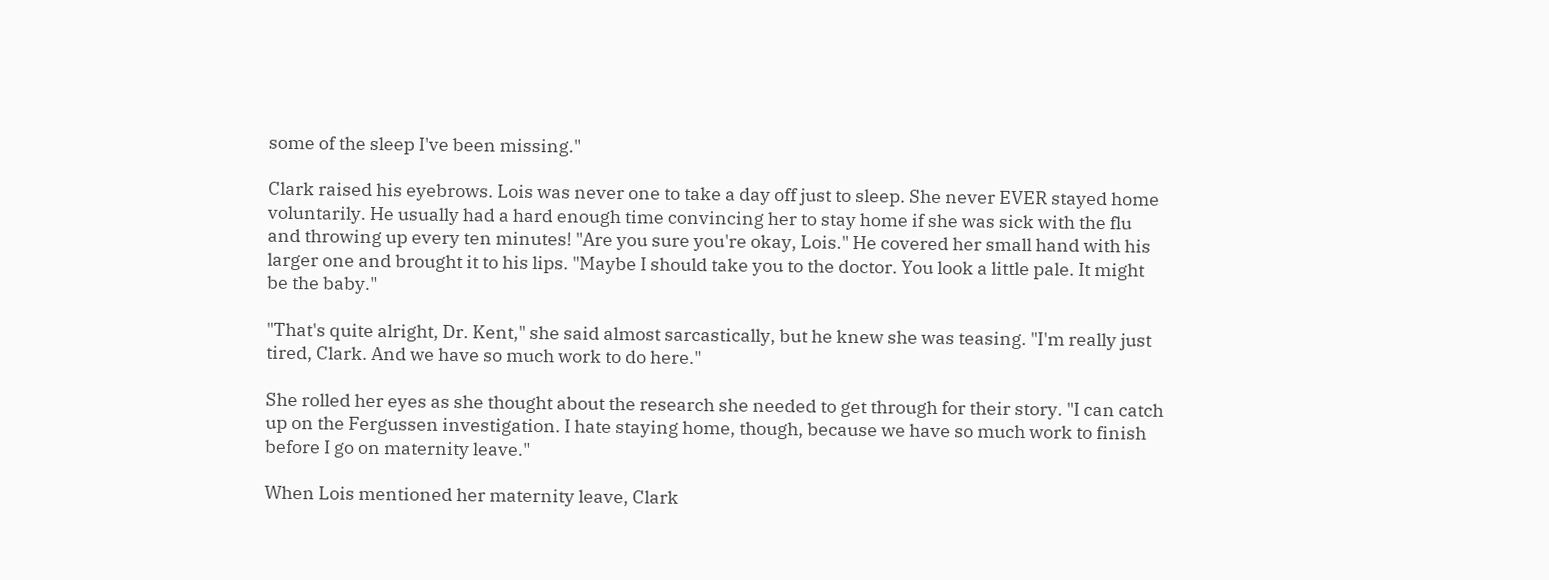some of the sleep I've been missing."

Clark raised his eyebrows. Lois was never one to take a day off just to sleep. She never EVER stayed home voluntarily. He usually had a hard enough time convincing her to stay home if she was sick with the flu and throwing up every ten minutes! "Are you sure you're okay, Lois." He covered her small hand with his larger one and brought it to his lips. "Maybe I should take you to the doctor. You look a little pale. It might be the baby."

"That's quite alright, Dr. Kent," she said almost sarcastically, but he knew she was teasing. "I'm really just tired, Clark. And we have so much work to do here."

She rolled her eyes as she thought about the research she needed to get through for their story. "I can catch up on the Fergussen investigation. I hate staying home, though, because we have so much work to finish before I go on maternity leave."

When Lois mentioned her maternity leave, Clark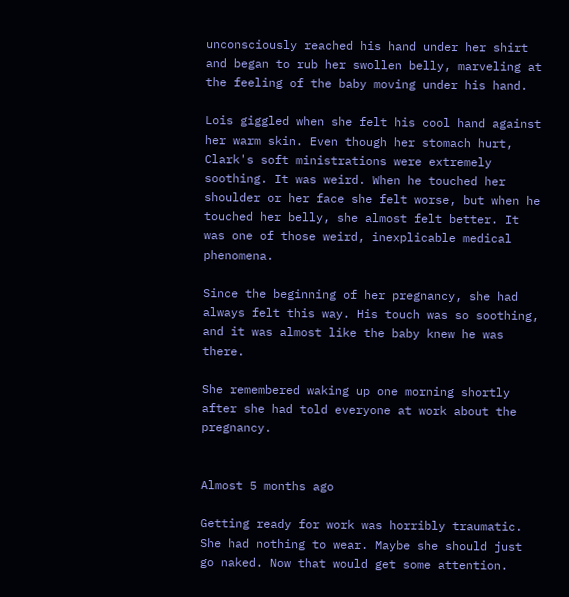unconsciously reached his hand under her shirt and began to rub her swollen belly, marveling at the feeling of the baby moving under his hand.

Lois giggled when she felt his cool hand against her warm skin. Even though her stomach hurt, Clark's soft ministrations were extremely soothing. It was weird. When he touched her shoulder or her face she felt worse, but when he touched her belly, she almost felt better. It was one of those weird, inexplicable medical phenomena.

Since the beginning of her pregnancy, she had always felt this way. His touch was so soothing, and it was almost like the baby knew he was there.

She remembered waking up one morning shortly after she had told everyone at work about the pregnancy.


Almost 5 months ago

Getting ready for work was horribly traumatic. She had nothing to wear. Maybe she should just go naked. Now that would get some attention.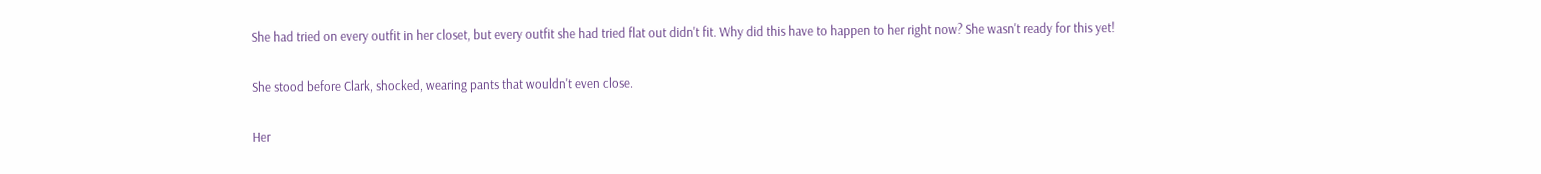She had tried on every outfit in her closet, but every outfit she had tried flat out didn't fit. Why did this have to happen to her right now? She wasn't ready for this yet!

She stood before Clark, shocked, wearing pants that wouldn't even close.

Her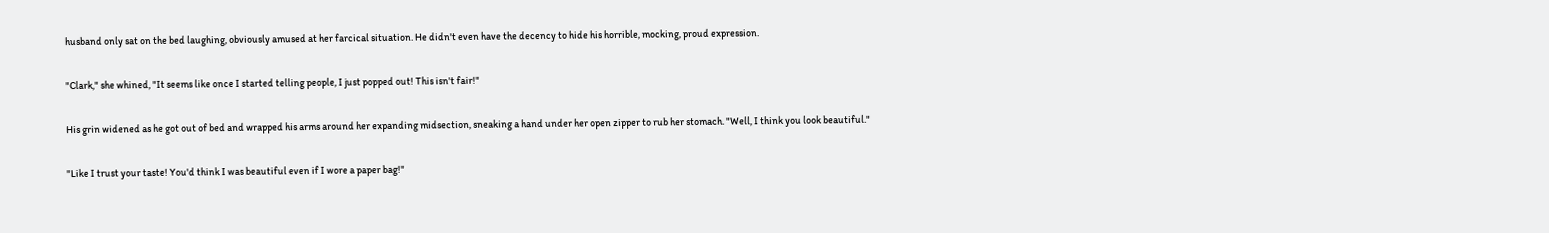husband only sat on the bed laughing, obviously amused at her farcical situation. He didn't even have the decency to hide his horrible, mocking, proud expression.

"Clark," she whined, "It seems like once I started telling people, I just popped out! This isn't fair!"

His grin widened as he got out of bed and wrapped his arms around her expanding midsection, sneaking a hand under her open zipper to rub her stomach. "Well, I think you look beautiful."

"Like I trust your taste! You'd think I was beautiful even if I wore a paper bag!"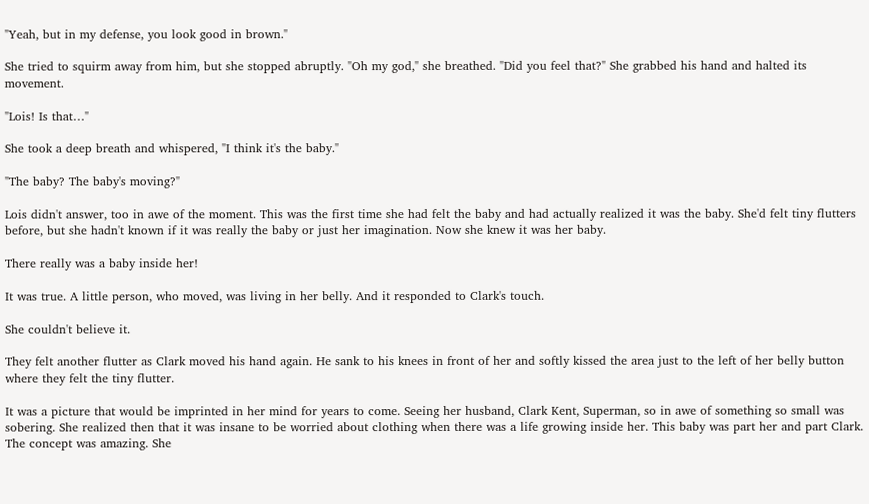"Yeah, but in my defense, you look good in brown."

She tried to squirm away from him, but she stopped abruptly. "Oh my god," she breathed. "Did you feel that?" She grabbed his hand and halted its movement.

"Lois! Is that…"

She took a deep breath and whispered, "I think it's the baby."

"The baby? The baby's moving?"

Lois didn't answer, too in awe of the moment. This was the first time she had felt the baby and had actually realized it was the baby. She'd felt tiny flutters before, but she hadn't known if it was really the baby or just her imagination. Now she knew it was her baby.

There really was a baby inside her!

It was true. A little person, who moved, was living in her belly. And it responded to Clark's touch.

She couldn't believe it.

They felt another flutter as Clark moved his hand again. He sank to his knees in front of her and softly kissed the area just to the left of her belly button where they felt the tiny flutter.

It was a picture that would be imprinted in her mind for years to come. Seeing her husband, Clark Kent, Superman, so in awe of something so small was sobering. She realized then that it was insane to be worried about clothing when there was a life growing inside her. This baby was part her and part Clark. The concept was amazing. She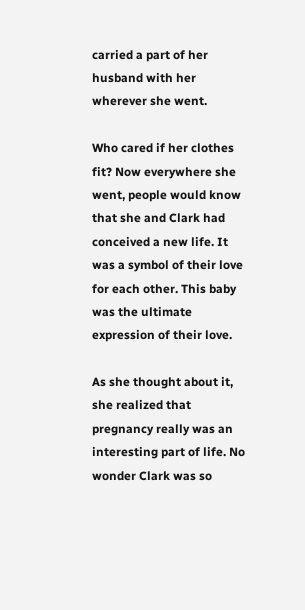carried a part of her husband with her wherever she went.

Who cared if her clothes fit? Now everywhere she went, people would know that she and Clark had conceived a new life. It was a symbol of their love for each other. This baby was the ultimate expression of their love.

As she thought about it, she realized that pregnancy really was an interesting part of life. No wonder Clark was so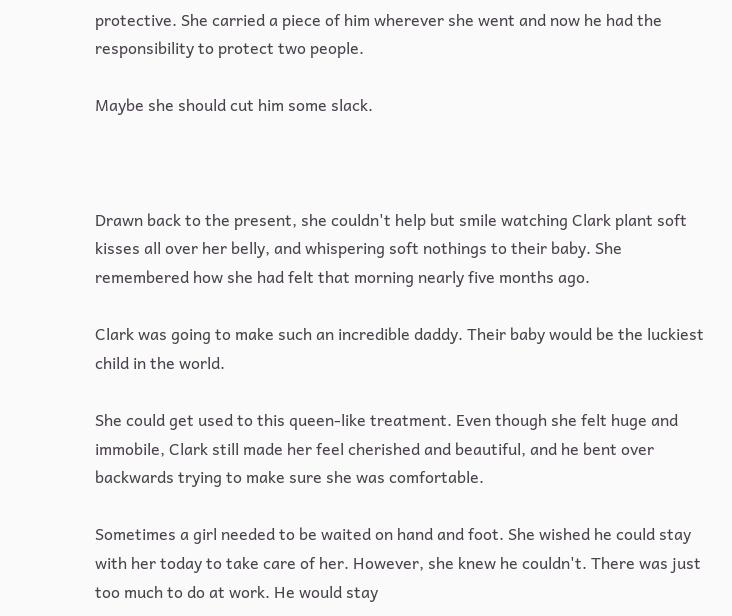protective. She carried a piece of him wherever she went and now he had the responsibility to protect two people.

Maybe she should cut him some slack.



Drawn back to the present, she couldn't help but smile watching Clark plant soft kisses all over her belly, and whispering soft nothings to their baby. She remembered how she had felt that morning nearly five months ago.

Clark was going to make such an incredible daddy. Their baby would be the luckiest child in the world.

She could get used to this queen-like treatment. Even though she felt huge and immobile, Clark still made her feel cherished and beautiful, and he bent over backwards trying to make sure she was comfortable.

Sometimes a girl needed to be waited on hand and foot. She wished he could stay with her today to take care of her. However, she knew he couldn't. There was just too much to do at work. He would stay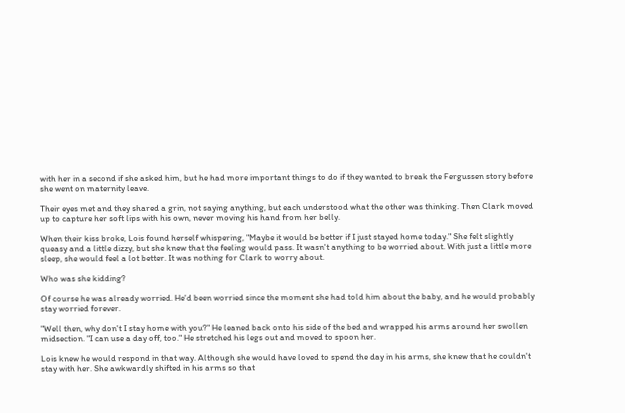with her in a second if she asked him, but he had more important things to do if they wanted to break the Fergussen story before she went on maternity leave.

Their eyes met and they shared a grin, not saying anything, but each understood what the other was thinking. Then Clark moved up to capture her soft lips with his own, never moving his hand from her belly.

When their kiss broke, Lois found herself whispering, "Maybe it would be better if I just stayed home today." She felt slightly queasy and a little dizzy, but she knew that the feeling would pass. It wasn't anything to be worried about. With just a little more sleep, she would feel a lot better. It was nothing for Clark to worry about.

Who was she kidding?

Of course he was already worried. He'd been worried since the moment she had told him about the baby, and he would probably stay worried forever.

"Well then, why don't I stay home with you?" He leaned back onto his side of the bed and wrapped his arms around her swollen midsection. "I can use a day off, too." He stretched his legs out and moved to spoon her.

Lois knew he would respond in that way. Although she would have loved to spend the day in his arms, she knew that he couldn't stay with her. She awkwardly shifted in his arms so that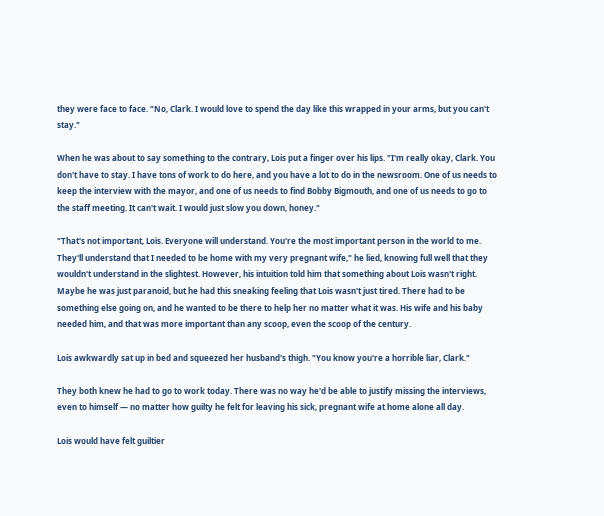they were face to face. "No, Clark. I would love to spend the day like this wrapped in your arms, but you can't stay."

When he was about to say something to the contrary, Lois put a finger over his lips. "I'm really okay, Clark. You don't have to stay. I have tons of work to do here, and you have a lot to do in the newsroom. One of us needs to keep the interview with the mayor, and one of us needs to find Bobby Bigmouth, and one of us needs to go to the staff meeting. It can't wait. I would just slow you down, honey."

"That's not important, Lois. Everyone will understand. You're the most important person in the world to me. They'll understand that I needed to be home with my very pregnant wife," he lied, knowing full well that they wouldn't understand in the slightest. However, his intuition told him that something about Lois wasn't right. Maybe he was just paranoid, but he had this sneaking feeling that Lois wasn't just tired. There had to be something else going on, and he wanted to be there to help her no matter what it was. His wife and his baby needed him, and that was more important than any scoop, even the scoop of the century.

Lois awkwardly sat up in bed and squeezed her husband's thigh. "You know you're a horrible liar, Clark."

They both knew he had to go to work today. There was no way he'd be able to justify missing the interviews, even to himself — no matter how guilty he felt for leaving his sick, pregnant wife at home alone all day.

Lois would have felt guiltier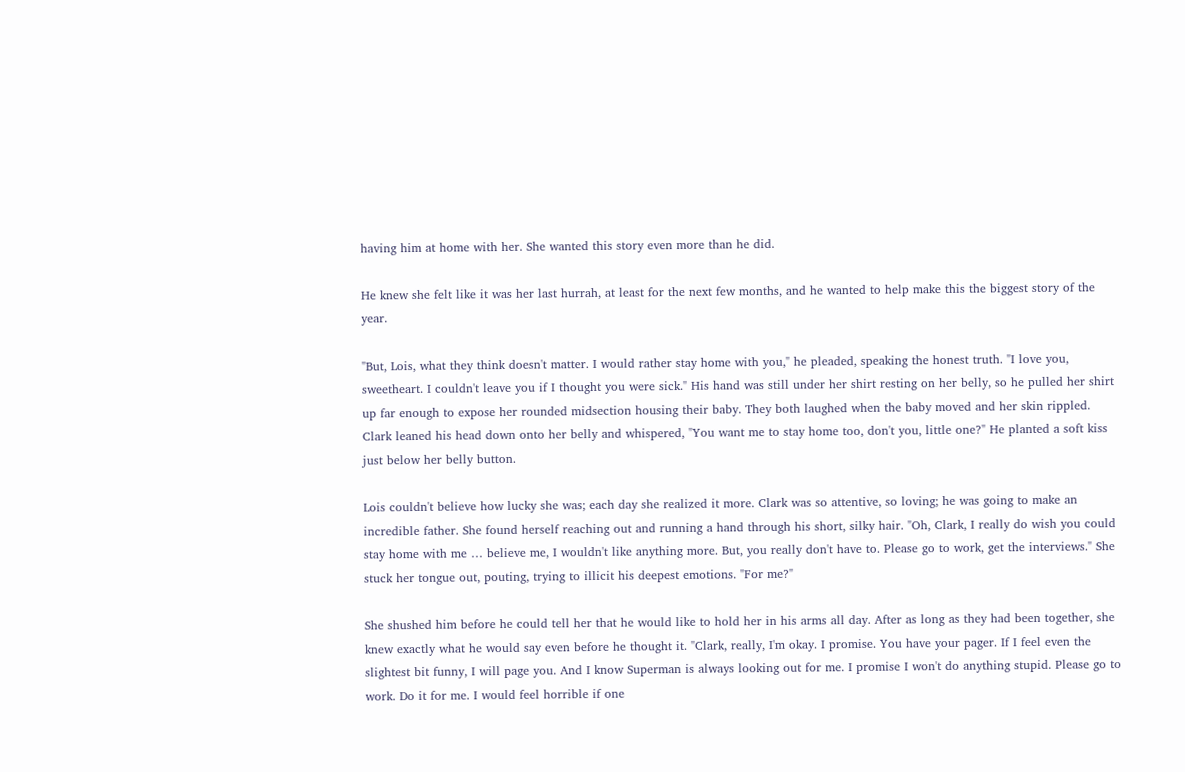having him at home with her. She wanted this story even more than he did.

He knew she felt like it was her last hurrah, at least for the next few months, and he wanted to help make this the biggest story of the year.

"But, Lois, what they think doesn't matter. I would rather stay home with you," he pleaded, speaking the honest truth. "I love you, sweetheart. I couldn't leave you if I thought you were sick." His hand was still under her shirt resting on her belly, so he pulled her shirt up far enough to expose her rounded midsection housing their baby. They both laughed when the baby moved and her skin rippled. Clark leaned his head down onto her belly and whispered, "You want me to stay home too, don't you, little one?" He planted a soft kiss just below her belly button.

Lois couldn't believe how lucky she was; each day she realized it more. Clark was so attentive, so loving; he was going to make an incredible father. She found herself reaching out and running a hand through his short, silky hair. "Oh, Clark, I really do wish you could stay home with me … believe me, I wouldn't like anything more. But, you really don't have to. Please go to work, get the interviews." She stuck her tongue out, pouting, trying to illicit his deepest emotions. "For me?"

She shushed him before he could tell her that he would like to hold her in his arms all day. After as long as they had been together, she knew exactly what he would say even before he thought it. "Clark, really, I'm okay. I promise. You have your pager. If I feel even the slightest bit funny, I will page you. And I know Superman is always looking out for me. I promise I won't do anything stupid. Please go to work. Do it for me. I would feel horrible if one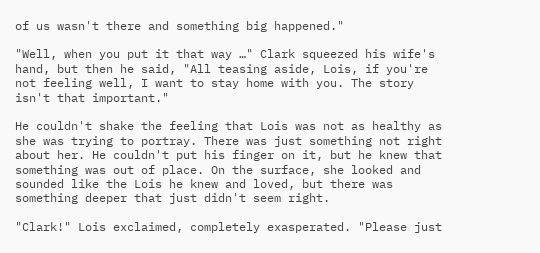of us wasn't there and something big happened."

"Well, when you put it that way …" Clark squeezed his wife's hand, but then he said, "All teasing aside, Lois, if you're not feeling well, I want to stay home with you. The story isn't that important."

He couldn't shake the feeling that Lois was not as healthy as she was trying to portray. There was just something not right about her. He couldn't put his finger on it, but he knew that something was out of place. On the surface, she looked and sounded like the Lois he knew and loved, but there was something deeper that just didn't seem right.

"Clark!" Lois exclaimed, completely exasperated. "Please just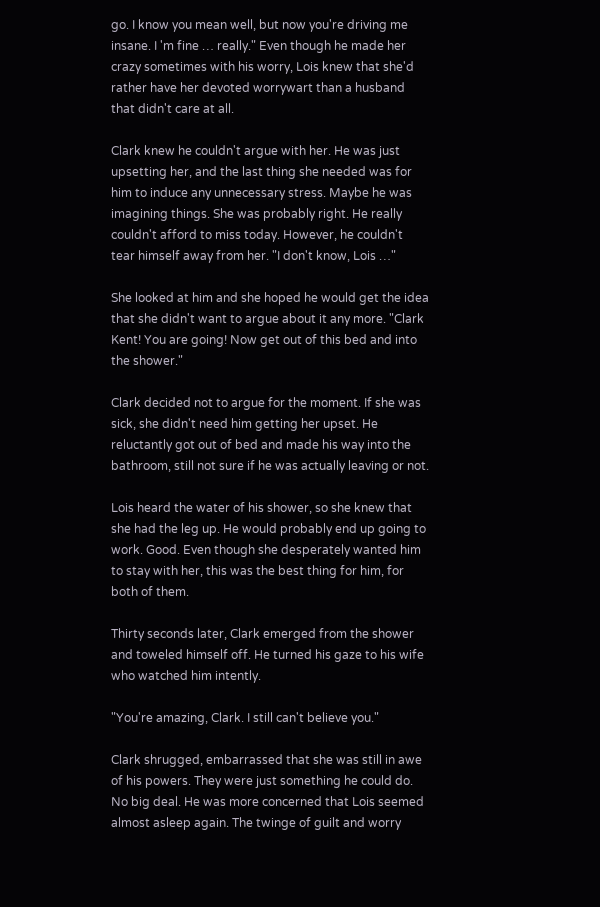go. I know you mean well, but now you're driving me insane. I 'm fine … really." Even though he made her crazy sometimes with his worry, Lois knew that she'd rather have her devoted worrywart than a husband that didn't care at all.

Clark knew he couldn't argue with her. He was just upsetting her, and the last thing she needed was for him to induce any unnecessary stress. Maybe he was imagining things. She was probably right. He really couldn't afford to miss today. However, he couldn't tear himself away from her. "I don't know, Lois …"

She looked at him and she hoped he would get the idea that she didn't want to argue about it any more. "Clark Kent! You are going! Now get out of this bed and into the shower."

Clark decided not to argue for the moment. If she was sick, she didn't need him getting her upset. He reluctantly got out of bed and made his way into the bathroom, still not sure if he was actually leaving or not.

Lois heard the water of his shower, so she knew that she had the leg up. He would probably end up going to work. Good. Even though she desperately wanted him to stay with her, this was the best thing for him, for both of them.

Thirty seconds later, Clark emerged from the shower and toweled himself off. He turned his gaze to his wife who watched him intently.

"You're amazing, Clark. I still can't believe you."

Clark shrugged, embarrassed that she was still in awe of his powers. They were just something he could do. No big deal. He was more concerned that Lois seemed almost asleep again. The twinge of guilt and worry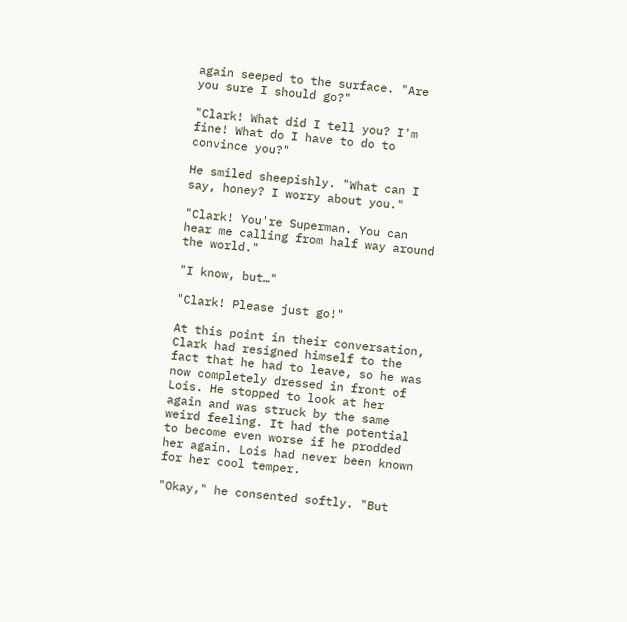again seeped to the surface. "Are you sure I should go?"

"Clark! What did I tell you? I'm fine! What do I have to do to convince you?"

He smiled sheepishly. "What can I say, honey? I worry about you."

"Clark! You're Superman. You can hear me calling from half way around the world."

"I know, but…"

"Clark! Please just go!"

At this point in their conversation, Clark had resigned himself to the fact that he had to leave, so he was now completely dressed in front of Lois. He stopped to look at her again and was struck by the same weird feeling. It had the potential to become even worse if he prodded her again. Lois had never been known for her cool temper.

"Okay," he consented softly. "But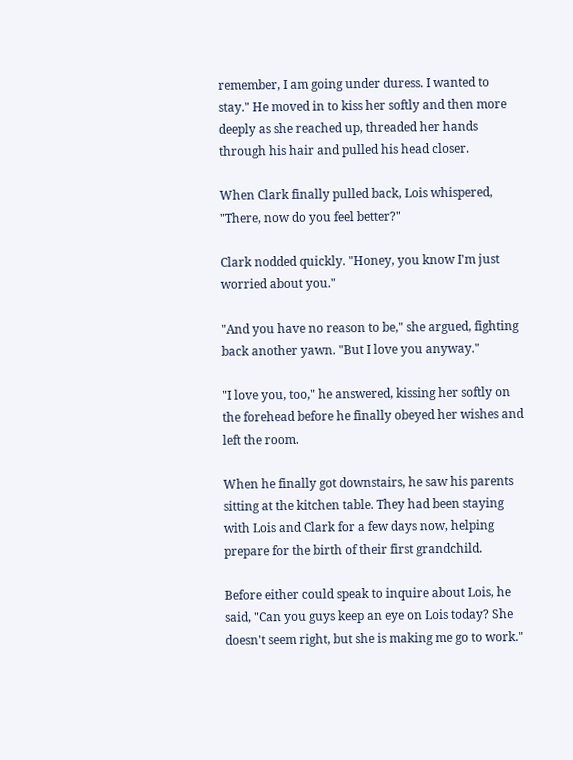remember, I am going under duress. I wanted to stay." He moved in to kiss her softly and then more deeply as she reached up, threaded her hands through his hair and pulled his head closer.

When Clark finally pulled back, Lois whispered, "There, now do you feel better?"

Clark nodded quickly. "Honey, you know I'm just worried about you."

"And you have no reason to be," she argued, fighting back another yawn. "But I love you anyway."

"I love you, too," he answered, kissing her softly on the forehead before he finally obeyed her wishes and left the room.

When he finally got downstairs, he saw his parents sitting at the kitchen table. They had been staying with Lois and Clark for a few days now, helping prepare for the birth of their first grandchild.

Before either could speak to inquire about Lois, he said, "Can you guys keep an eye on Lois today? She doesn't seem right, but she is making me go to work."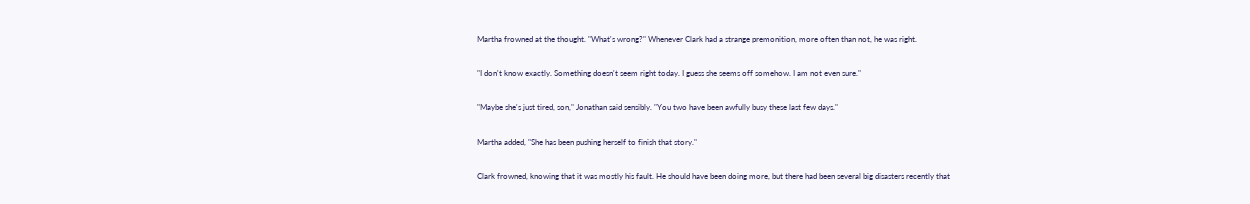Martha frowned at the thought. "What's wrong?" Whenever Clark had a strange premonition, more often than not, he was right.

"I don't know exactly. Something doesn't seem right today. I guess she seems off somehow. I am not even sure."

"Maybe she's just tired, son," Jonathan said sensibly. "You two have been awfully busy these last few days."

Martha added, "She has been pushing herself to finish that story."

Clark frowned, knowing that it was mostly his fault. He should have been doing more, but there had been several big disasters recently that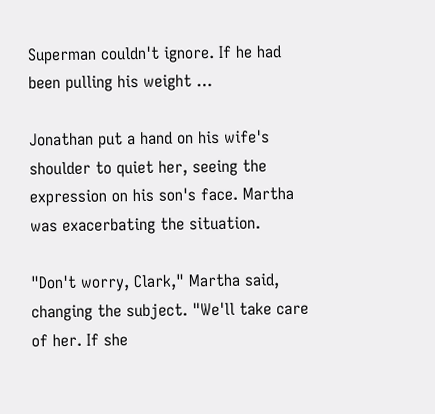Superman couldn't ignore. If he had been pulling his weight …

Jonathan put a hand on his wife's shoulder to quiet her, seeing the expression on his son's face. Martha was exacerbating the situation.

"Don't worry, Clark," Martha said, changing the subject. "We'll take care of her. If she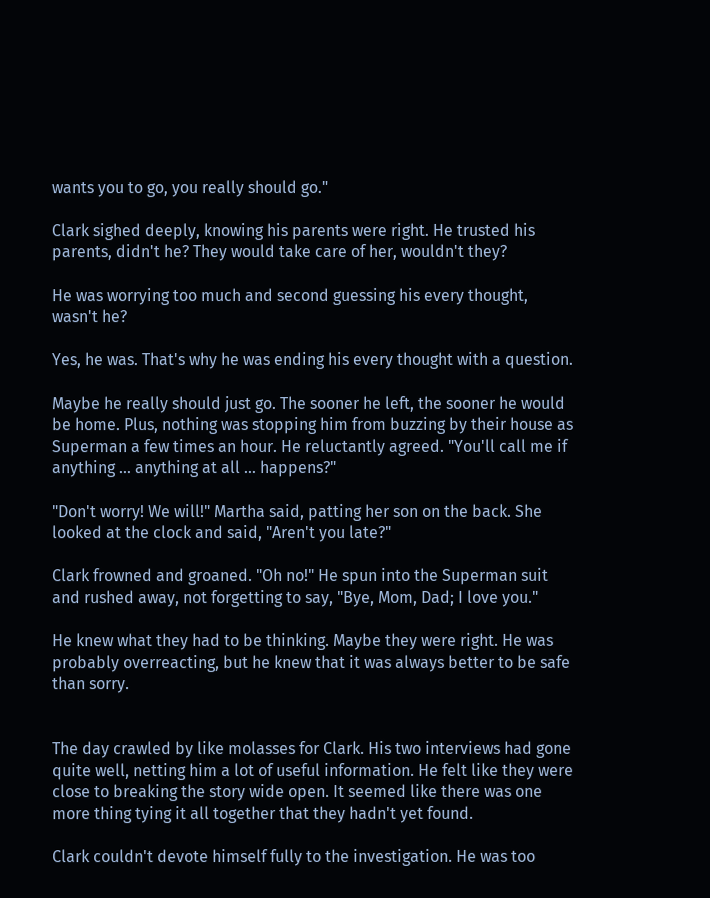wants you to go, you really should go."

Clark sighed deeply, knowing his parents were right. He trusted his parents, didn't he? They would take care of her, wouldn't they?

He was worrying too much and second guessing his every thought, wasn't he?

Yes, he was. That's why he was ending his every thought with a question.

Maybe he really should just go. The sooner he left, the sooner he would be home. Plus, nothing was stopping him from buzzing by their house as Superman a few times an hour. He reluctantly agreed. "You'll call me if anything … anything at all … happens?"

"Don't worry! We will!" Martha said, patting her son on the back. She looked at the clock and said, "Aren't you late?"

Clark frowned and groaned. "Oh no!" He spun into the Superman suit and rushed away, not forgetting to say, "Bye, Mom, Dad; I love you."

He knew what they had to be thinking. Maybe they were right. He was probably overreacting, but he knew that it was always better to be safe than sorry.


The day crawled by like molasses for Clark. His two interviews had gone quite well, netting him a lot of useful information. He felt like they were close to breaking the story wide open. It seemed like there was one more thing tying it all together that they hadn't yet found.

Clark couldn't devote himself fully to the investigation. He was too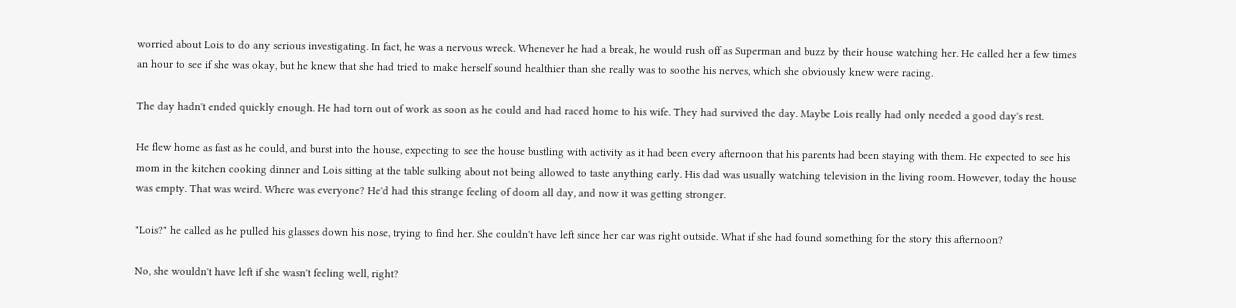worried about Lois to do any serious investigating. In fact, he was a nervous wreck. Whenever he had a break, he would rush off as Superman and buzz by their house watching her. He called her a few times an hour to see if she was okay, but he knew that she had tried to make herself sound healthier than she really was to soothe his nerves, which she obviously knew were racing.

The day hadn't ended quickly enough. He had torn out of work as soon as he could and had raced home to his wife. They had survived the day. Maybe Lois really had only needed a good day's rest.

He flew home as fast as he could, and burst into the house, expecting to see the house bustling with activity as it had been every afternoon that his parents had been staying with them. He expected to see his mom in the kitchen cooking dinner and Lois sitting at the table sulking about not being allowed to taste anything early. His dad was usually watching television in the living room. However, today the house was empty. That was weird. Where was everyone? He'd had this strange feeling of doom all day, and now it was getting stronger.

"Lois?" he called as he pulled his glasses down his nose, trying to find her. She couldn't have left since her car was right outside. What if she had found something for the story this afternoon?

No, she wouldn't have left if she wasn't feeling well, right?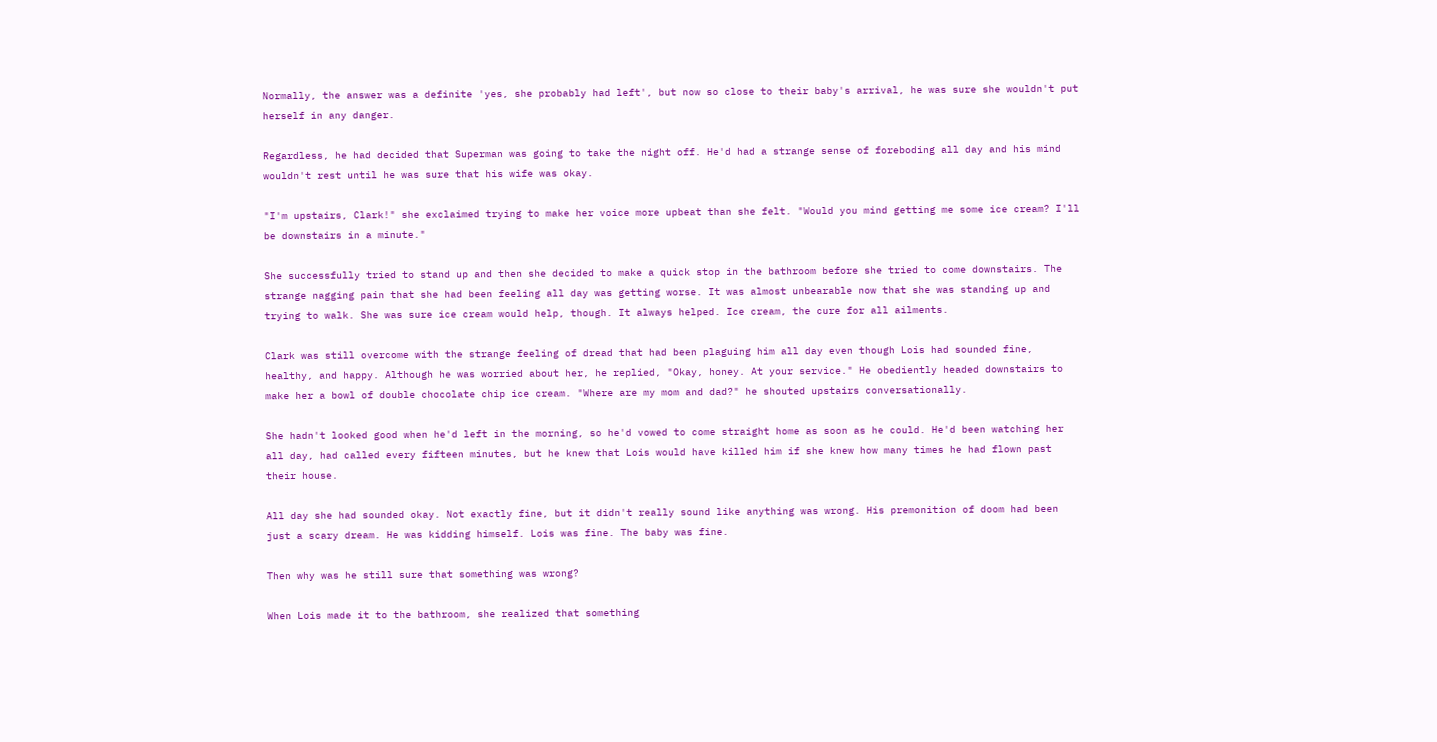Normally, the answer was a definite 'yes, she probably had left', but now so close to their baby's arrival, he was sure she wouldn't put herself in any danger.

Regardless, he had decided that Superman was going to take the night off. He'd had a strange sense of foreboding all day and his mind wouldn't rest until he was sure that his wife was okay.

"I'm upstairs, Clark!" she exclaimed trying to make her voice more upbeat than she felt. "Would you mind getting me some ice cream? I'll be downstairs in a minute."

She successfully tried to stand up and then she decided to make a quick stop in the bathroom before she tried to come downstairs. The strange nagging pain that she had been feeling all day was getting worse. It was almost unbearable now that she was standing up and trying to walk. She was sure ice cream would help, though. It always helped. Ice cream, the cure for all ailments.

Clark was still overcome with the strange feeling of dread that had been plaguing him all day even though Lois had sounded fine, healthy, and happy. Although he was worried about her, he replied, "Okay, honey. At your service." He obediently headed downstairs to make her a bowl of double chocolate chip ice cream. "Where are my mom and dad?" he shouted upstairs conversationally.

She hadn't looked good when he'd left in the morning, so he'd vowed to come straight home as soon as he could. He'd been watching her all day, had called every fifteen minutes, but he knew that Lois would have killed him if she knew how many times he had flown past their house.

All day she had sounded okay. Not exactly fine, but it didn't really sound like anything was wrong. His premonition of doom had been just a scary dream. He was kidding himself. Lois was fine. The baby was fine.

Then why was he still sure that something was wrong?

When Lois made it to the bathroom, she realized that something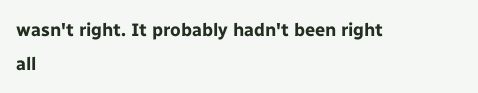wasn't right. It probably hadn't been right all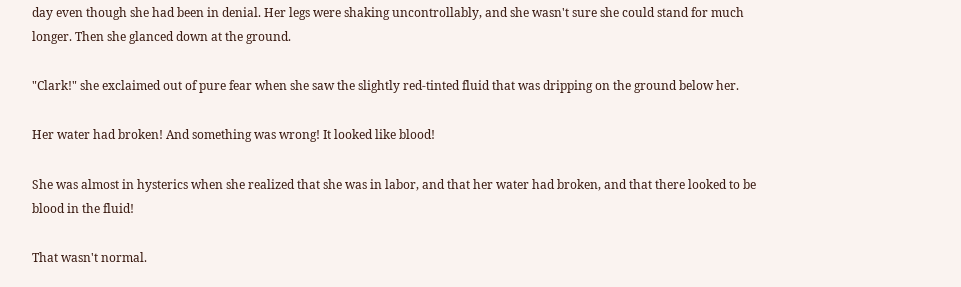day even though she had been in denial. Her legs were shaking uncontrollably, and she wasn't sure she could stand for much longer. Then she glanced down at the ground.

"Clark!" she exclaimed out of pure fear when she saw the slightly red-tinted fluid that was dripping on the ground below her.

Her water had broken! And something was wrong! It looked like blood!

She was almost in hysterics when she realized that she was in labor, and that her water had broken, and that there looked to be blood in the fluid!

That wasn't normal.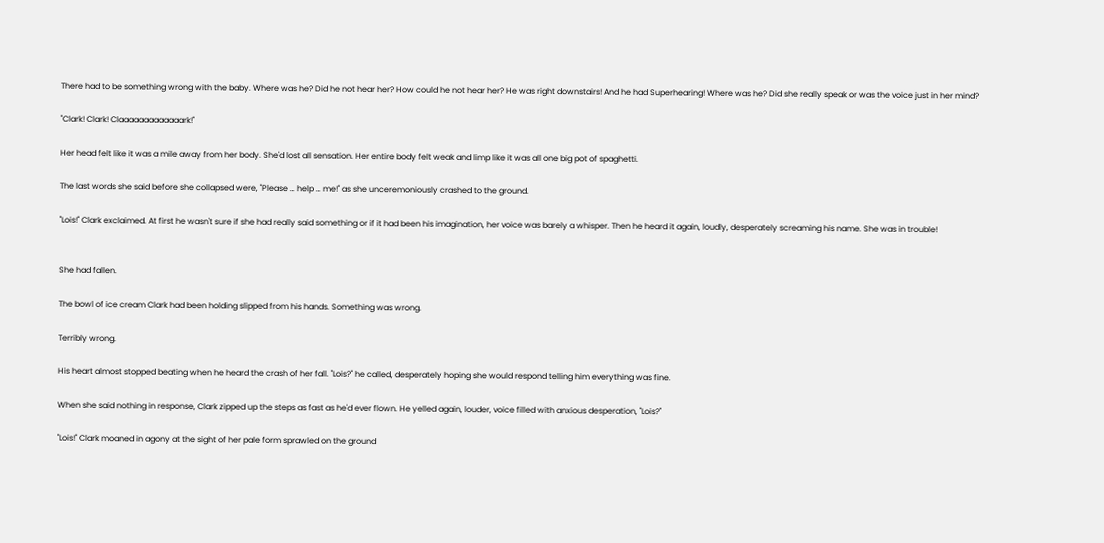There had to be something wrong with the baby. Where was he? Did he not hear her? How could he not hear her? He was right downstairs! And he had Superhearing! Where was he? Did she really speak or was the voice just in her mind?

"Clark! Clark! Claaaaaaaaaaaaark!"

Her head felt like it was a mile away from her body. She'd lost all sensation. Her entire body felt weak and limp like it was all one big pot of spaghetti.

The last words she said before she collapsed were, "Please … help … me!" as she unceremoniously crashed to the ground.

"Lois!" Clark exclaimed. At first he wasn't sure if she had really said something or if it had been his imagination, her voice was barely a whisper. Then he heard it again, loudly, desperately screaming his name. She was in trouble!


She had fallen.

The bowl of ice cream Clark had been holding slipped from his hands. Something was wrong.

Terribly wrong.

His heart almost stopped beating when he heard the crash of her fall. "Lois?" he called, desperately hoping she would respond telling him everything was fine.

When she said nothing in response, Clark zipped up the steps as fast as he'd ever flown. He yelled again, louder, voice filled with anxious desperation, "Lois?"

"Lois!" Clark moaned in agony at the sight of her pale form sprawled on the ground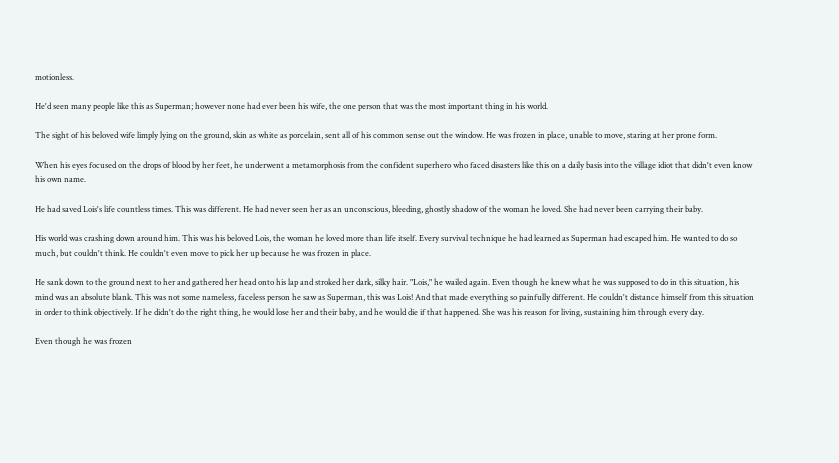motionless.

He'd seen many people like this as Superman; however none had ever been his wife, the one person that was the most important thing in his world.

The sight of his beloved wife limply lying on the ground, skin as white as porcelain, sent all of his common sense out the window. He was frozen in place, unable to move, staring at her prone form.

When his eyes focused on the drops of blood by her feet, he underwent a metamorphosis from the confident superhero who faced disasters like this on a daily basis into the village idiot that didn't even know his own name.

He had saved Lois's life countless times. This was different. He had never seen her as an unconscious, bleeding, ghostly shadow of the woman he loved. She had never been carrying their baby.

His world was crashing down around him. This was his beloved Lois, the woman he loved more than life itself. Every survival technique he had learned as Superman had escaped him. He wanted to do so much, but couldn't think. He couldn't even move to pick her up because he was frozen in place.

He sank down to the ground next to her and gathered her head onto his lap and stroked her dark, silky hair. "Lois," he wailed again. Even though he knew what he was supposed to do in this situation, his mind was an absolute blank. This was not some nameless, faceless person he saw as Superman, this was Lois! And that made everything so painfully different. He couldn't distance himself from this situation in order to think objectively. If he didn't do the right thing, he would lose her and their baby, and he would die if that happened. She was his reason for living, sustaining him through every day.

Even though he was frozen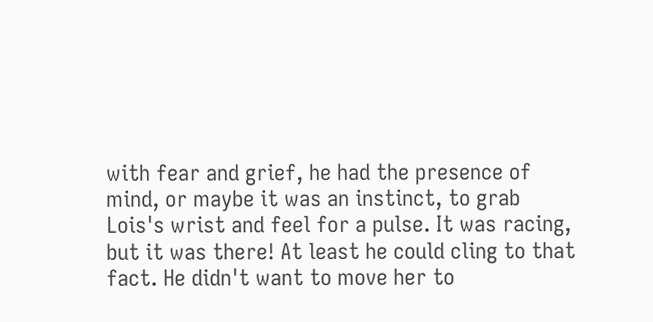with fear and grief, he had the presence of mind, or maybe it was an instinct, to grab Lois's wrist and feel for a pulse. It was racing, but it was there! At least he could cling to that fact. He didn't want to move her to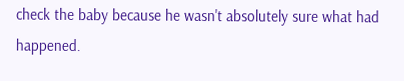check the baby because he wasn't absolutely sure what had happened.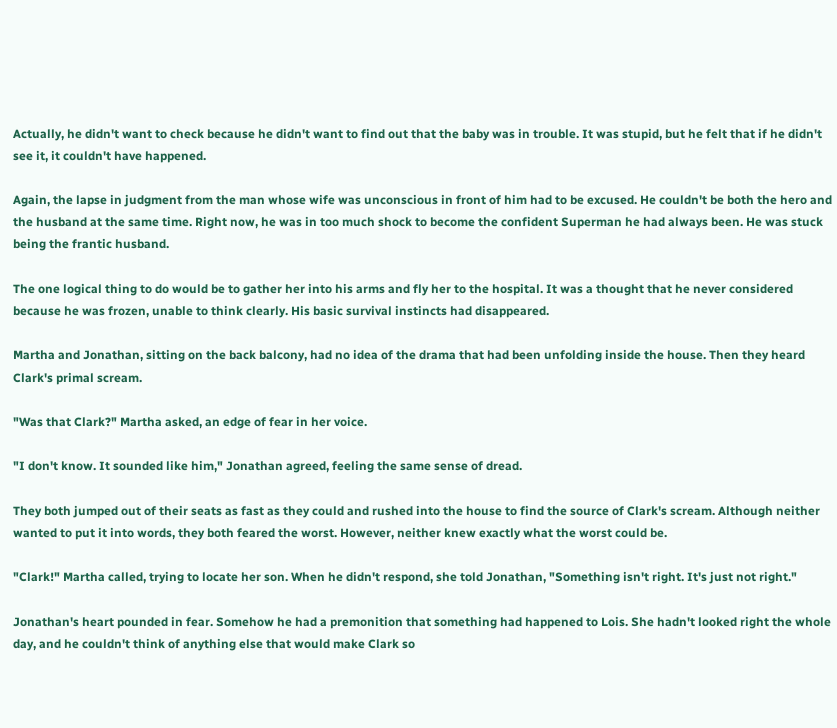Actually, he didn't want to check because he didn't want to find out that the baby was in trouble. It was stupid, but he felt that if he didn't see it, it couldn't have happened.

Again, the lapse in judgment from the man whose wife was unconscious in front of him had to be excused. He couldn't be both the hero and the husband at the same time. Right now, he was in too much shock to become the confident Superman he had always been. He was stuck being the frantic husband.

The one logical thing to do would be to gather her into his arms and fly her to the hospital. It was a thought that he never considered because he was frozen, unable to think clearly. His basic survival instincts had disappeared.

Martha and Jonathan, sitting on the back balcony, had no idea of the drama that had been unfolding inside the house. Then they heard Clark's primal scream.

"Was that Clark?" Martha asked, an edge of fear in her voice.

"I don't know. It sounded like him," Jonathan agreed, feeling the same sense of dread.

They both jumped out of their seats as fast as they could and rushed into the house to find the source of Clark's scream. Although neither wanted to put it into words, they both feared the worst. However, neither knew exactly what the worst could be.

"Clark!" Martha called, trying to locate her son. When he didn't respond, she told Jonathan, "Something isn't right. It's just not right."

Jonathan's heart pounded in fear. Somehow he had a premonition that something had happened to Lois. She hadn't looked right the whole day, and he couldn't think of anything else that would make Clark so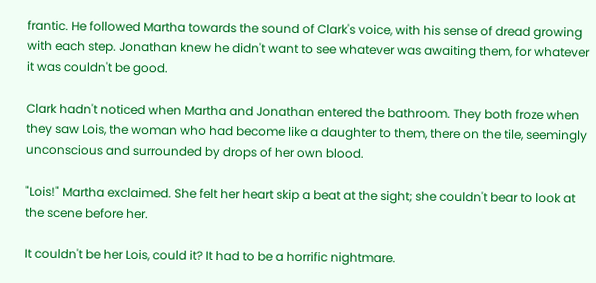frantic. He followed Martha towards the sound of Clark's voice, with his sense of dread growing with each step. Jonathan knew he didn't want to see whatever was awaiting them, for whatever it was couldn't be good.

Clark hadn't noticed when Martha and Jonathan entered the bathroom. They both froze when they saw Lois, the woman who had become like a daughter to them, there on the tile, seemingly unconscious and surrounded by drops of her own blood.

"Lois!" Martha exclaimed. She felt her heart skip a beat at the sight; she couldn't bear to look at the scene before her.

It couldn't be her Lois, could it? It had to be a horrific nightmare.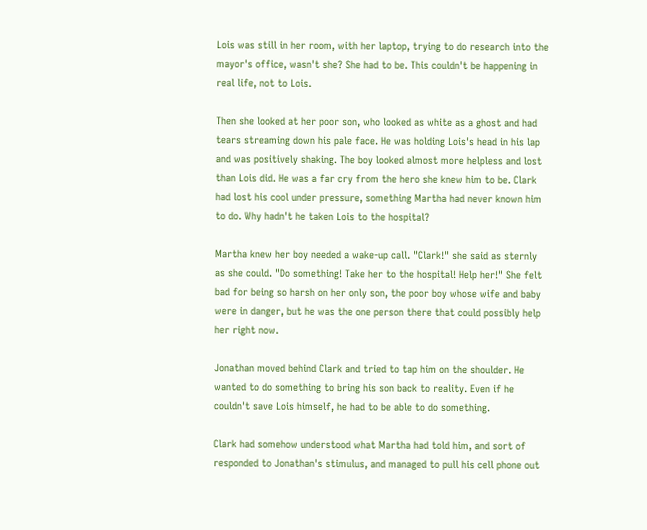Lois was still in her room, with her laptop, trying to do research into the mayor's office, wasn't she? She had to be. This couldn't be happening in real life, not to Lois.

Then she looked at her poor son, who looked as white as a ghost and had tears streaming down his pale face. He was holding Lois's head in his lap and was positively shaking. The boy looked almost more helpless and lost than Lois did. He was a far cry from the hero she knew him to be. Clark had lost his cool under pressure, something Martha had never known him to do. Why hadn't he taken Lois to the hospital?

Martha knew her boy needed a wake-up call. "Clark!" she said as sternly as she could. "Do something! Take her to the hospital! Help her!" She felt bad for being so harsh on her only son, the poor boy whose wife and baby were in danger, but he was the one person there that could possibly help her right now.

Jonathan moved behind Clark and tried to tap him on the shoulder. He wanted to do something to bring his son back to reality. Even if he couldn't save Lois himself, he had to be able to do something.

Clark had somehow understood what Martha had told him, and sort of responded to Jonathan's stimulus, and managed to pull his cell phone out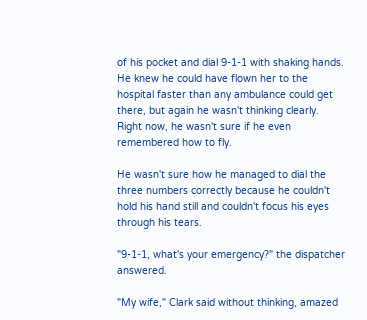of his pocket and dial 9-1-1 with shaking hands. He knew he could have flown her to the hospital faster than any ambulance could get there, but again he wasn't thinking clearly. Right now, he wasn't sure if he even remembered how to fly.

He wasn't sure how he managed to dial the three numbers correctly because he couldn't hold his hand still and couldn't focus his eyes through his tears.

"9-1-1, what's your emergency?" the dispatcher answered.

"My wife," Clark said without thinking, amazed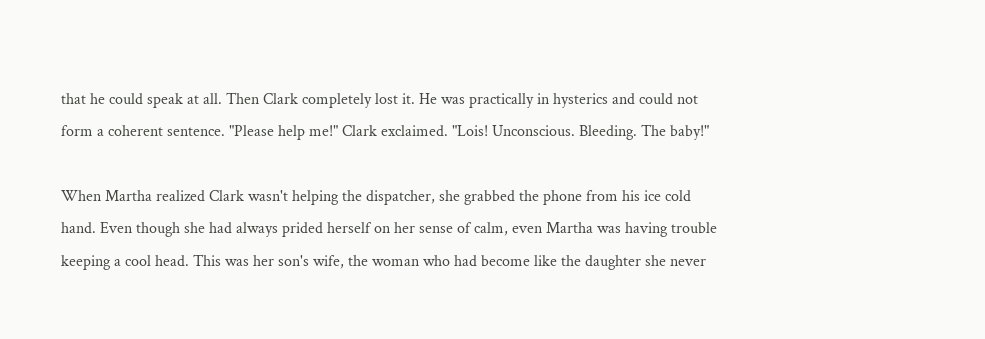that he could speak at all. Then Clark completely lost it. He was practically in hysterics and could not form a coherent sentence. "Please help me!" Clark exclaimed. "Lois! Unconscious. Bleeding. The baby!"

When Martha realized Clark wasn't helping the dispatcher, she grabbed the phone from his ice cold hand. Even though she had always prided herself on her sense of calm, even Martha was having trouble keeping a cool head. This was her son's wife, the woman who had become like the daughter she never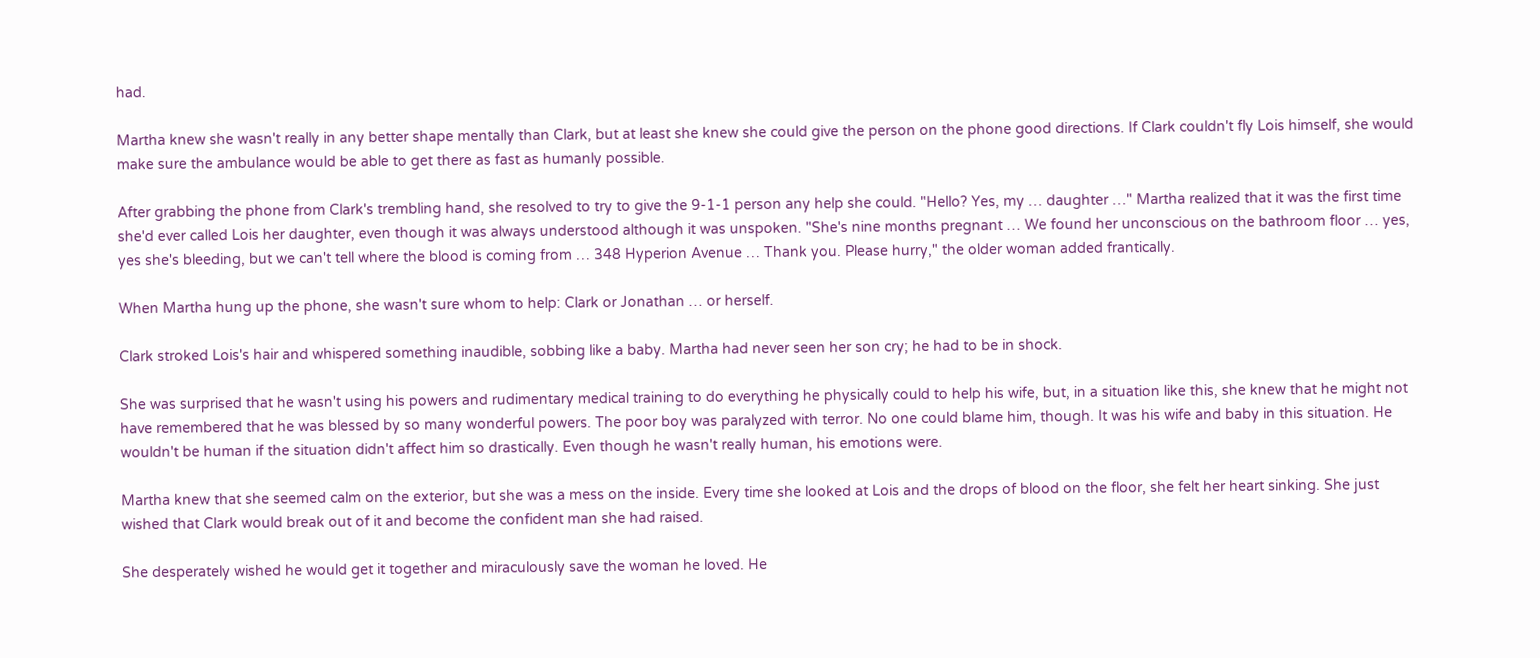had.

Martha knew she wasn't really in any better shape mentally than Clark, but at least she knew she could give the person on the phone good directions. If Clark couldn't fly Lois himself, she would make sure the ambulance would be able to get there as fast as humanly possible.

After grabbing the phone from Clark's trembling hand, she resolved to try to give the 9-1-1 person any help she could. "Hello? Yes, my … daughter …" Martha realized that it was the first time she'd ever called Lois her daughter, even though it was always understood although it was unspoken. "She's nine months pregnant … We found her unconscious on the bathroom floor … yes, yes she's bleeding, but we can't tell where the blood is coming from … 348 Hyperion Avenue … Thank you. Please hurry," the older woman added frantically.

When Martha hung up the phone, she wasn't sure whom to help: Clark or Jonathan … or herself.

Clark stroked Lois's hair and whispered something inaudible, sobbing like a baby. Martha had never seen her son cry; he had to be in shock.

She was surprised that he wasn't using his powers and rudimentary medical training to do everything he physically could to help his wife, but, in a situation like this, she knew that he might not have remembered that he was blessed by so many wonderful powers. The poor boy was paralyzed with terror. No one could blame him, though. It was his wife and baby in this situation. He wouldn't be human if the situation didn't affect him so drastically. Even though he wasn't really human, his emotions were.

Martha knew that she seemed calm on the exterior, but she was a mess on the inside. Every time she looked at Lois and the drops of blood on the floor, she felt her heart sinking. She just wished that Clark would break out of it and become the confident man she had raised.

She desperately wished he would get it together and miraculously save the woman he loved. He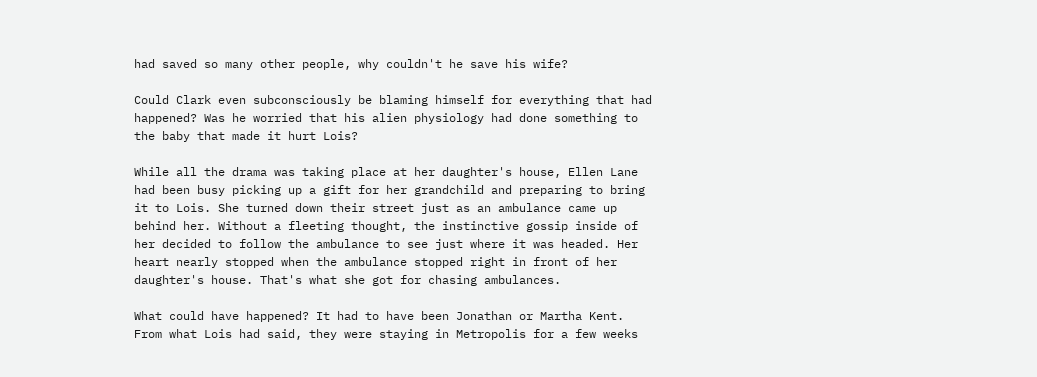had saved so many other people, why couldn't he save his wife?

Could Clark even subconsciously be blaming himself for everything that had happened? Was he worried that his alien physiology had done something to the baby that made it hurt Lois?

While all the drama was taking place at her daughter's house, Ellen Lane had been busy picking up a gift for her grandchild and preparing to bring it to Lois. She turned down their street just as an ambulance came up behind her. Without a fleeting thought, the instinctive gossip inside of her decided to follow the ambulance to see just where it was headed. Her heart nearly stopped when the ambulance stopped right in front of her daughter's house. That's what she got for chasing ambulances.

What could have happened? It had to have been Jonathan or Martha Kent. From what Lois had said, they were staying in Metropolis for a few weeks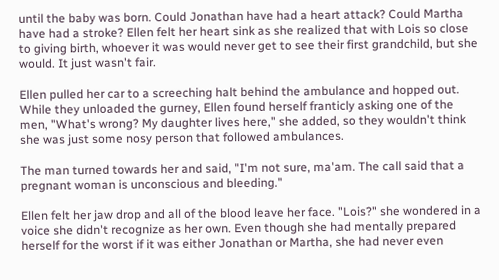until the baby was born. Could Jonathan have had a heart attack? Could Martha have had a stroke? Ellen felt her heart sink as she realized that with Lois so close to giving birth, whoever it was would never get to see their first grandchild, but she would. It just wasn't fair.

Ellen pulled her car to a screeching halt behind the ambulance and hopped out. While they unloaded the gurney, Ellen found herself franticly asking one of the men, "What's wrong? My daughter lives here," she added, so they wouldn't think she was just some nosy person that followed ambulances.

The man turned towards her and said, "I'm not sure, ma'am. The call said that a pregnant woman is unconscious and bleeding."

Ellen felt her jaw drop and all of the blood leave her face. "Lois?" she wondered in a voice she didn't recognize as her own. Even though she had mentally prepared herself for the worst if it was either Jonathan or Martha, she had never even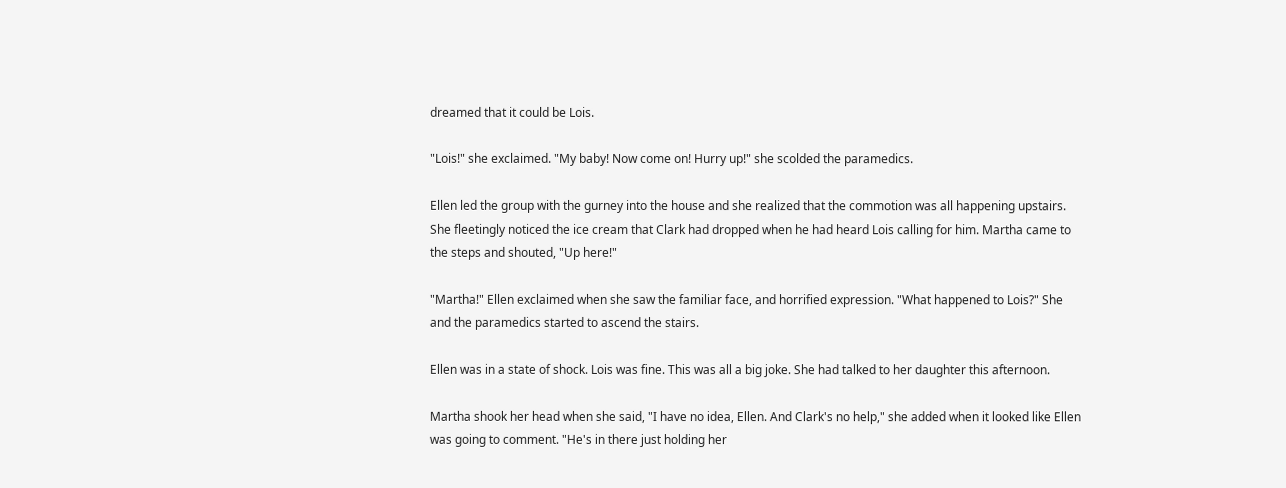dreamed that it could be Lois.

"Lois!" she exclaimed. "My baby! Now come on! Hurry up!" she scolded the paramedics.

Ellen led the group with the gurney into the house and she realized that the commotion was all happening upstairs. She fleetingly noticed the ice cream that Clark had dropped when he had heard Lois calling for him. Martha came to the steps and shouted, "Up here!"

"Martha!" Ellen exclaimed when she saw the familiar face, and horrified expression. "What happened to Lois?" She and the paramedics started to ascend the stairs.

Ellen was in a state of shock. Lois was fine. This was all a big joke. She had talked to her daughter this afternoon.

Martha shook her head when she said, "I have no idea, Ellen. And Clark's no help," she added when it looked like Ellen was going to comment. "He's in there just holding her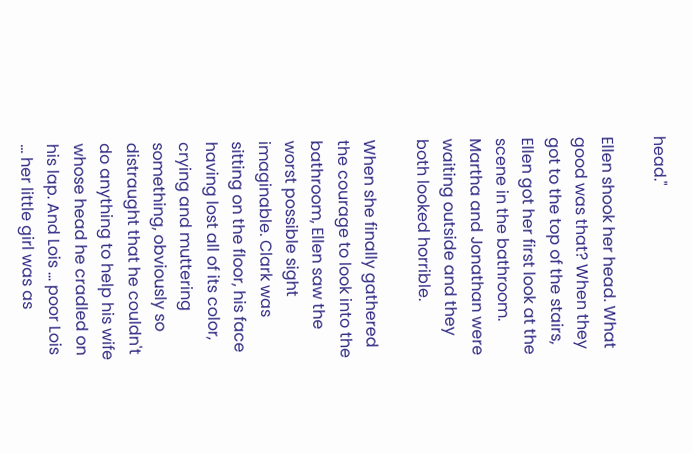head."

Ellen shook her head. What good was that? When they got to the top of the stairs, Ellen got her first look at the scene in the bathroom. Martha and Jonathan were waiting outside and they both looked horrible.

When she finally gathered the courage to look into the bathroom, Ellen saw the worst possible sight imaginable. Clark was sitting on the floor, his face having lost all of its color, crying and muttering something, obviously so distraught that he couldn't do anything to help his wife whose head he cradled on his lap. And Lois … poor Lois … her little girl was as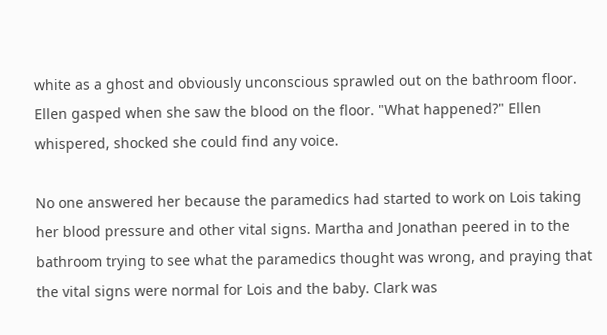white as a ghost and obviously unconscious sprawled out on the bathroom floor. Ellen gasped when she saw the blood on the floor. "What happened?" Ellen whispered, shocked she could find any voice.

No one answered her because the paramedics had started to work on Lois taking her blood pressure and other vital signs. Martha and Jonathan peered in to the bathroom trying to see what the paramedics thought was wrong, and praying that the vital signs were normal for Lois and the baby. Clark was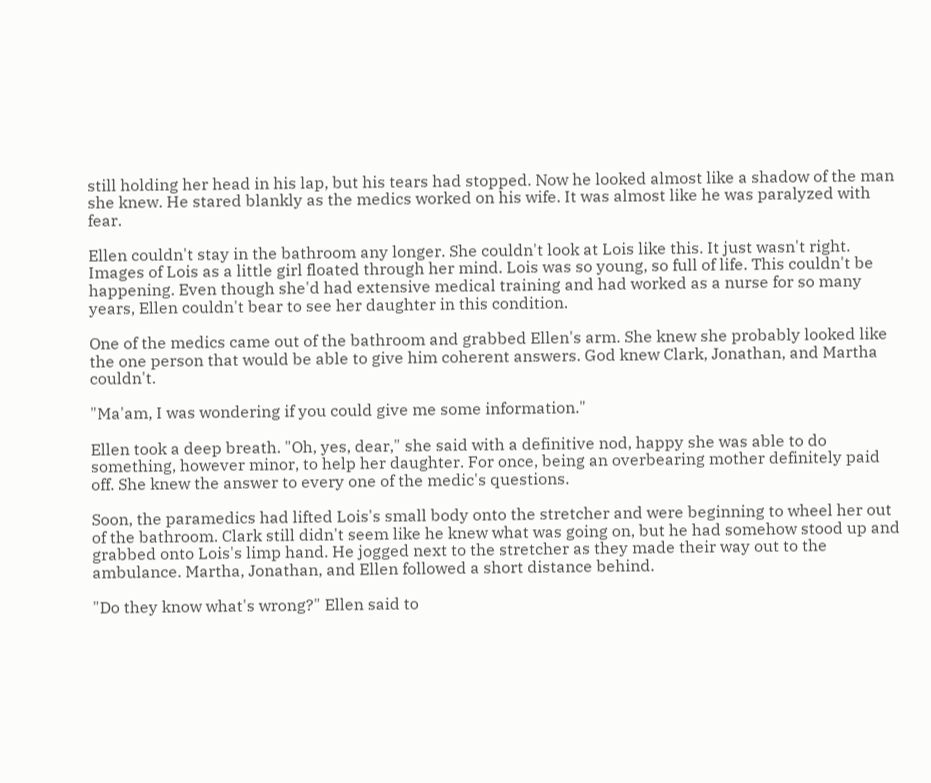still holding her head in his lap, but his tears had stopped. Now he looked almost like a shadow of the man she knew. He stared blankly as the medics worked on his wife. It was almost like he was paralyzed with fear.

Ellen couldn't stay in the bathroom any longer. She couldn't look at Lois like this. It just wasn't right. Images of Lois as a little girl floated through her mind. Lois was so young, so full of life. This couldn't be happening. Even though she'd had extensive medical training and had worked as a nurse for so many years, Ellen couldn't bear to see her daughter in this condition.

One of the medics came out of the bathroom and grabbed Ellen's arm. She knew she probably looked like the one person that would be able to give him coherent answers. God knew Clark, Jonathan, and Martha couldn't.

"Ma'am, I was wondering if you could give me some information."

Ellen took a deep breath. "Oh, yes, dear," she said with a definitive nod, happy she was able to do something, however minor, to help her daughter. For once, being an overbearing mother definitely paid off. She knew the answer to every one of the medic's questions.

Soon, the paramedics had lifted Lois's small body onto the stretcher and were beginning to wheel her out of the bathroom. Clark still didn't seem like he knew what was going on, but he had somehow stood up and grabbed onto Lois's limp hand. He jogged next to the stretcher as they made their way out to the ambulance. Martha, Jonathan, and Ellen followed a short distance behind.

"Do they know what's wrong?" Ellen said to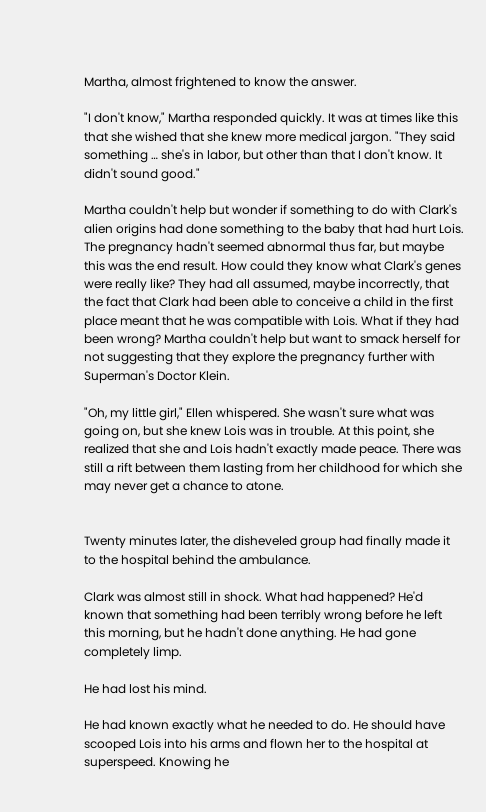Martha, almost frightened to know the answer.

"I don't know," Martha responded quickly. It was at times like this that she wished that she knew more medical jargon. "They said something … she's in labor, but other than that I don't know. It didn't sound good."

Martha couldn't help but wonder if something to do with Clark's alien origins had done something to the baby that had hurt Lois. The pregnancy hadn't seemed abnormal thus far, but maybe this was the end result. How could they know what Clark's genes were really like? They had all assumed, maybe incorrectly, that the fact that Clark had been able to conceive a child in the first place meant that he was compatible with Lois. What if they had been wrong? Martha couldn't help but want to smack herself for not suggesting that they explore the pregnancy further with Superman's Doctor Klein.

"Oh, my little girl," Ellen whispered. She wasn't sure what was going on, but she knew Lois was in trouble. At this point, she realized that she and Lois hadn't exactly made peace. There was still a rift between them lasting from her childhood for which she may never get a chance to atone.


Twenty minutes later, the disheveled group had finally made it to the hospital behind the ambulance.

Clark was almost still in shock. What had happened? He'd known that something had been terribly wrong before he left this morning, but he hadn't done anything. He had gone completely limp.

He had lost his mind.

He had known exactly what he needed to do. He should have scooped Lois into his arms and flown her to the hospital at superspeed. Knowing he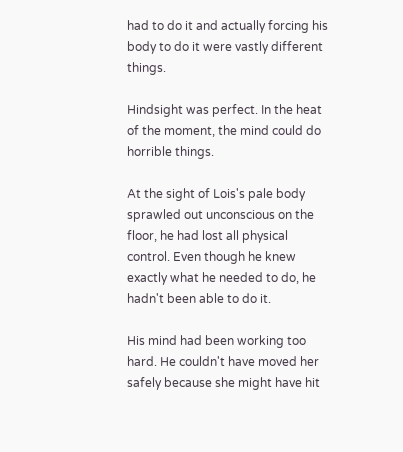had to do it and actually forcing his body to do it were vastly different things.

Hindsight was perfect. In the heat of the moment, the mind could do horrible things.

At the sight of Lois's pale body sprawled out unconscious on the floor, he had lost all physical control. Even though he knew exactly what he needed to do, he hadn't been able to do it.

His mind had been working too hard. He couldn't have moved her safely because she might have hit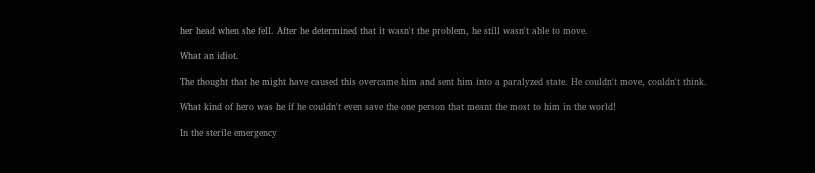her head when she fell. After he determined that it wasn't the problem, he still wasn't able to move.

What an idiot.

The thought that he might have caused this overcame him and sent him into a paralyzed state. He couldn't move, couldn't think.

What kind of hero was he if he couldn't even save the one person that meant the most to him in the world!

In the sterile emergency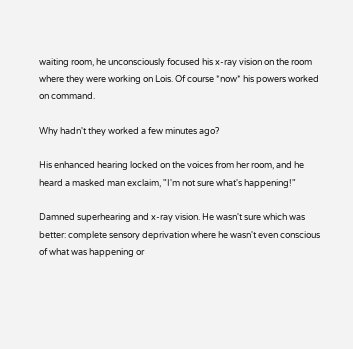waiting room, he unconsciously focused his x-ray vision on the room where they were working on Lois. Of course *now* his powers worked on command.

Why hadn't they worked a few minutes ago?

His enhanced hearing locked on the voices from her room, and he heard a masked man exclaim, "I'm not sure what's happening!"

Damned superhearing and x-ray vision. He wasn't sure which was better: complete sensory deprivation where he wasn't even conscious of what was happening or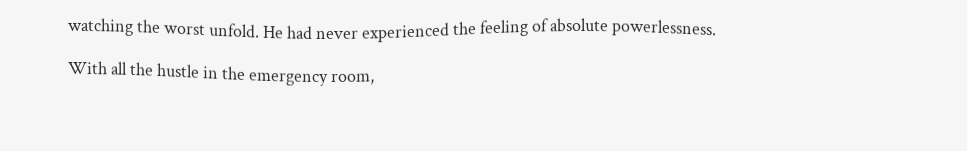watching the worst unfold. He had never experienced the feeling of absolute powerlessness.

With all the hustle in the emergency room,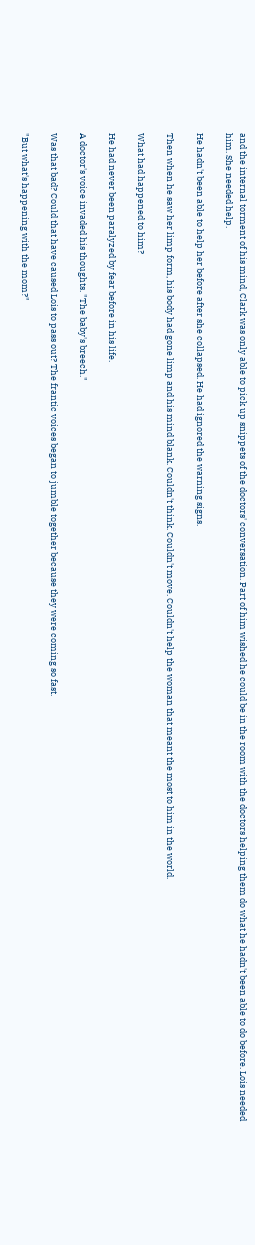and the internal torment of his mind, Clark was only able to pick up snippets of the doctors' conversation. Part of him wished he could be in the room with the doctors helping them do what he hadn't been able to do before. Lois needed him. She needed help.

He hadn't been able to help her before after she collapsed. He had ignored the warning signs.

Then when he saw her limp form, his body had gone limp and his mind blank. Couldn't think. Couldn't move. Couldn't help the woman that meant the most to him in the world.

What had happened to him?

He had never been paralyzed by fear before in his life.

A doctor's voice invaded his thoughts. "The baby's breech."

Was that bad? Could that have caused Lois to pass out? The frantic voices began to jumble together because they were coming so fast.

"But what's happening with the mom?"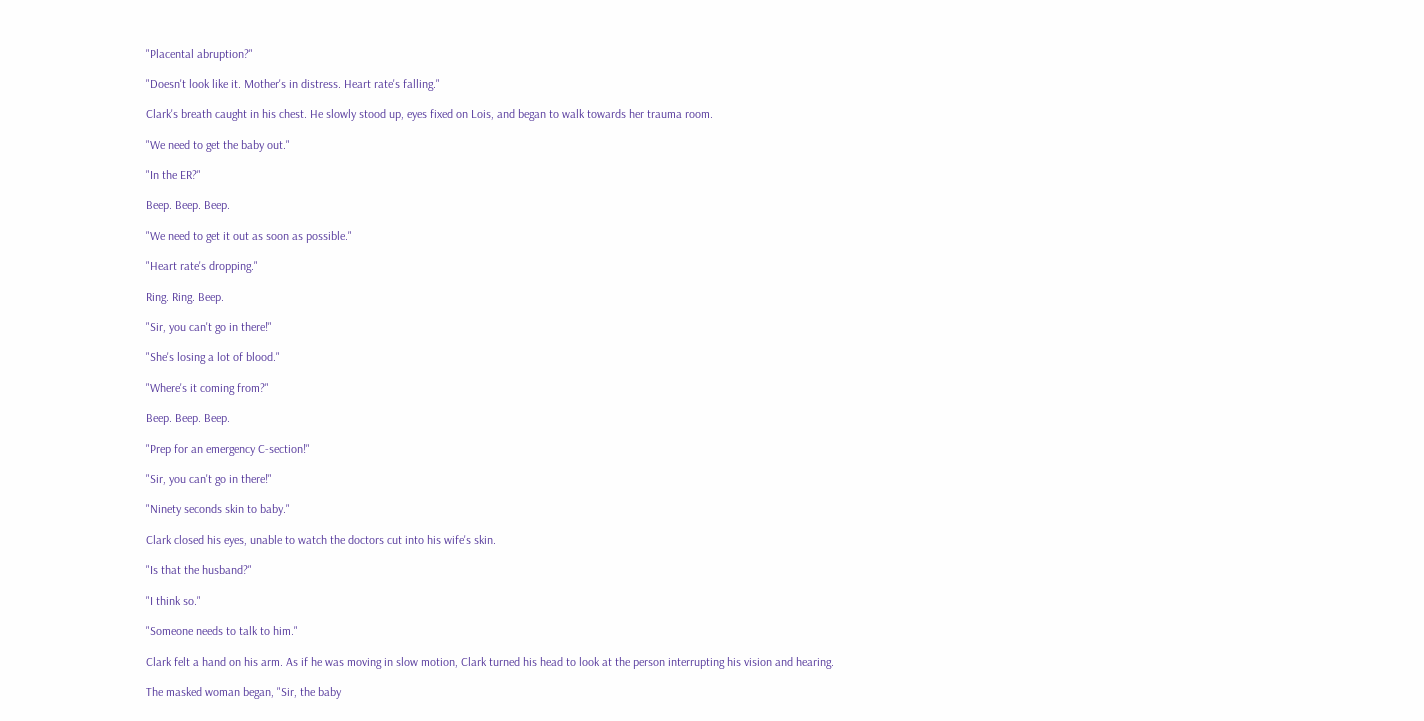"Placental abruption?"

"Doesn't look like it. Mother's in distress. Heart rate's falling."

Clark's breath caught in his chest. He slowly stood up, eyes fixed on Lois, and began to walk towards her trauma room.

"We need to get the baby out."

"In the ER?"

Beep. Beep. Beep.

"We need to get it out as soon as possible."

"Heart rate's dropping."

Ring. Ring. Beep.

"Sir, you can't go in there!"

"She's losing a lot of blood."

"Where's it coming from?"

Beep. Beep. Beep.

"Prep for an emergency C-section!"

"Sir, you can't go in there!"

"Ninety seconds skin to baby."

Clark closed his eyes, unable to watch the doctors cut into his wife's skin.

"Is that the husband?"

"I think so."

"Someone needs to talk to him."

Clark felt a hand on his arm. As if he was moving in slow motion, Clark turned his head to look at the person interrupting his vision and hearing.

The masked woman began, "Sir, the baby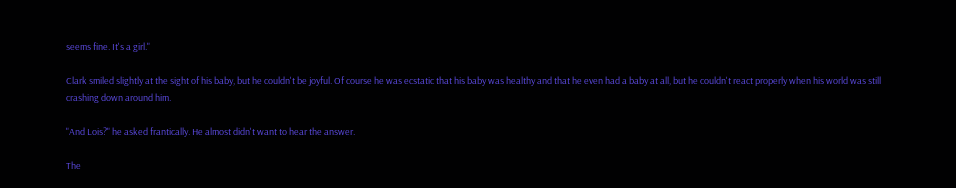seems fine. It's a girl."

Clark smiled slightly at the sight of his baby, but he couldn't be joyful. Of course he was ecstatic that his baby was healthy and that he even had a baby at all, but he couldn't react properly when his world was still crashing down around him.

"And Lois?" he asked frantically. He almost didn't want to hear the answer.

The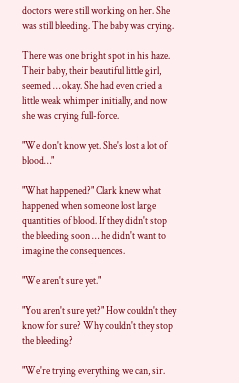doctors were still working on her. She was still bleeding. The baby was crying.

There was one bright spot in his haze. Their baby, their beautiful little girl, seemed … okay. She had even cried a little weak whimper initially, and now she was crying full-force.

"We don't know yet. She's lost a lot of blood…"

"What happened?" Clark knew what happened when someone lost large quantities of blood. If they didn't stop the bleeding soon … he didn't want to imagine the consequences.

"We aren't sure yet."

"You aren't sure yet?" How couldn't they know for sure? Why couldn't they stop the bleeding?

"We're trying everything we can, sir.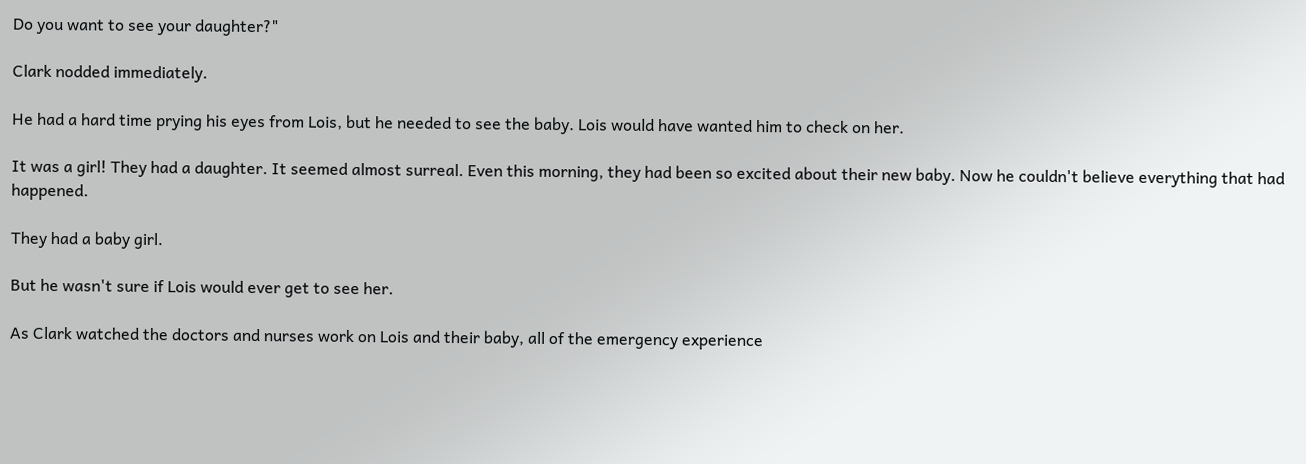Do you want to see your daughter?"

Clark nodded immediately.

He had a hard time prying his eyes from Lois, but he needed to see the baby. Lois would have wanted him to check on her.

It was a girl! They had a daughter. It seemed almost surreal. Even this morning, they had been so excited about their new baby. Now he couldn't believe everything that had happened.

They had a baby girl.

But he wasn't sure if Lois would ever get to see her.

As Clark watched the doctors and nurses work on Lois and their baby, all of the emergency experience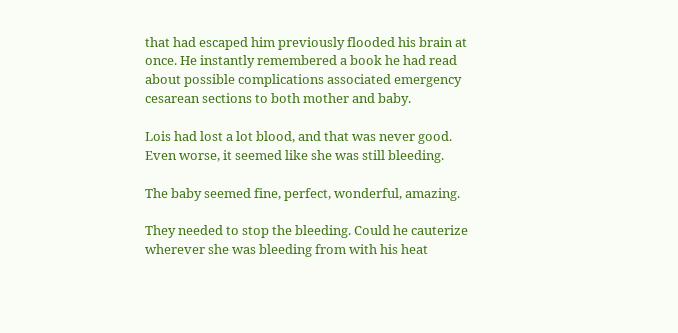that had escaped him previously flooded his brain at once. He instantly remembered a book he had read about possible complications associated emergency cesarean sections to both mother and baby.

Lois had lost a lot blood, and that was never good. Even worse, it seemed like she was still bleeding.

The baby seemed fine, perfect, wonderful, amazing.

They needed to stop the bleeding. Could he cauterize wherever she was bleeding from with his heat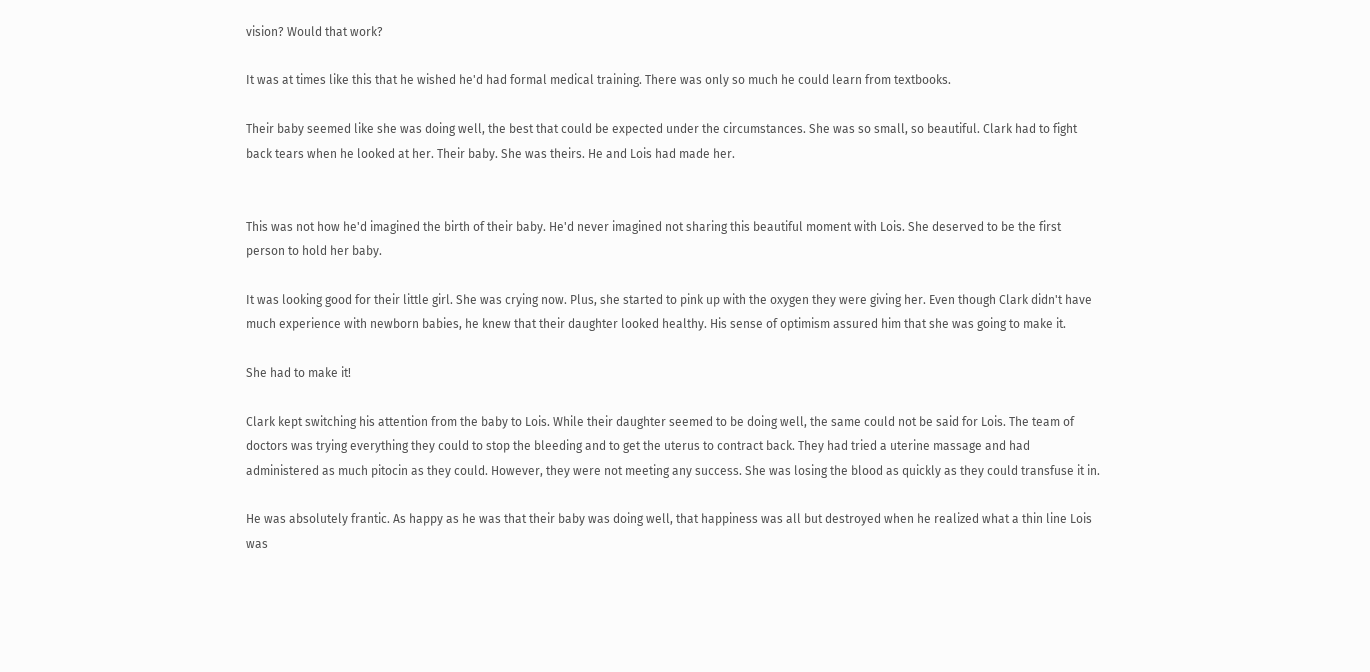vision? Would that work?

It was at times like this that he wished he'd had formal medical training. There was only so much he could learn from textbooks.

Their baby seemed like she was doing well, the best that could be expected under the circumstances. She was so small, so beautiful. Clark had to fight back tears when he looked at her. Their baby. She was theirs. He and Lois had made her.


This was not how he'd imagined the birth of their baby. He'd never imagined not sharing this beautiful moment with Lois. She deserved to be the first person to hold her baby.

It was looking good for their little girl. She was crying now. Plus, she started to pink up with the oxygen they were giving her. Even though Clark didn't have much experience with newborn babies, he knew that their daughter looked healthy. His sense of optimism assured him that she was going to make it.

She had to make it!

Clark kept switching his attention from the baby to Lois. While their daughter seemed to be doing well, the same could not be said for Lois. The team of doctors was trying everything they could to stop the bleeding and to get the uterus to contract back. They had tried a uterine massage and had administered as much pitocin as they could. However, they were not meeting any success. She was losing the blood as quickly as they could transfuse it in.

He was absolutely frantic. As happy as he was that their baby was doing well, that happiness was all but destroyed when he realized what a thin line Lois was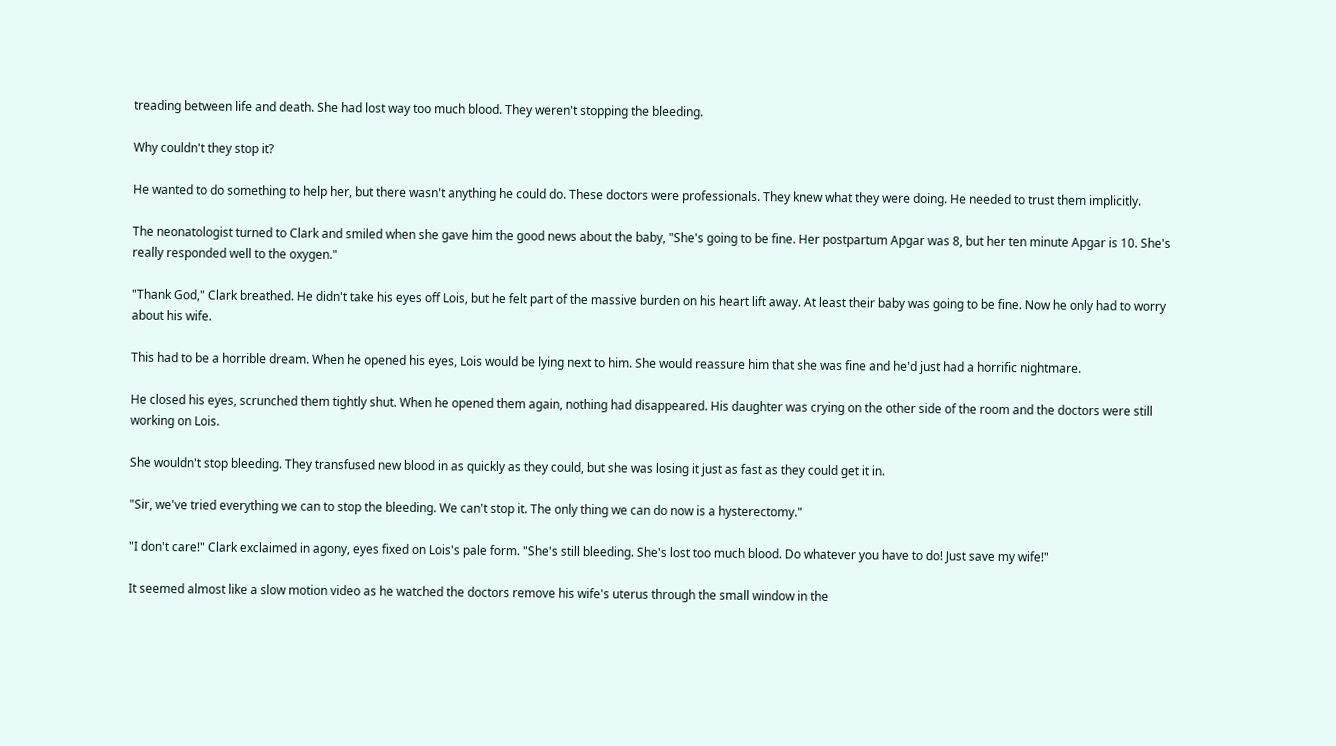treading between life and death. She had lost way too much blood. They weren't stopping the bleeding.

Why couldn't they stop it?

He wanted to do something to help her, but there wasn't anything he could do. These doctors were professionals. They knew what they were doing. He needed to trust them implicitly.

The neonatologist turned to Clark and smiled when she gave him the good news about the baby, "She's going to be fine. Her postpartum Apgar was 8, but her ten minute Apgar is 10. She's really responded well to the oxygen."

"Thank God," Clark breathed. He didn't take his eyes off Lois, but he felt part of the massive burden on his heart lift away. At least their baby was going to be fine. Now he only had to worry about his wife.

This had to be a horrible dream. When he opened his eyes, Lois would be lying next to him. She would reassure him that she was fine and he'd just had a horrific nightmare.

He closed his eyes, scrunched them tightly shut. When he opened them again, nothing had disappeared. His daughter was crying on the other side of the room and the doctors were still working on Lois.

She wouldn't stop bleeding. They transfused new blood in as quickly as they could, but she was losing it just as fast as they could get it in.

"Sir, we've tried everything we can to stop the bleeding. We can't stop it. The only thing we can do now is a hysterectomy."

"I don't care!" Clark exclaimed in agony, eyes fixed on Lois's pale form. "She's still bleeding. She's lost too much blood. Do whatever you have to do! Just save my wife!"

It seemed almost like a slow motion video as he watched the doctors remove his wife's uterus through the small window in the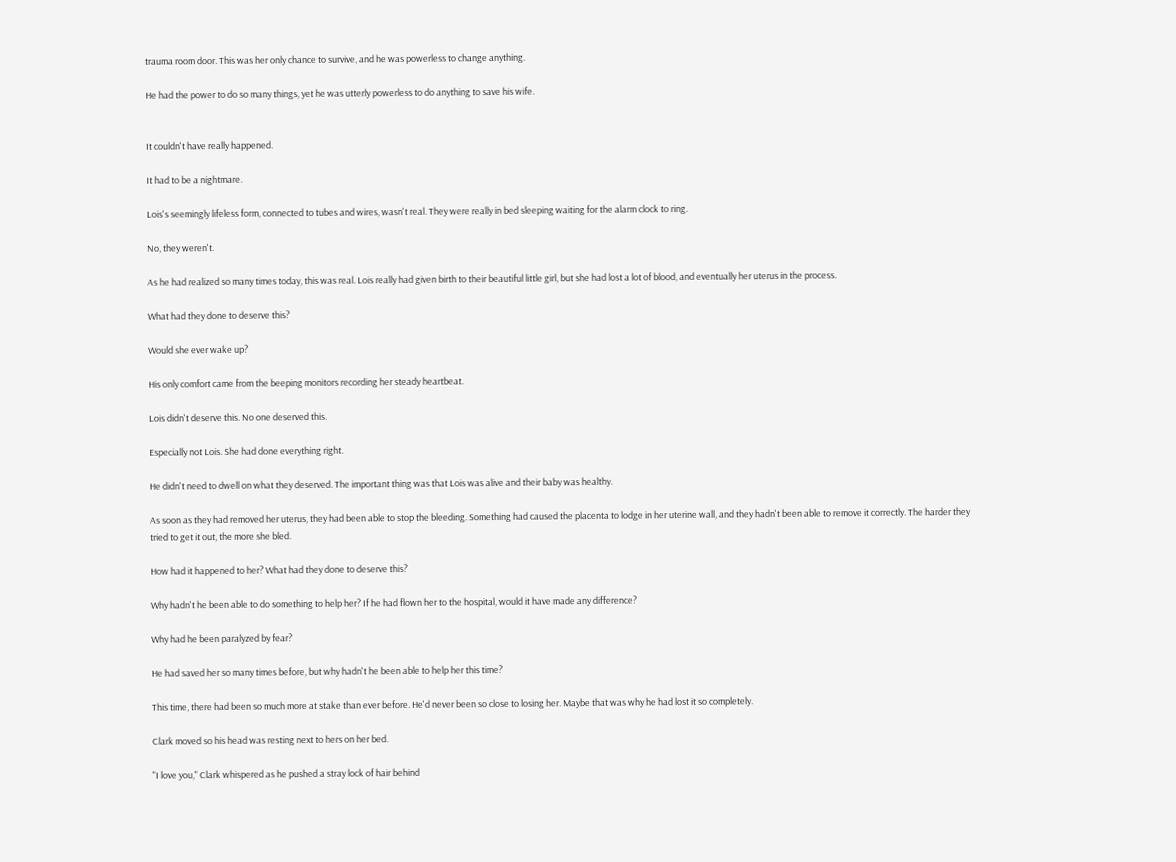trauma room door. This was her only chance to survive, and he was powerless to change anything.

He had the power to do so many things, yet he was utterly powerless to do anything to save his wife.


It couldn't have really happened.

It had to be a nightmare.

Lois's seemingly lifeless form, connected to tubes and wires, wasn't real. They were really in bed sleeping waiting for the alarm clock to ring.

No, they weren't.

As he had realized so many times today, this was real. Lois really had given birth to their beautiful little girl, but she had lost a lot of blood, and eventually her uterus in the process.

What had they done to deserve this?

Would she ever wake up?

His only comfort came from the beeping monitors recording her steady heartbeat.

Lois didn't deserve this. No one deserved this.

Especially not Lois. She had done everything right.

He didn't need to dwell on what they deserved. The important thing was that Lois was alive and their baby was healthy.

As soon as they had removed her uterus, they had been able to stop the bleeding. Something had caused the placenta to lodge in her uterine wall, and they hadn't been able to remove it correctly. The harder they tried to get it out, the more she bled.

How had it happened to her? What had they done to deserve this?

Why hadn't he been able to do something to help her? If he had flown her to the hospital, would it have made any difference?

Why had he been paralyzed by fear?

He had saved her so many times before, but why hadn't he been able to help her this time?

This time, there had been so much more at stake than ever before. He'd never been so close to losing her. Maybe that was why he had lost it so completely.

Clark moved so his head was resting next to hers on her bed.

"I love you," Clark whispered as he pushed a stray lock of hair behind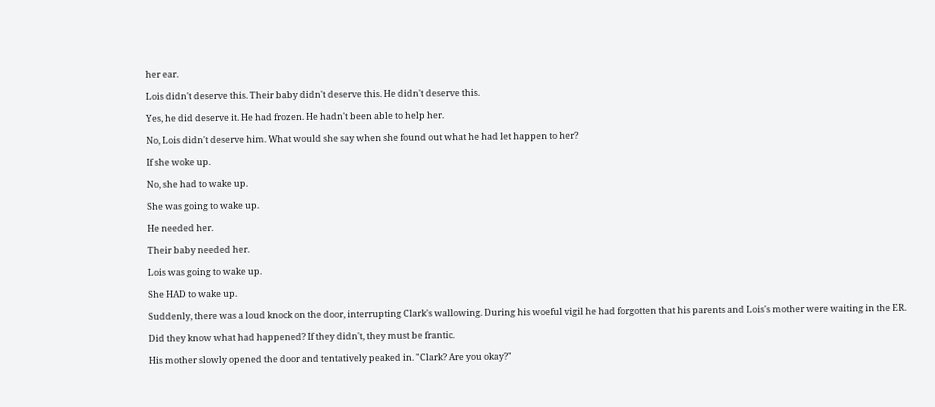her ear.

Lois didn't deserve this. Their baby didn't deserve this. He didn't deserve this.

Yes, he did deserve it. He had frozen. He hadn't been able to help her.

No, Lois didn't deserve him. What would she say when she found out what he had let happen to her?

If she woke up.

No, she had to wake up.

She was going to wake up.

He needed her.

Their baby needed her.

Lois was going to wake up.

She HAD to wake up.

Suddenly, there was a loud knock on the door, interrupting Clark's wallowing. During his woeful vigil he had forgotten that his parents and Lois's mother were waiting in the ER.

Did they know what had happened? If they didn't, they must be frantic.

His mother slowly opened the door and tentatively peaked in. "Clark? Are you okay?"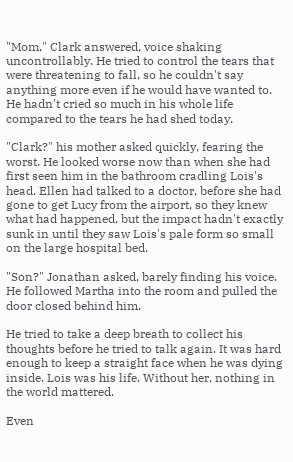"Mom," Clark answered, voice shaking uncontrollably. He tried to control the tears that were threatening to fall, so he couldn't say anything more even if he would have wanted to. He hadn't cried so much in his whole life compared to the tears he had shed today.

"Clark?" his mother asked quickly, fearing the worst. He looked worse now than when she had first seen him in the bathroom cradling Lois's head. Ellen had talked to a doctor, before she had gone to get Lucy from the airport, so they knew what had happened, but the impact hadn't exactly sunk in until they saw Lois's pale form so small on the large hospital bed.

"Son?" Jonathan asked, barely finding his voice. He followed Martha into the room and pulled the door closed behind him.

He tried to take a deep breath to collect his thoughts before he tried to talk again. It was hard enough to keep a straight face when he was dying inside. Lois was his life. Without her, nothing in the world mattered.

Even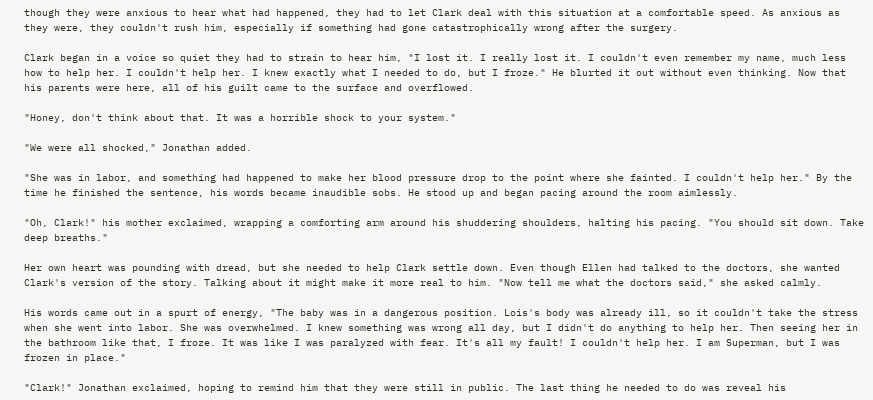though they were anxious to hear what had happened, they had to let Clark deal with this situation at a comfortable speed. As anxious as they were, they couldn't rush him, especially if something had gone catastrophically wrong after the surgery.

Clark began in a voice so quiet they had to strain to hear him, "I lost it. I really lost it. I couldn't even remember my name, much less how to help her. I couldn't help her. I knew exactly what I needed to do, but I froze." He blurted it out without even thinking. Now that his parents were here, all of his guilt came to the surface and overflowed.

"Honey, don't think about that. It was a horrible shock to your system."

"We were all shocked," Jonathan added.

"She was in labor, and something had happened to make her blood pressure drop to the point where she fainted. I couldn't help her." By the time he finished the sentence, his words became inaudible sobs. He stood up and began pacing around the room aimlessly.

"Oh, Clark!" his mother exclaimed, wrapping a comforting arm around his shuddering shoulders, halting his pacing. "You should sit down. Take deep breaths."

Her own heart was pounding with dread, but she needed to help Clark settle down. Even though Ellen had talked to the doctors, she wanted Clark's version of the story. Talking about it might make it more real to him. "Now tell me what the doctors said," she asked calmly.

His words came out in a spurt of energy, "The baby was in a dangerous position. Lois's body was already ill, so it couldn't take the stress when she went into labor. She was overwhelmed. I knew something was wrong all day, but I didn't do anything to help her. Then seeing her in the bathroom like that, I froze. It was like I was paralyzed with fear. It's all my fault! I couldn't help her. I am Superman, but I was frozen in place."

"Clark!" Jonathan exclaimed, hoping to remind him that they were still in public. The last thing he needed to do was reveal his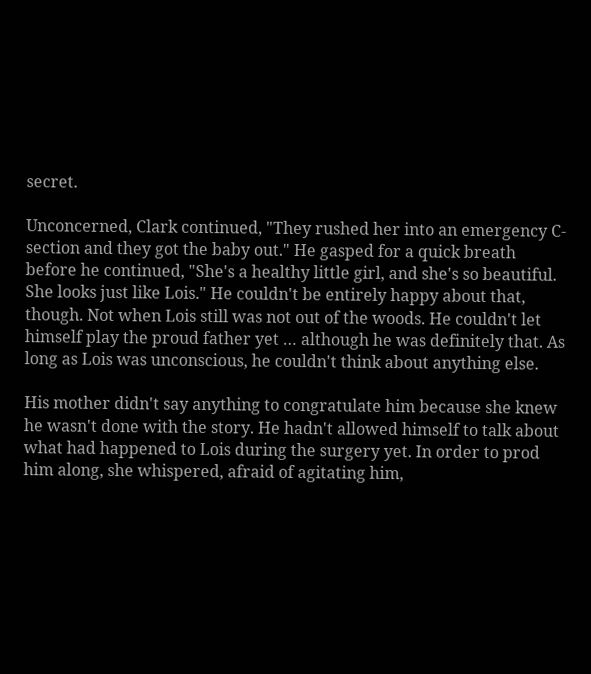secret.

Unconcerned, Clark continued, "They rushed her into an emergency C-section and they got the baby out." He gasped for a quick breath before he continued, "She's a healthy little girl, and she's so beautiful. She looks just like Lois." He couldn't be entirely happy about that, though. Not when Lois still was not out of the woods. He couldn't let himself play the proud father yet … although he was definitely that. As long as Lois was unconscious, he couldn't think about anything else.

His mother didn't say anything to congratulate him because she knew he wasn't done with the story. He hadn't allowed himself to talk about what had happened to Lois during the surgery yet. In order to prod him along, she whispered, afraid of agitating him,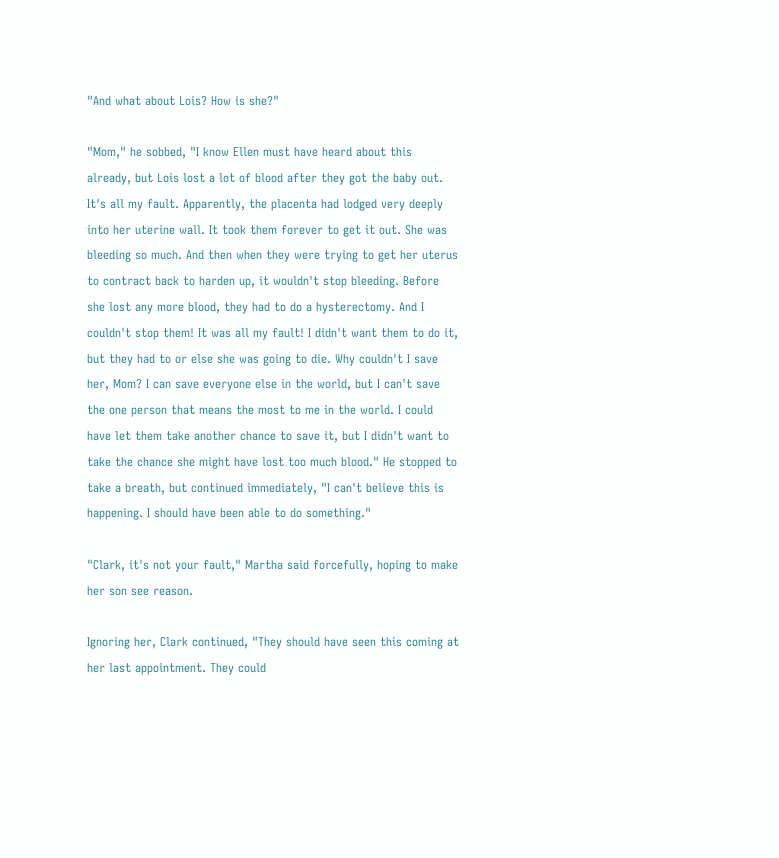"And what about Lois? How is she?"

"Mom," he sobbed, "I know Ellen must have heard about this already, but Lois lost a lot of blood after they got the baby out. It's all my fault. Apparently, the placenta had lodged very deeply into her uterine wall. It took them forever to get it out. She was bleeding so much. And then when they were trying to get her uterus to contract back to harden up, it wouldn't stop bleeding. Before she lost any more blood, they had to do a hysterectomy. And I couldn't stop them! It was all my fault! I didn't want them to do it, but they had to or else she was going to die. Why couldn't I save her, Mom? I can save everyone else in the world, but I can't save the one person that means the most to me in the world. I could have let them take another chance to save it, but I didn't want to take the chance she might have lost too much blood." He stopped to take a breath, but continued immediately, "I can't believe this is happening. I should have been able to do something."

"Clark, it's not your fault," Martha said forcefully, hoping to make her son see reason.

Ignoring her, Clark continued, "They should have seen this coming at her last appointment. They could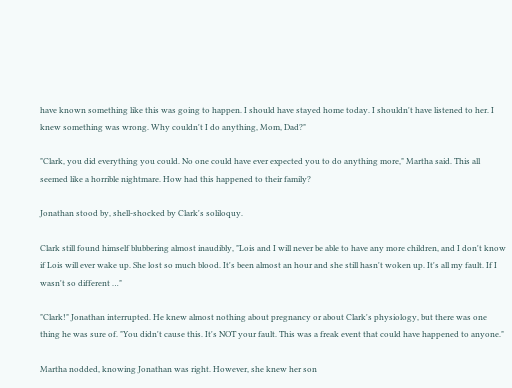have known something like this was going to happen. I should have stayed home today. I shouldn't have listened to her. I knew something was wrong. Why couldn't I do anything, Mom, Dad?"

"Clark, you did everything you could. No one could have ever expected you to do anything more," Martha said. This all seemed like a horrible nightmare. How had this happened to their family?

Jonathan stood by, shell-shocked by Clark's soliloquy.

Clark still found himself blubbering almost inaudibly, "Lois and I will never be able to have any more children, and I don't know if Lois will ever wake up. She lost so much blood. It's been almost an hour and she still hasn't woken up. It's all my fault. If I wasn't so different …"

"Clark!" Jonathan interrupted. He knew almost nothing about pregnancy or about Clark's physiology, but there was one thing he was sure of. "You didn't cause this. It's NOT your fault. This was a freak event that could have happened to anyone."

Martha nodded, knowing Jonathan was right. However, she knew her son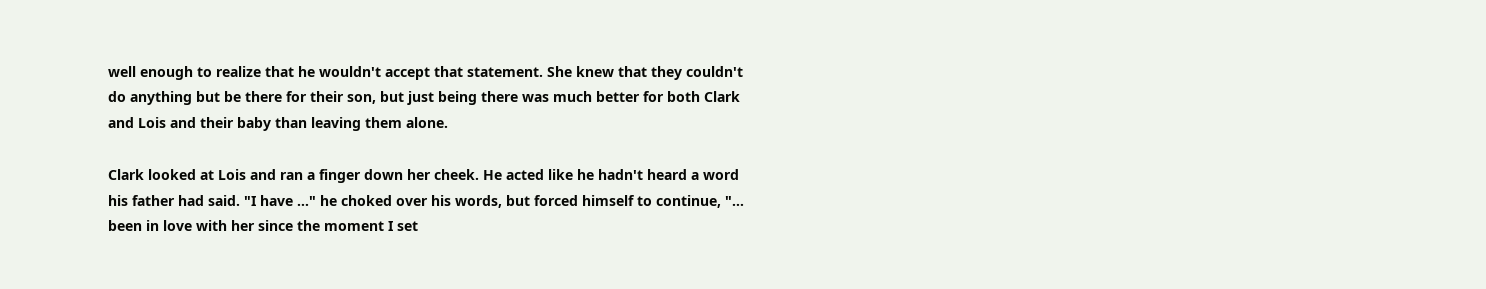well enough to realize that he wouldn't accept that statement. She knew that they couldn't do anything but be there for their son, but just being there was much better for both Clark and Lois and their baby than leaving them alone.

Clark looked at Lois and ran a finger down her cheek. He acted like he hadn't heard a word his father had said. "I have …" he choked over his words, but forced himself to continue, "… been in love with her since the moment I set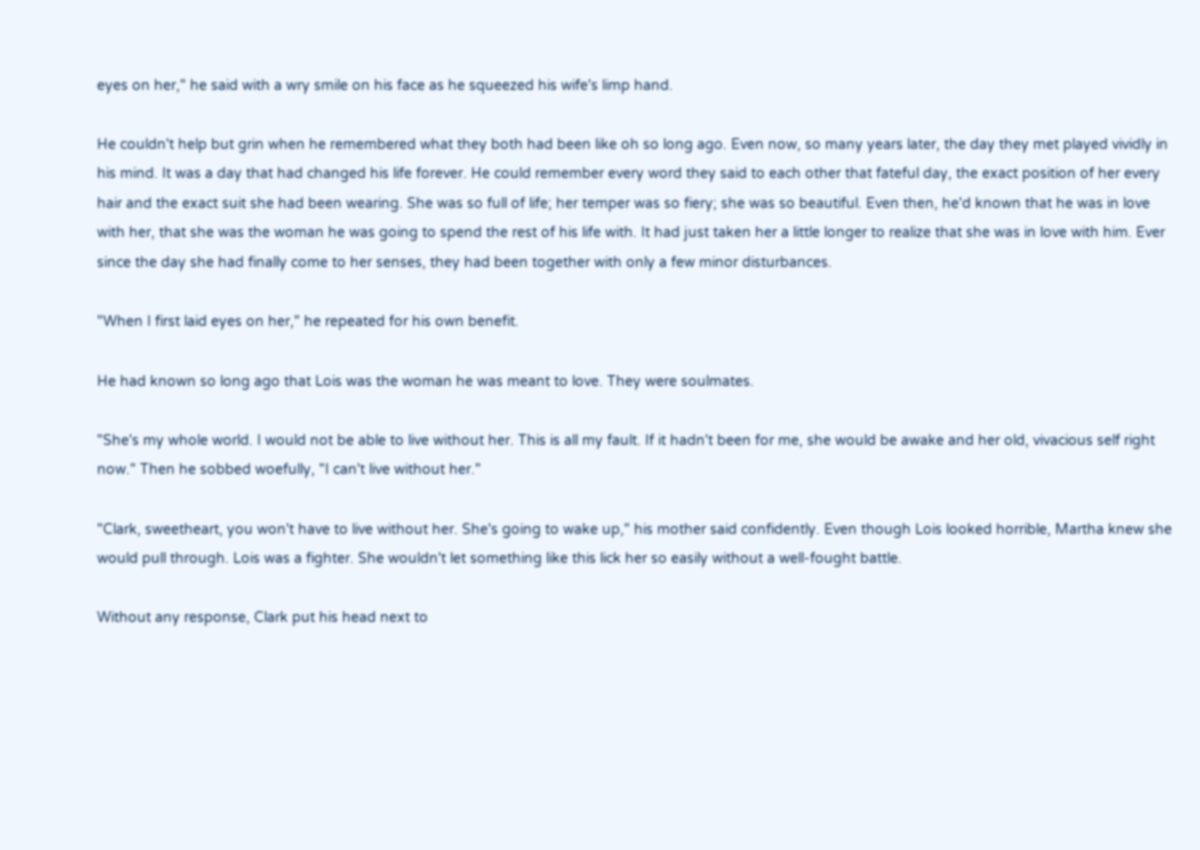eyes on her," he said with a wry smile on his face as he squeezed his wife's limp hand.

He couldn't help but grin when he remembered what they both had been like oh so long ago. Even now, so many years later, the day they met played vividly in his mind. It was a day that had changed his life forever. He could remember every word they said to each other that fateful day, the exact position of her every hair and the exact suit she had been wearing. She was so full of life; her temper was so fiery; she was so beautiful. Even then, he'd known that he was in love with her, that she was the woman he was going to spend the rest of his life with. It had just taken her a little longer to realize that she was in love with him. Ever since the day she had finally come to her senses, they had been together with only a few minor disturbances.

"When I first laid eyes on her," he repeated for his own benefit.

He had known so long ago that Lois was the woman he was meant to love. They were soulmates.

"She's my whole world. I would not be able to live without her. This is all my fault. If it hadn't been for me, she would be awake and her old, vivacious self right now." Then he sobbed woefully, "I can't live without her."

"Clark, sweetheart, you won't have to live without her. She's going to wake up," his mother said confidently. Even though Lois looked horrible, Martha knew she would pull through. Lois was a fighter. She wouldn't let something like this lick her so easily without a well-fought battle.

Without any response, Clark put his head next to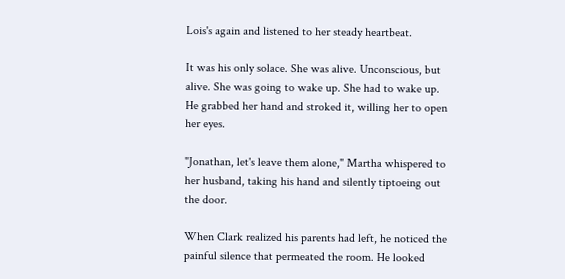Lois's again and listened to her steady heartbeat.

It was his only solace. She was alive. Unconscious, but alive. She was going to wake up. She had to wake up. He grabbed her hand and stroked it, willing her to open her eyes.

"Jonathan, let's leave them alone," Martha whispered to her husband, taking his hand and silently tiptoeing out the door.

When Clark realized his parents had left, he noticed the painful silence that permeated the room. He looked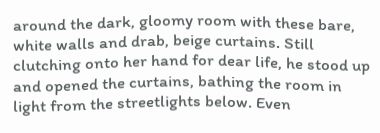around the dark, gloomy room with these bare, white walls and drab, beige curtains. Still clutching onto her hand for dear life, he stood up and opened the curtains, bathing the room in light from the streetlights below. Even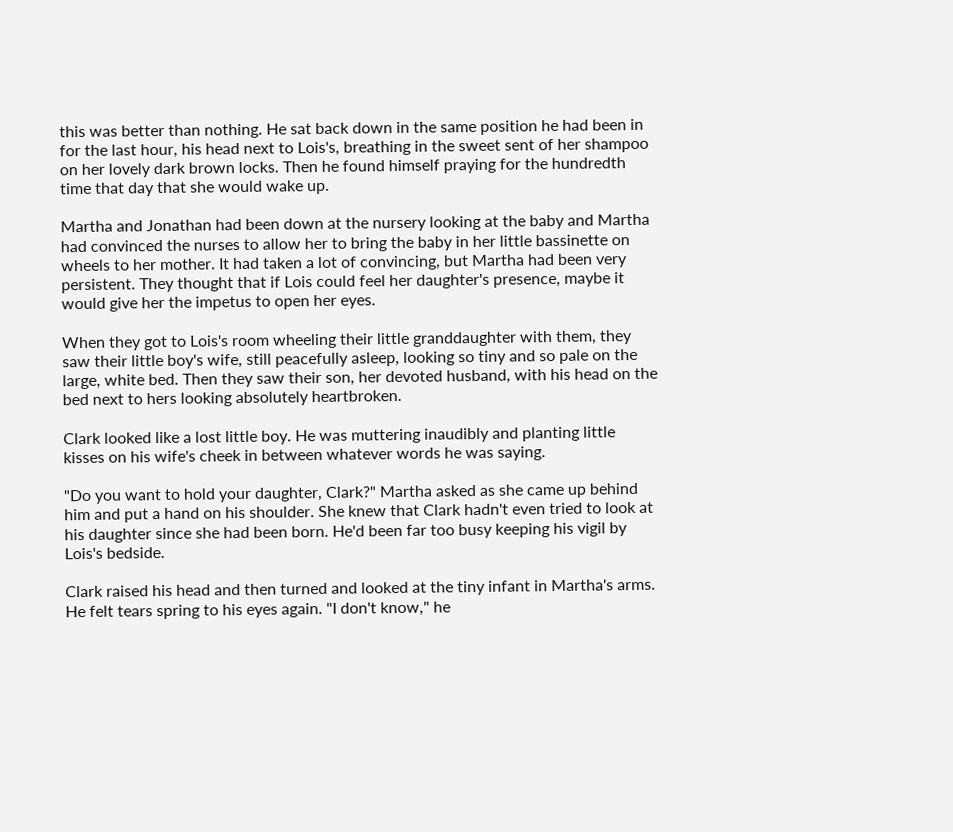this was better than nothing. He sat back down in the same position he had been in for the last hour, his head next to Lois's, breathing in the sweet sent of her shampoo on her lovely dark brown locks. Then he found himself praying for the hundredth time that day that she would wake up.

Martha and Jonathan had been down at the nursery looking at the baby and Martha had convinced the nurses to allow her to bring the baby in her little bassinette on wheels to her mother. It had taken a lot of convincing, but Martha had been very persistent. They thought that if Lois could feel her daughter's presence, maybe it would give her the impetus to open her eyes.

When they got to Lois's room wheeling their little granddaughter with them, they saw their little boy's wife, still peacefully asleep, looking so tiny and so pale on the large, white bed. Then they saw their son, her devoted husband, with his head on the bed next to hers looking absolutely heartbroken.

Clark looked like a lost little boy. He was muttering inaudibly and planting little kisses on his wife's cheek in between whatever words he was saying.

"Do you want to hold your daughter, Clark?" Martha asked as she came up behind him and put a hand on his shoulder. She knew that Clark hadn't even tried to look at his daughter since she had been born. He'd been far too busy keeping his vigil by Lois's bedside.

Clark raised his head and then turned and looked at the tiny infant in Martha's arms. He felt tears spring to his eyes again. "I don't know," he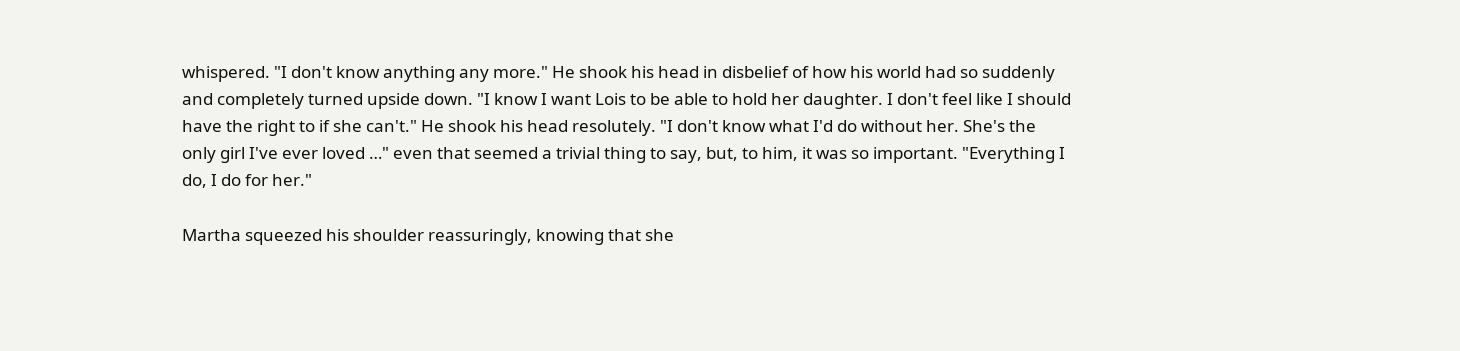whispered. "I don't know anything any more." He shook his head in disbelief of how his world had so suddenly and completely turned upside down. "I know I want Lois to be able to hold her daughter. I don't feel like I should have the right to if she can't." He shook his head resolutely. "I don't know what I'd do without her. She's the only girl I've ever loved …" even that seemed a trivial thing to say, but, to him, it was so important. "Everything I do, I do for her."

Martha squeezed his shoulder reassuringly, knowing that she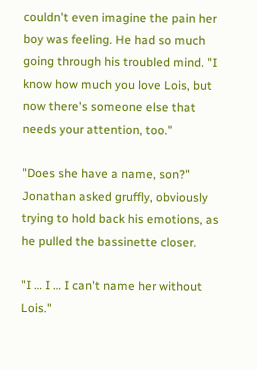couldn't even imagine the pain her boy was feeling. He had so much going through his troubled mind. "I know how much you love Lois, but now there's someone else that needs your attention, too."

"Does she have a name, son?" Jonathan asked gruffly, obviously trying to hold back his emotions, as he pulled the bassinette closer.

"I … I … I can't name her without Lois."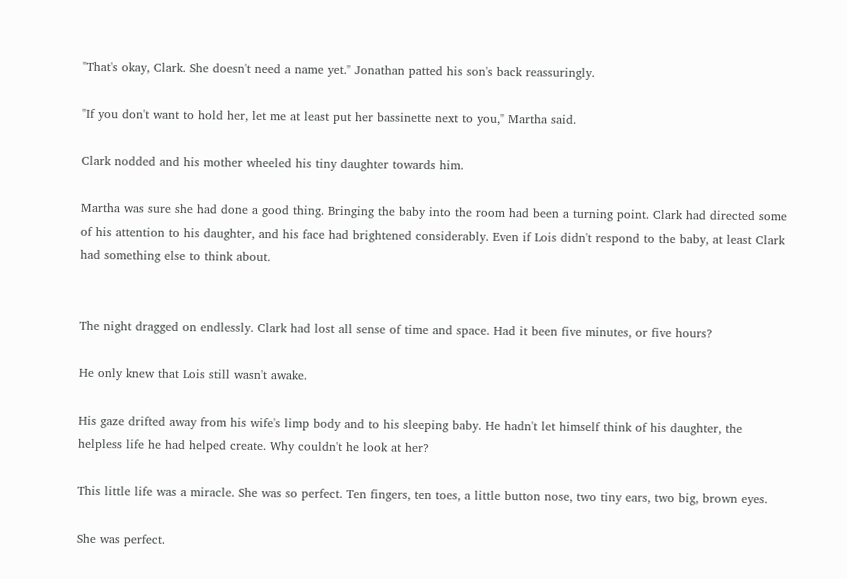"That's okay, Clark. She doesn't need a name yet." Jonathan patted his son's back reassuringly.

"If you don't want to hold her, let me at least put her bassinette next to you," Martha said.

Clark nodded and his mother wheeled his tiny daughter towards him.

Martha was sure she had done a good thing. Bringing the baby into the room had been a turning point. Clark had directed some of his attention to his daughter, and his face had brightened considerably. Even if Lois didn't respond to the baby, at least Clark had something else to think about.


The night dragged on endlessly. Clark had lost all sense of time and space. Had it been five minutes, or five hours?

He only knew that Lois still wasn't awake.

His gaze drifted away from his wife's limp body and to his sleeping baby. He hadn't let himself think of his daughter, the helpless life he had helped create. Why couldn't he look at her?

This little life was a miracle. She was so perfect. Ten fingers, ten toes, a little button nose, two tiny ears, two big, brown eyes.

She was perfect.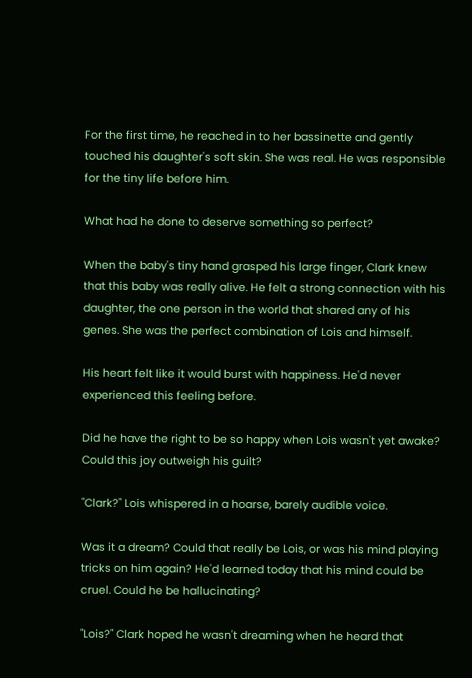For the first time, he reached in to her bassinette and gently touched his daughter's soft skin. She was real. He was responsible for the tiny life before him.

What had he done to deserve something so perfect?

When the baby's tiny hand grasped his large finger, Clark knew that this baby was really alive. He felt a strong connection with his daughter, the one person in the world that shared any of his genes. She was the perfect combination of Lois and himself.

His heart felt like it would burst with happiness. He'd never experienced this feeling before.

Did he have the right to be so happy when Lois wasn't yet awake? Could this joy outweigh his guilt?

"Clark?" Lois whispered in a hoarse, barely audible voice.

Was it a dream? Could that really be Lois, or was his mind playing tricks on him again? He'd learned today that his mind could be cruel. Could he be hallucinating?

"Lois?" Clark hoped he wasn't dreaming when he heard that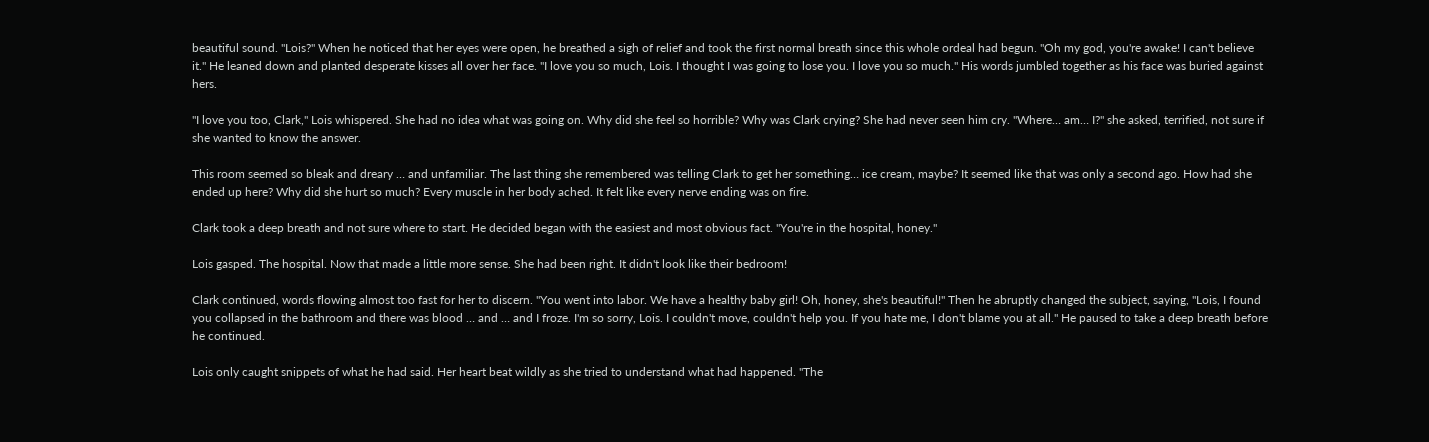beautiful sound. "Lois?" When he noticed that her eyes were open, he breathed a sigh of relief and took the first normal breath since this whole ordeal had begun. "Oh my god, you're awake! I can't believe it." He leaned down and planted desperate kisses all over her face. "I love you so much, Lois. I thought I was going to lose you. I love you so much." His words jumbled together as his face was buried against hers.

"I love you too, Clark," Lois whispered. She had no idea what was going on. Why did she feel so horrible? Why was Clark crying? She had never seen him cry. "Where… am… I?" she asked, terrified, not sure if she wanted to know the answer.

This room seemed so bleak and dreary … and unfamiliar. The last thing she remembered was telling Clark to get her something… ice cream, maybe? It seemed like that was only a second ago. How had she ended up here? Why did she hurt so much? Every muscle in her body ached. It felt like every nerve ending was on fire.

Clark took a deep breath and not sure where to start. He decided began with the easiest and most obvious fact. "You're in the hospital, honey."

Lois gasped. The hospital. Now that made a little more sense. She had been right. It didn't look like their bedroom!

Clark continued, words flowing almost too fast for her to discern. "You went into labor. We have a healthy baby girl! Oh, honey, she's beautiful!" Then he abruptly changed the subject, saying, "Lois, I found you collapsed in the bathroom and there was blood … and … and I froze. I'm so sorry, Lois. I couldn't move, couldn't help you. If you hate me, I don't blame you at all." He paused to take a deep breath before he continued.

Lois only caught snippets of what he had said. Her heart beat wildly as she tried to understand what had happened. "The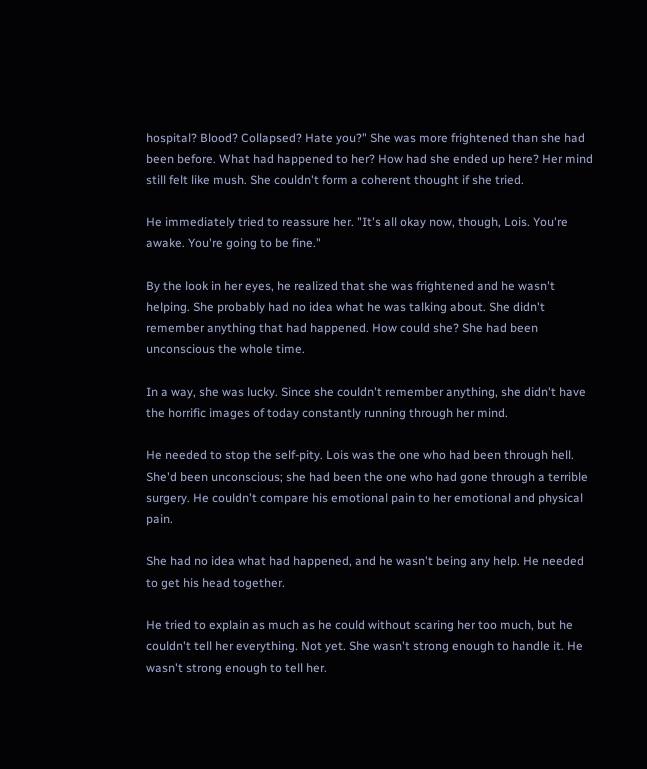hospital? Blood? Collapsed? Hate you?" She was more frightened than she had been before. What had happened to her? How had she ended up here? Her mind still felt like mush. She couldn't form a coherent thought if she tried.

He immediately tried to reassure her. "It's all okay now, though, Lois. You're awake. You're going to be fine."

By the look in her eyes, he realized that she was frightened and he wasn't helping. She probably had no idea what he was talking about. She didn't remember anything that had happened. How could she? She had been unconscious the whole time.

In a way, she was lucky. Since she couldn't remember anything, she didn't have the horrific images of today constantly running through her mind.

He needed to stop the self-pity. Lois was the one who had been through hell. She'd been unconscious; she had been the one who had gone through a terrible surgery. He couldn't compare his emotional pain to her emotional and physical pain.

She had no idea what had happened, and he wasn't being any help. He needed to get his head together.

He tried to explain as much as he could without scaring her too much, but he couldn't tell her everything. Not yet. She wasn't strong enough to handle it. He wasn't strong enough to tell her.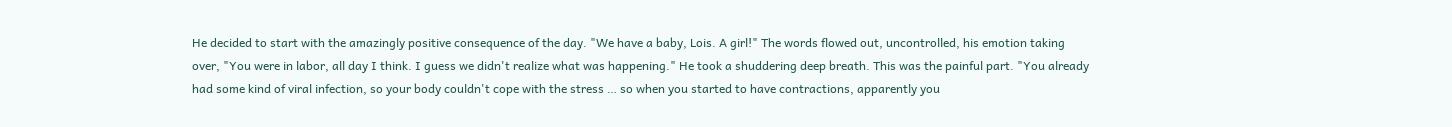He decided to start with the amazingly positive consequence of the day. "We have a baby, Lois. A girl!" The words flowed out, uncontrolled, his emotion taking over, "You were in labor, all day I think. I guess we didn't realize what was happening." He took a shuddering deep breath. This was the painful part. "You already had some kind of viral infection, so your body couldn't cope with the stress … so when you started to have contractions, apparently you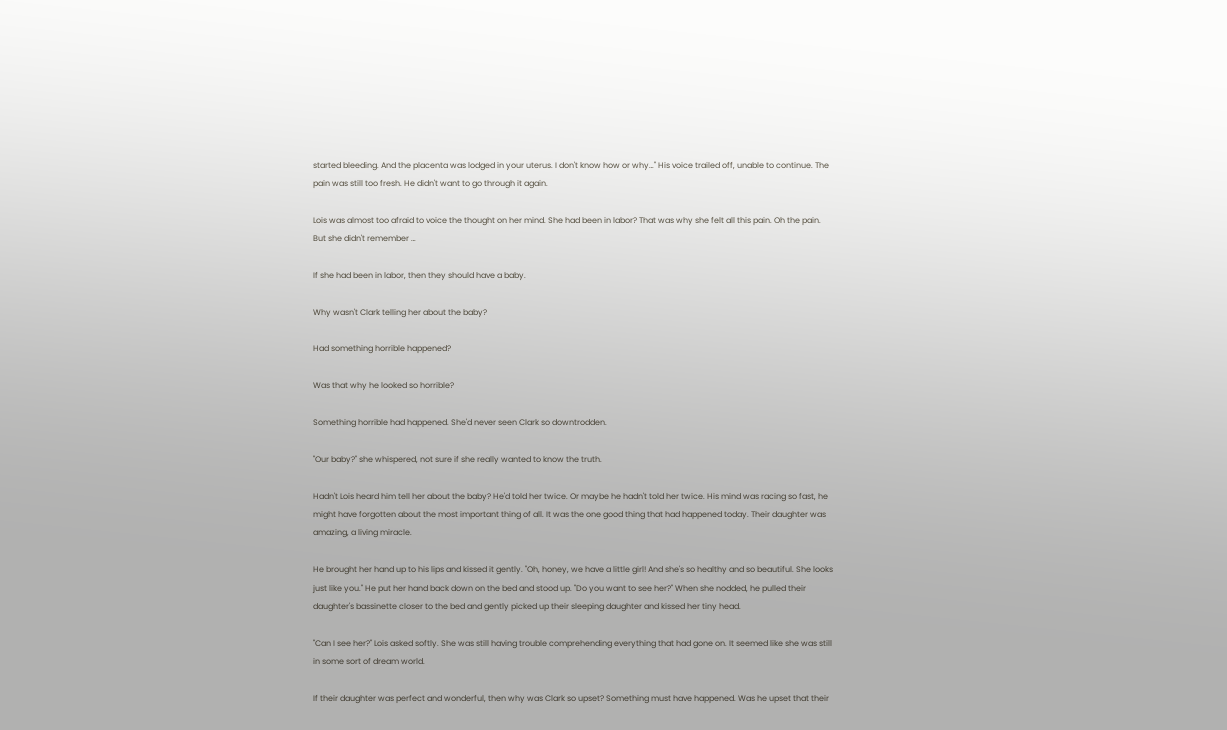started bleeding. And the placenta was lodged in your uterus. I don't know how or why…" His voice trailed off, unable to continue. The pain was still too fresh. He didn't want to go through it again.

Lois was almost too afraid to voice the thought on her mind. She had been in labor? That was why she felt all this pain. Oh the pain. But she didn't remember …

If she had been in labor, then they should have a baby.

Why wasn't Clark telling her about the baby?

Had something horrible happened?

Was that why he looked so horrible?

Something horrible had happened. She'd never seen Clark so downtrodden.

"Our baby?" she whispered, not sure if she really wanted to know the truth.

Hadn't Lois heard him tell her about the baby? He'd told her twice. Or maybe he hadn't told her twice. His mind was racing so fast, he might have forgotten about the most important thing of all. It was the one good thing that had happened today. Their daughter was amazing, a living miracle.

He brought her hand up to his lips and kissed it gently. "Oh, honey, we have a little girl! And she's so healthy and so beautiful. She looks just like you." He put her hand back down on the bed and stood up. "Do you want to see her?" When she nodded, he pulled their daughter's bassinette closer to the bed and gently picked up their sleeping daughter and kissed her tiny head.

"Can I see her?" Lois asked softly. She was still having trouble comprehending everything that had gone on. It seemed like she was still in some sort of dream world.

If their daughter was perfect and wonderful, then why was Clark so upset? Something must have happened. Was he upset that their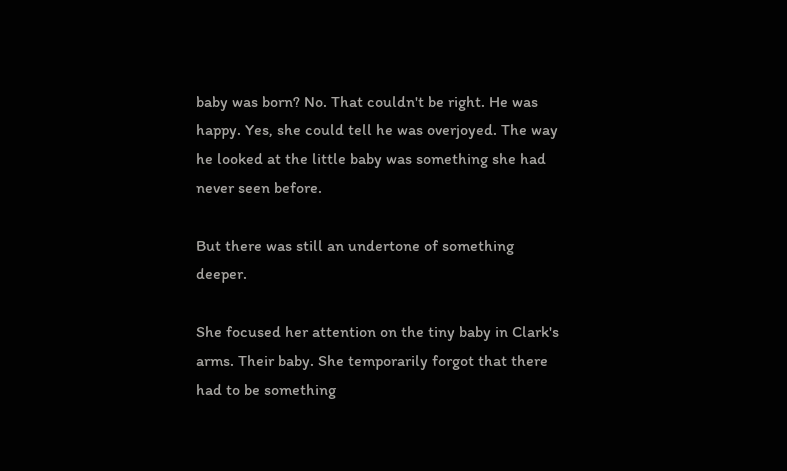baby was born? No. That couldn't be right. He was happy. Yes, she could tell he was overjoyed. The way he looked at the little baby was something she had never seen before.

But there was still an undertone of something deeper.

She focused her attention on the tiny baby in Clark's arms. Their baby. She temporarily forgot that there had to be something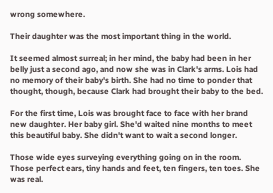wrong somewhere.

Their daughter was the most important thing in the world.

It seemed almost surreal; in her mind, the baby had been in her belly just a second ago, and now she was in Clark's arms. Lois had no memory of their baby's birth. She had no time to ponder that thought, though, because Clark had brought their baby to the bed.

For the first time, Lois was brought face to face with her brand new daughter. Her baby girl. She'd waited nine months to meet this beautiful baby. She didn't want to wait a second longer.

Those wide eyes surveying everything going on in the room. Those perfect ears, tiny hands and feet, ten fingers, ten toes. She was real.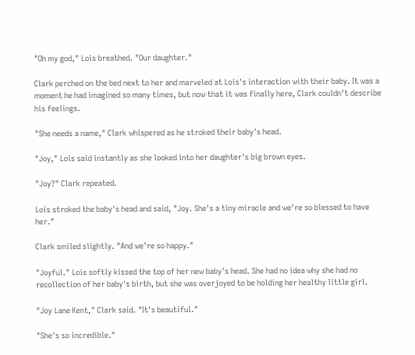"Oh my god," Lois breathed. "Our daughter."

Clark perched on the bed next to her and marveled at Lois's interaction with their baby. It was a moment he had imagined so many times, but now that it was finally here, Clark couldn't describe his feelings.

"She needs a name," Clark whispered as he stroked their baby's head.

"Joy," Lois said instantly as she looked into her daughter's big brown eyes.

"Joy?" Clark repeated.

Lois stroked the baby's head and said, "Joy. She's a tiny miracle and we're so blessed to have her."

Clark smiled slightly. "And we're so happy."

"Joyful." Lois softly kissed the top of her new baby's head. She had no idea why she had no recollection of her baby's birth, but she was overjoyed to be holding her healthy little girl.

"Joy Lane Kent," Clark said. "It's beautiful."

"She's so incredible."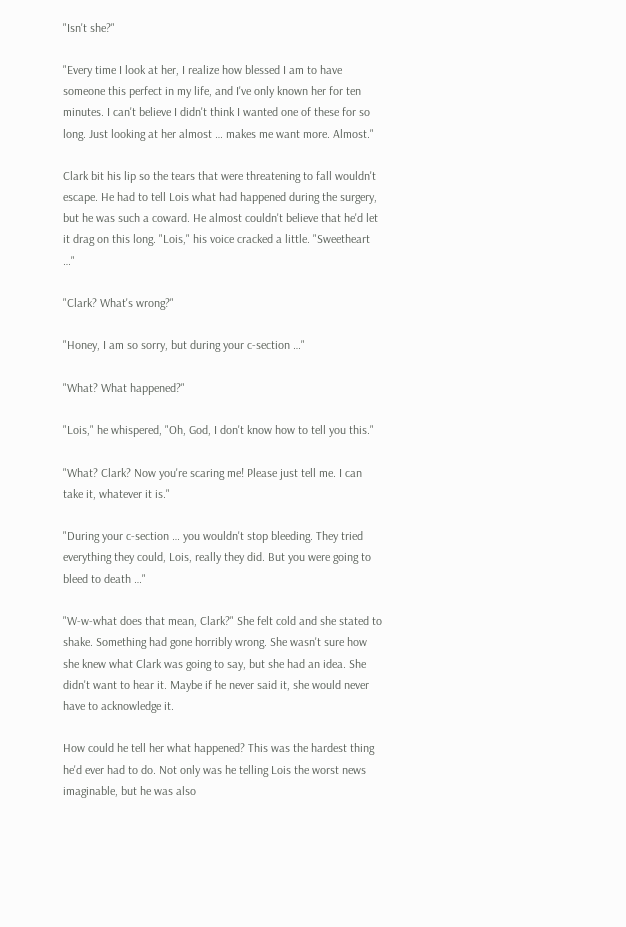"Isn't she?"

"Every time I look at her, I realize how blessed I am to have someone this perfect in my life, and I've only known her for ten minutes. I can't believe I didn't think I wanted one of these for so long. Just looking at her almost … makes me want more. Almost."

Clark bit his lip so the tears that were threatening to fall wouldn't escape. He had to tell Lois what had happened during the surgery, but he was such a coward. He almost couldn't believe that he'd let it drag on this long. "Lois," his voice cracked a little. "Sweetheart …"

"Clark? What's wrong?"

"Honey, I am so sorry, but during your c-section …"

"What? What happened?"

"Lois," he whispered, "Oh, God, I don't know how to tell you this."

"What? Clark? Now you're scaring me! Please just tell me. I can take it, whatever it is."

"During your c-section … you wouldn't stop bleeding. They tried everything they could, Lois, really they did. But you were going to bleed to death …"

"W-w-what does that mean, Clark?" She felt cold and she stated to shake. Something had gone horribly wrong. She wasn't sure how she knew what Clark was going to say, but she had an idea. She didn't want to hear it. Maybe if he never said it, she would never have to acknowledge it.

How could he tell her what happened? This was the hardest thing he'd ever had to do. Not only was he telling Lois the worst news imaginable, but he was also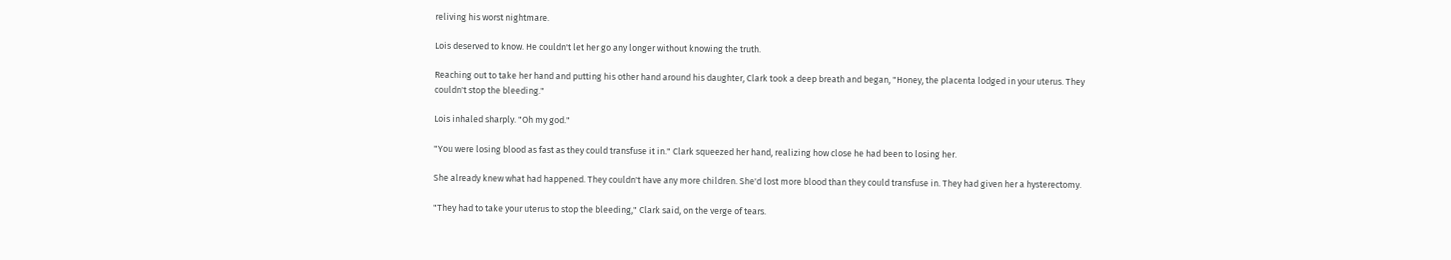reliving his worst nightmare.

Lois deserved to know. He couldn't let her go any longer without knowing the truth.

Reaching out to take her hand and putting his other hand around his daughter, Clark took a deep breath and began, "Honey, the placenta lodged in your uterus. They couldn't stop the bleeding."

Lois inhaled sharply. "Oh my god."

"You were losing blood as fast as they could transfuse it in." Clark squeezed her hand, realizing how close he had been to losing her.

She already knew what had happened. They couldn't have any more children. She'd lost more blood than they could transfuse in. They had given her a hysterectomy.

"They had to take your uterus to stop the bleeding," Clark said, on the verge of tears.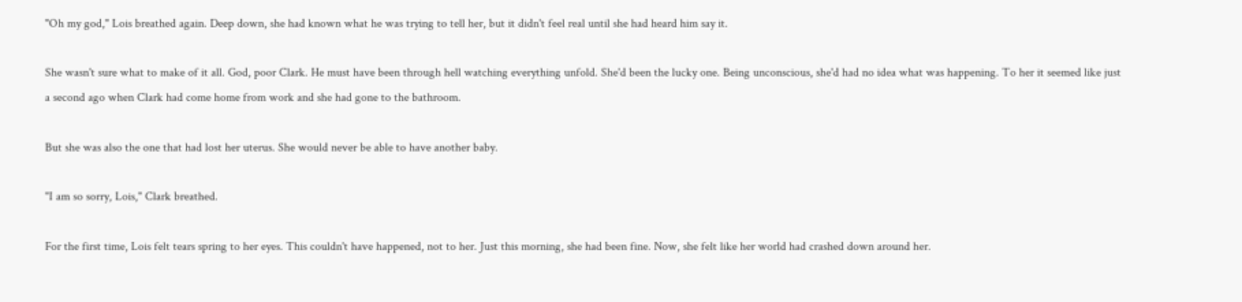"Oh my god," Lois breathed again. Deep down, she had known what he was trying to tell her, but it didn't feel real until she had heard him say it.

She wasn't sure what to make of it all. God, poor Clark. He must have been through hell watching everything unfold. She'd been the lucky one. Being unconscious, she'd had no idea what was happening. To her it seemed like just a second ago when Clark had come home from work and she had gone to the bathroom.

But she was also the one that had lost her uterus. She would never be able to have another baby.

"I am so sorry, Lois," Clark breathed.

For the first time, Lois felt tears spring to her eyes. This couldn't have happened, not to her. Just this morning, she had been fine. Now, she felt like her world had crashed down around her.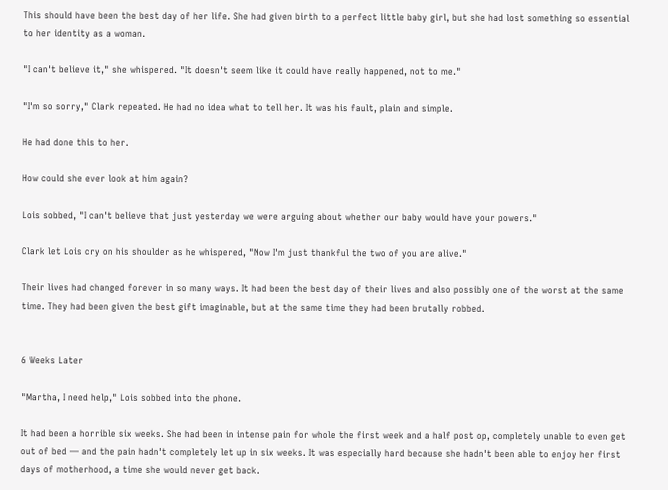This should have been the best day of her life. She had given birth to a perfect little baby girl, but she had lost something so essential to her identity as a woman.

"I can't believe it," she whispered. "It doesn't seem like it could have really happened, not to me."

"I'm so sorry," Clark repeated. He had no idea what to tell her. It was his fault, plain and simple.

He had done this to her.

How could she ever look at him again?

Lois sobbed, "I can't believe that just yesterday we were arguing about whether our baby would have your powers."

Clark let Lois cry on his shoulder as he whispered, "Now I'm just thankful the two of you are alive."

Their lives had changed forever in so many ways. It had been the best day of their lives and also possibly one of the worst at the same time. They had been given the best gift imaginable, but at the same time they had been brutally robbed.


6 Weeks Later

"Martha, I need help," Lois sobbed into the phone.

It had been a horrible six weeks. She had been in intense pain for whole the first week and a half post op, completely unable to even get out of bed — and the pain hadn't completely let up in six weeks. It was especially hard because she hadn't been able to enjoy her first days of motherhood, a time she would never get back.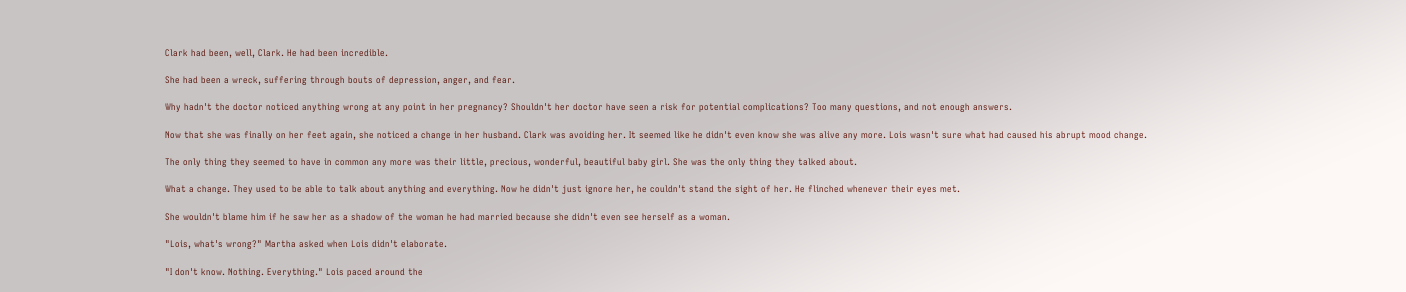Clark had been, well, Clark. He had been incredible.

She had been a wreck, suffering through bouts of depression, anger, and fear.

Why hadn't the doctor noticed anything wrong at any point in her pregnancy? Shouldn't her doctor have seen a risk for potential complications? Too many questions, and not enough answers.

Now that she was finally on her feet again, she noticed a change in her husband. Clark was avoiding her. It seemed like he didn't even know she was alive any more. Lois wasn't sure what had caused his abrupt mood change.

The only thing they seemed to have in common any more was their little, precious, wonderful, beautiful baby girl. She was the only thing they talked about.

What a change. They used to be able to talk about anything and everything. Now he didn't just ignore her, he couldn't stand the sight of her. He flinched whenever their eyes met.

She wouldn't blame him if he saw her as a shadow of the woman he had married because she didn't even see herself as a woman.

"Lois, what's wrong?" Martha asked when Lois didn't elaborate.

"I don't know. Nothing. Everything." Lois paced around the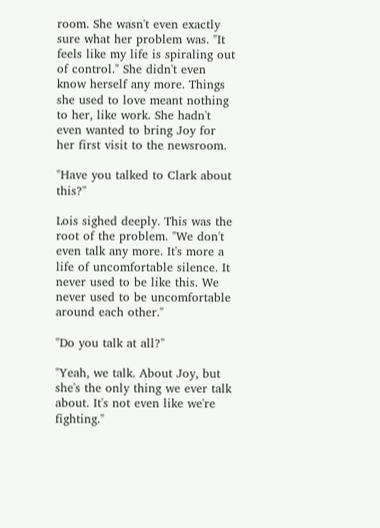room. She wasn't even exactly sure what her problem was. "It feels like my life is spiraling out of control." She didn't even know herself any more. Things she used to love meant nothing to her, like work. She hadn't even wanted to bring Joy for her first visit to the newsroom.

"Have you talked to Clark about this?"

Lois sighed deeply. This was the root of the problem. "We don't even talk any more. It's more a life of uncomfortable silence. It never used to be like this. We never used to be uncomfortable around each other."

"Do you talk at all?"

"Yeah, we talk. About Joy, but she's the only thing we ever talk about. It's not even like we're fighting."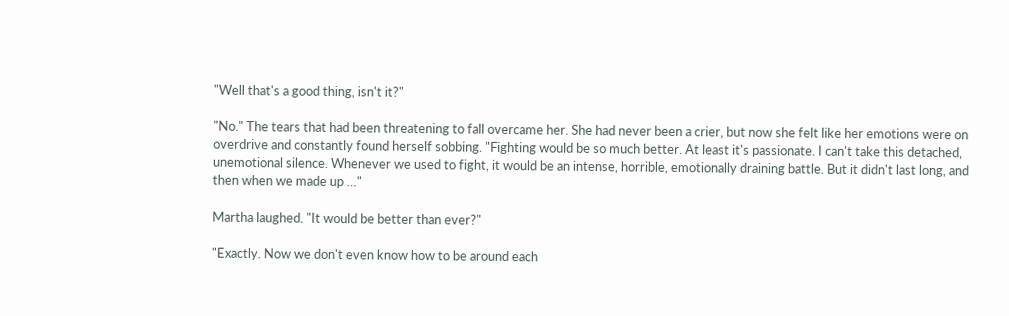"Well that's a good thing, isn't it?"

"No." The tears that had been threatening to fall overcame her. She had never been a crier, but now she felt like her emotions were on overdrive and constantly found herself sobbing. "Fighting would be so much better. At least it's passionate. I can't take this detached, unemotional silence. Whenever we used to fight, it would be an intense, horrible, emotionally draining battle. But it didn't last long, and then when we made up …"

Martha laughed. "It would be better than ever?"

"Exactly. Now we don't even know how to be around each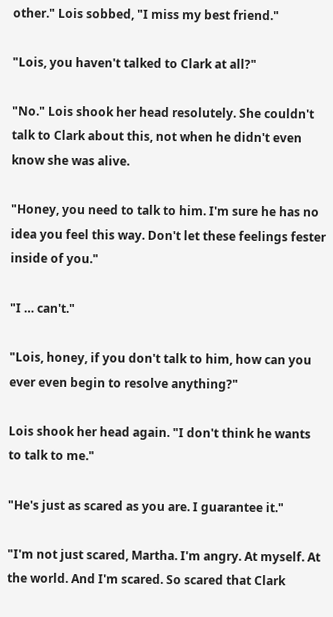other." Lois sobbed, "I miss my best friend."

"Lois, you haven't talked to Clark at all?"

"No." Lois shook her head resolutely. She couldn't talk to Clark about this, not when he didn't even know she was alive.

"Honey, you need to talk to him. I'm sure he has no idea you feel this way. Don't let these feelings fester inside of you."

"I … can't."

"Lois, honey, if you don't talk to him, how can you ever even begin to resolve anything?"

Lois shook her head again. "I don't think he wants to talk to me."

"He's just as scared as you are. I guarantee it."

"I'm not just scared, Martha. I'm angry. At myself. At the world. And I'm scared. So scared that Clark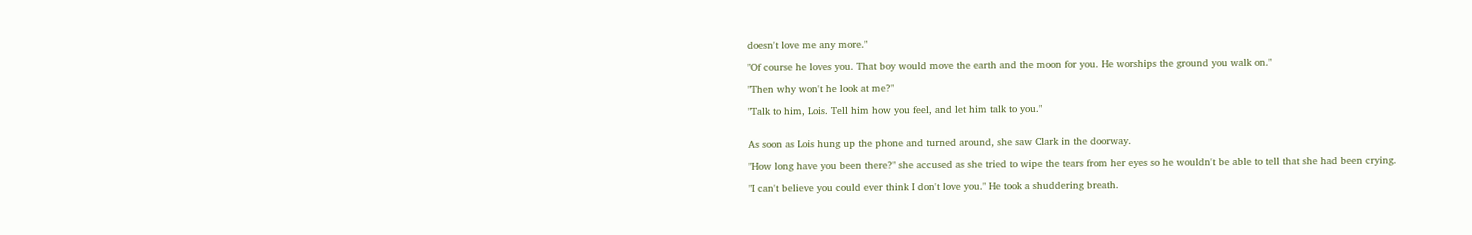doesn't love me any more."

"Of course he loves you. That boy would move the earth and the moon for you. He worships the ground you walk on."

"Then why won't he look at me?"

"Talk to him, Lois. Tell him how you feel, and let him talk to you."


As soon as Lois hung up the phone and turned around, she saw Clark in the doorway.

"How long have you been there?" she accused as she tried to wipe the tears from her eyes so he wouldn't be able to tell that she had been crying.

"I can't believe you could ever think I don't love you." He took a shuddering breath.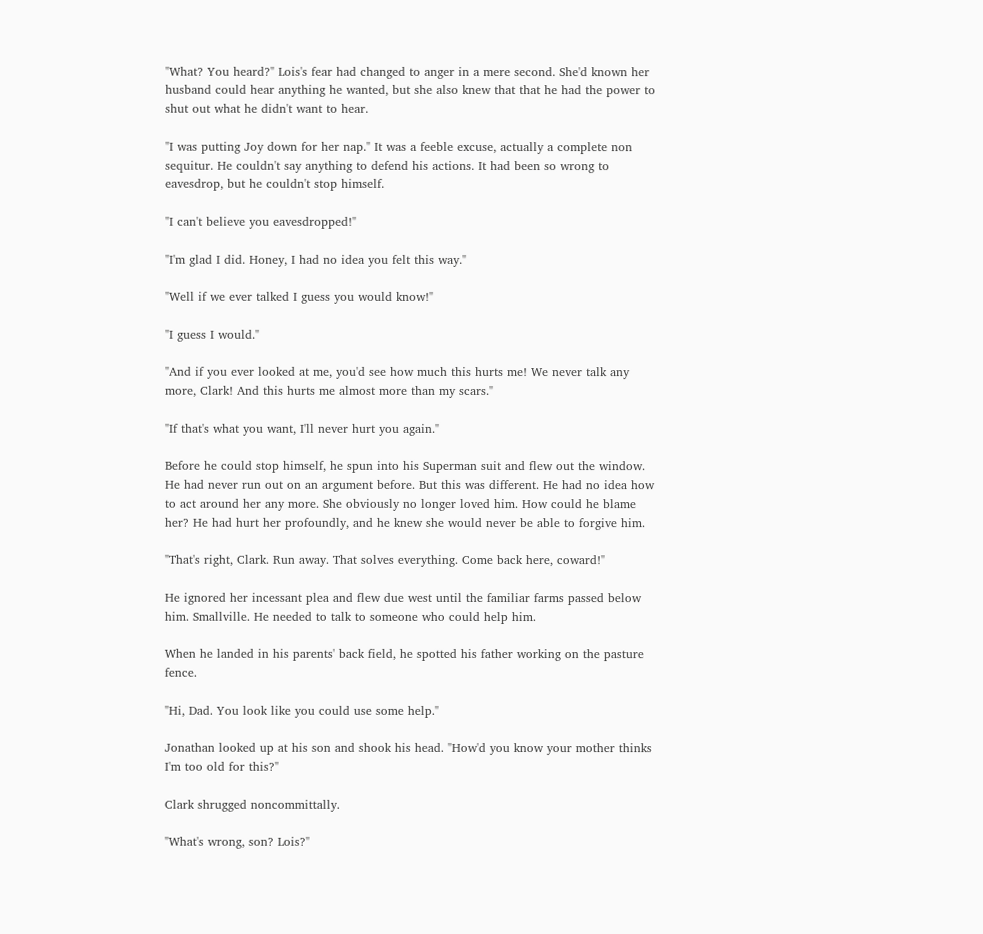"What? You heard?" Lois's fear had changed to anger in a mere second. She'd known her husband could hear anything he wanted, but she also knew that that he had the power to shut out what he didn't want to hear.

"I was putting Joy down for her nap." It was a feeble excuse, actually a complete non sequitur. He couldn't say anything to defend his actions. It had been so wrong to eavesdrop, but he couldn't stop himself.

"I can't believe you eavesdropped!"

"I'm glad I did. Honey, I had no idea you felt this way."

"Well if we ever talked I guess you would know!"

"I guess I would."

"And if you ever looked at me, you'd see how much this hurts me! We never talk any more, Clark! And this hurts me almost more than my scars."

"If that's what you want, I'll never hurt you again."

Before he could stop himself, he spun into his Superman suit and flew out the window. He had never run out on an argument before. But this was different. He had no idea how to act around her any more. She obviously no longer loved him. How could he blame her? He had hurt her profoundly, and he knew she would never be able to forgive him.

"That's right, Clark. Run away. That solves everything. Come back here, coward!"

He ignored her incessant plea and flew due west until the familiar farms passed below him. Smallville. He needed to talk to someone who could help him.

When he landed in his parents' back field, he spotted his father working on the pasture fence.

"Hi, Dad. You look like you could use some help."

Jonathan looked up at his son and shook his head. "How'd you know your mother thinks I'm too old for this?"

Clark shrugged noncommittally.

"What's wrong, son? Lois?"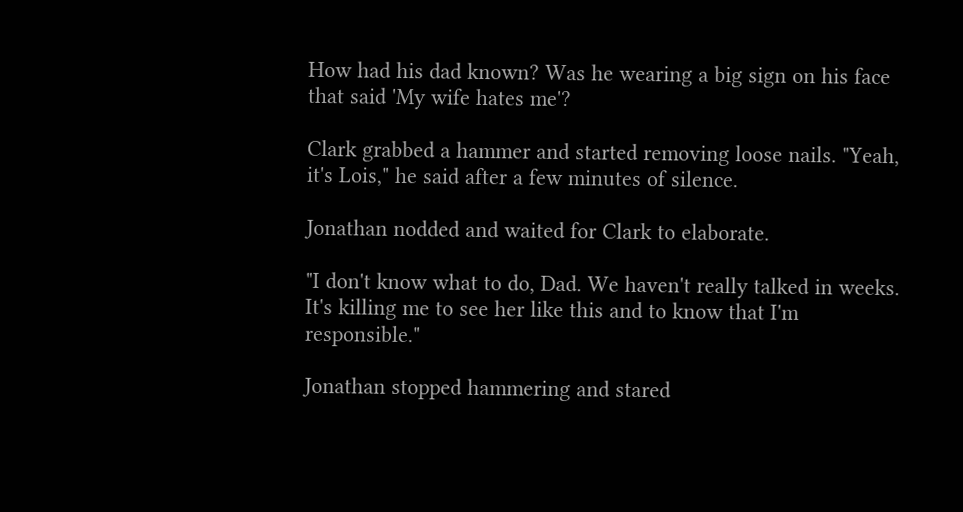How had his dad known? Was he wearing a big sign on his face that said 'My wife hates me'?

Clark grabbed a hammer and started removing loose nails. "Yeah, it's Lois," he said after a few minutes of silence.

Jonathan nodded and waited for Clark to elaborate.

"I don't know what to do, Dad. We haven't really talked in weeks. It's killing me to see her like this and to know that I'm responsible."

Jonathan stopped hammering and stared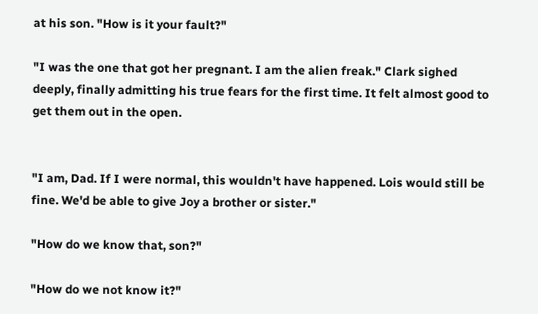at his son. "How is it your fault?"

"I was the one that got her pregnant. I am the alien freak." Clark sighed deeply, finally admitting his true fears for the first time. It felt almost good to get them out in the open.


"I am, Dad. If I were normal, this wouldn't have happened. Lois would still be fine. We'd be able to give Joy a brother or sister."

"How do we know that, son?"

"How do we not know it?"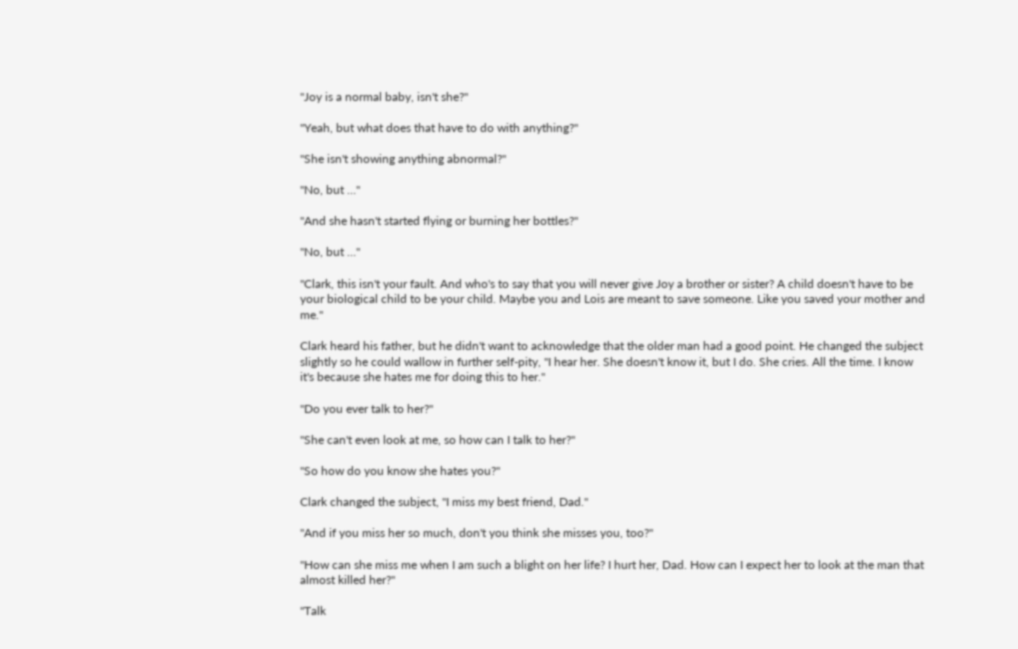"Joy is a normal baby, isn't she?"

"Yeah, but what does that have to do with anything?"

"She isn't showing anything abnormal?"

"No, but …"

"And she hasn't started flying or burning her bottles?"

"No, but …"

"Clark, this isn't your fault. And who's to say that you will never give Joy a brother or sister? A child doesn't have to be your biological child to be your child. Maybe you and Lois are meant to save someone. Like you saved your mother and me."

Clark heard his father, but he didn't want to acknowledge that the older man had a good point. He changed the subject slightly so he could wallow in further self-pity, "I hear her. She doesn't know it, but I do. She cries. All the time. I know it's because she hates me for doing this to her."

"Do you ever talk to her?"

"She can't even look at me, so how can I talk to her?"

"So how do you know she hates you?"

Clark changed the subject, "I miss my best friend, Dad."

"And if you miss her so much, don't you think she misses you, too?"

"How can she miss me when I am such a blight on her life? I hurt her, Dad. How can I expect her to look at the man that almost killed her?"

"Talk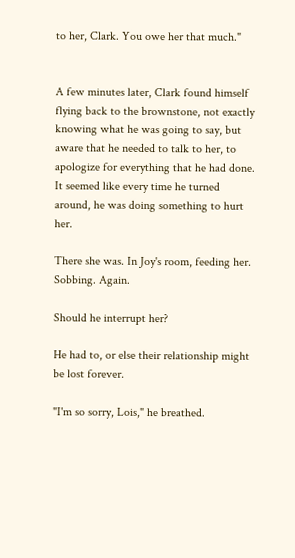to her, Clark. You owe her that much."


A few minutes later, Clark found himself flying back to the brownstone, not exactly knowing what he was going to say, but aware that he needed to talk to her, to apologize for everything that he had done. It seemed like every time he turned around, he was doing something to hurt her.

There she was. In Joy's room, feeding her. Sobbing. Again.

Should he interrupt her?

He had to, or else their relationship might be lost forever.

"I'm so sorry, Lois," he breathed.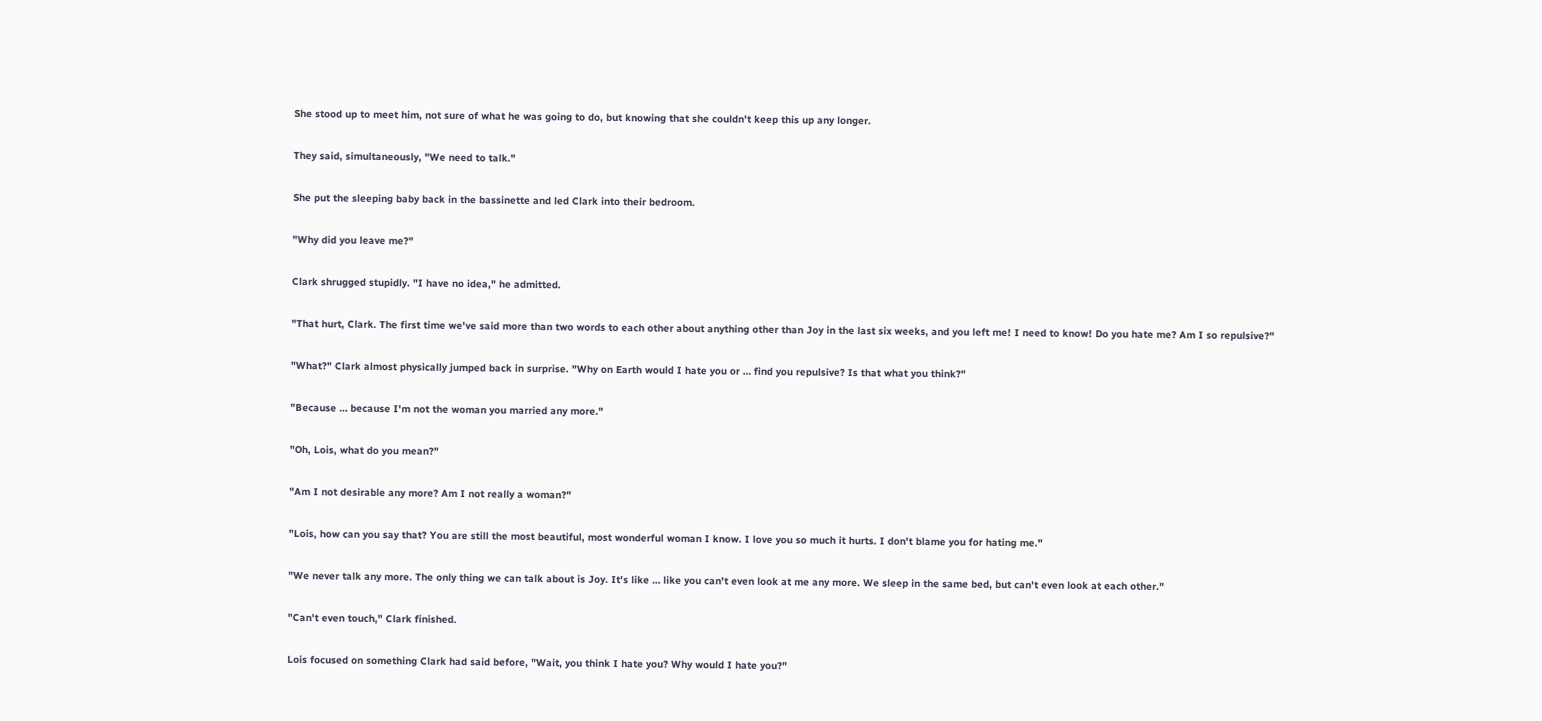She stood up to meet him, not sure of what he was going to do, but knowing that she couldn't keep this up any longer.

They said, simultaneously, "We need to talk."

She put the sleeping baby back in the bassinette and led Clark into their bedroom.

"Why did you leave me?"

Clark shrugged stupidly. "I have no idea," he admitted.

"That hurt, Clark. The first time we've said more than two words to each other about anything other than Joy in the last six weeks, and you left me! I need to know! Do you hate me? Am I so repulsive?"

"What?" Clark almost physically jumped back in surprise. "Why on Earth would I hate you or … find you repulsive? Is that what you think?"

"Because … because I'm not the woman you married any more."

"Oh, Lois, what do you mean?"

"Am I not desirable any more? Am I not really a woman?"

"Lois, how can you say that? You are still the most beautiful, most wonderful woman I know. I love you so much it hurts. I don't blame you for hating me."

"We never talk any more. The only thing we can talk about is Joy. It's like … like you can't even look at me any more. We sleep in the same bed, but can't even look at each other."

"Can't even touch," Clark finished.

Lois focused on something Clark had said before, "Wait, you think I hate you? Why would I hate you?"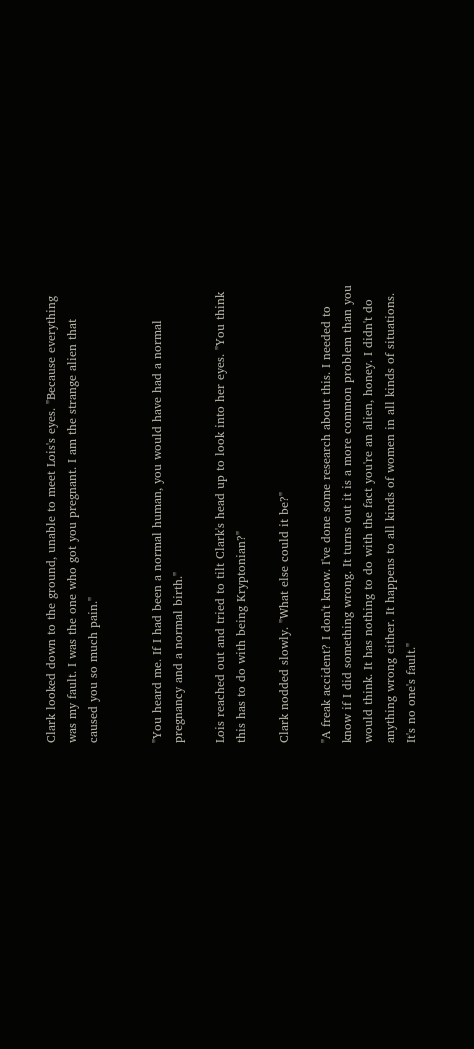Clark looked down to the ground, unable to meet Lois's eyes. "Because everything was my fault. I was the one who got you pregnant. I am the strange alien that caused you so much pain."


"You heard me. If I had been a normal human, you would have had a normal pregnancy and a normal birth."

Lois reached out and tried to tilt Clark's head up to look into her eyes. "You think this has to do with being Kryptonian?"

Clark nodded slowly. "What else could it be?"

"A freak accident? I don't know. I've done some research about this. I needed to know if I did something wrong. It turns out it is a more common problem than you would think. It has nothing to do with the fact you're an alien, honey. I didn't do anything wrong either. It happens to all kinds of women in all kinds of situations. It's no one's fault."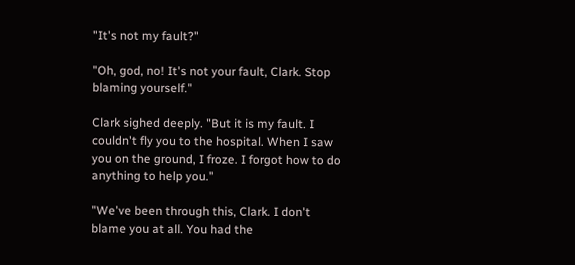"It's not my fault?"

"Oh, god, no! It's not your fault, Clark. Stop blaming yourself."

Clark sighed deeply. "But it is my fault. I couldn't fly you to the hospital. When I saw you on the ground, I froze. I forgot how to do anything to help you."

"We've been through this, Clark. I don't blame you at all. You had the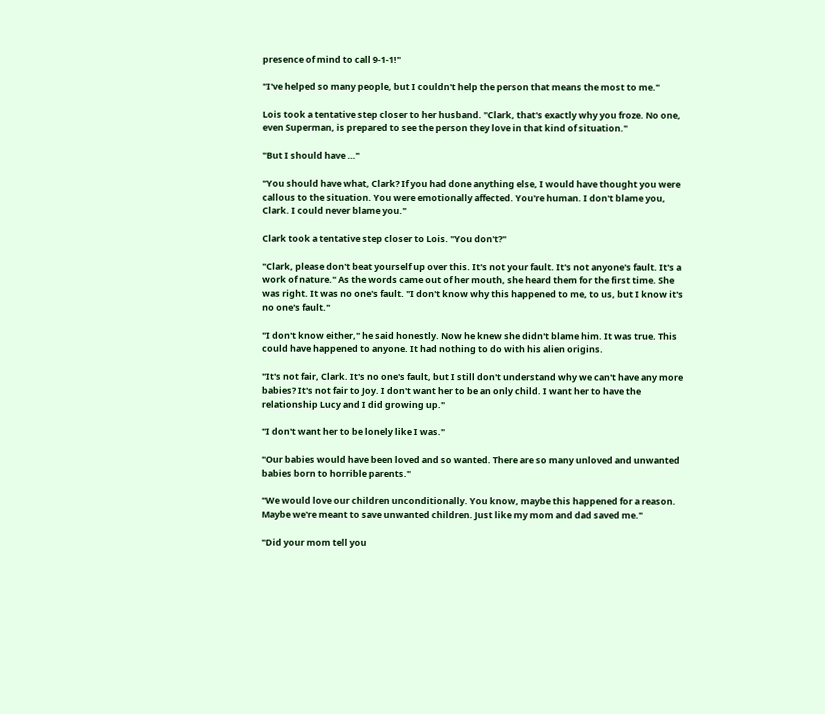presence of mind to call 9-1-1!"

"I've helped so many people, but I couldn't help the person that means the most to me."

Lois took a tentative step closer to her husband. "Clark, that's exactly why you froze. No one, even Superman, is prepared to see the person they love in that kind of situation."

"But I should have …"

"You should have what, Clark? If you had done anything else, I would have thought you were callous to the situation. You were emotionally affected. You're human. I don't blame you, Clark. I could never blame you."

Clark took a tentative step closer to Lois. "You don't?"

"Clark, please don't beat yourself up over this. It's not your fault. It's not anyone's fault. It's a work of nature." As the words came out of her mouth, she heard them for the first time. She was right. It was no one's fault. "I don't know why this happened to me, to us, but I know it's no one's fault."

"I don't know either," he said honestly. Now he knew she didn't blame him. It was true. This could have happened to anyone. It had nothing to do with his alien origins.

"It's not fair, Clark. It's no one's fault, but I still don't understand why we can't have any more babies? It's not fair to Joy. I don't want her to be an only child. I want her to have the relationship Lucy and I did growing up."

"I don't want her to be lonely like I was."

"Our babies would have been loved and so wanted. There are so many unloved and unwanted babies born to horrible parents."

"We would love our children unconditionally. You know, maybe this happened for a reason. Maybe we're meant to save unwanted children. Just like my mom and dad saved me."

"Did your mom tell you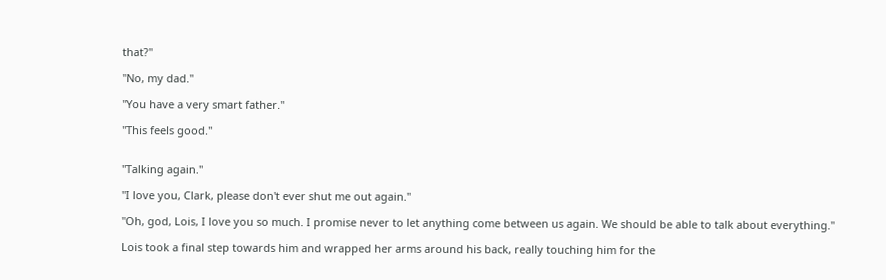that?"

"No, my dad."

"You have a very smart father."

"This feels good."


"Talking again."

"I love you, Clark, please don't ever shut me out again."

"Oh, god, Lois, I love you so much. I promise never to let anything come between us again. We should be able to talk about everything."

Lois took a final step towards him and wrapped her arms around his back, really touching him for the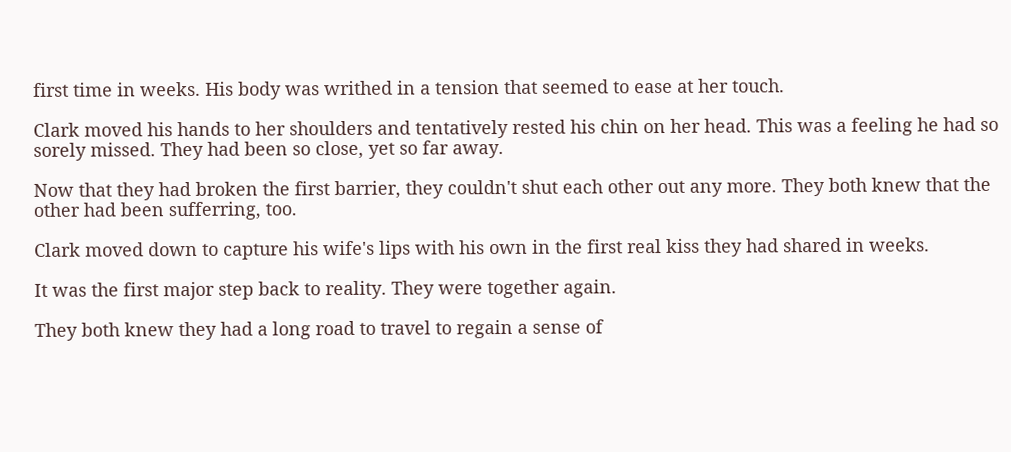first time in weeks. His body was writhed in a tension that seemed to ease at her touch.

Clark moved his hands to her shoulders and tentatively rested his chin on her head. This was a feeling he had so sorely missed. They had been so close, yet so far away.

Now that they had broken the first barrier, they couldn't shut each other out any more. They both knew that the other had been sufferring, too.

Clark moved down to capture his wife's lips with his own in the first real kiss they had shared in weeks.

It was the first major step back to reality. They were together again.

They both knew they had a long road to travel to regain a sense of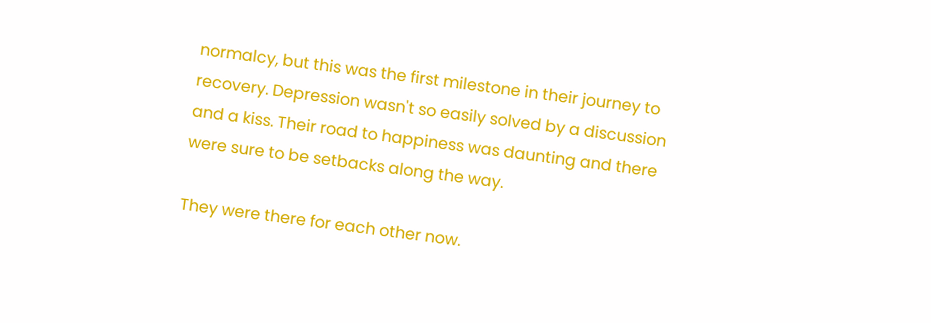normalcy, but this was the first milestone in their journey to recovery. Depression wasn't so easily solved by a discussion and a kiss. Their road to happiness was daunting and there were sure to be setbacks along the way.

They were there for each other now.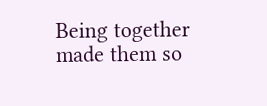Being together made them so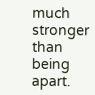much stronger than being apart.